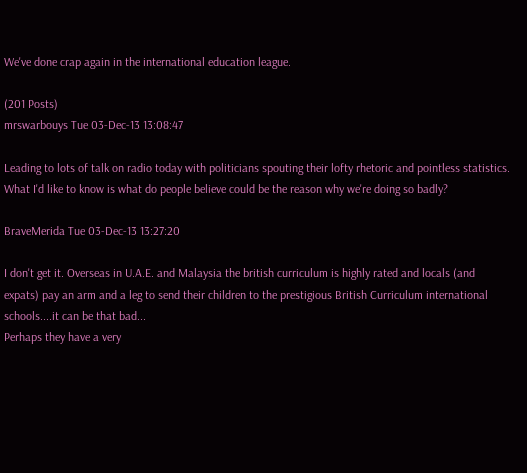We've done crap again in the international education league.

(201 Posts)
mrswarbouys Tue 03-Dec-13 13:08:47

Leading to lots of talk on radio today with politicians spouting their lofty rhetoric and pointless statistics. What I'd like to know is what do people believe could be the reason why we're doing so badly?

BraveMerida Tue 03-Dec-13 13:27:20

I don't get it. Overseas in U.A.E. and Malaysia the british curriculum is highly rated and locals (and expats) pay an arm and a leg to send their children to the prestigious British Curriculum international schools....it can be that bad...
Perhaps they have a very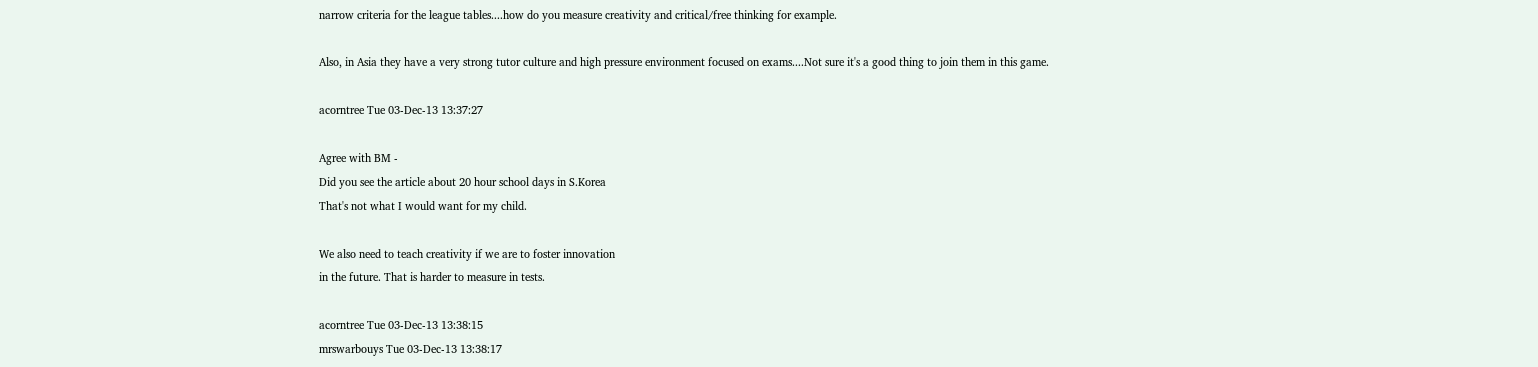narrow criteria for the league tables....how do you measure creativity and critical/free thinking for example.

Also, in Asia they have a very strong tutor culture and high pressure environment focused on exams....Not sure it's a good thing to join them in this game.

acorntree Tue 03-Dec-13 13:37:27

Agree with BM -
Did you see the article about 20 hour school days in S.Korea
That's not what I would want for my child.

We also need to teach creativity if we are to foster innovation
in the future. That is harder to measure in tests.

acorntree Tue 03-Dec-13 13:38:15
mrswarbouys Tue 03-Dec-13 13:38:17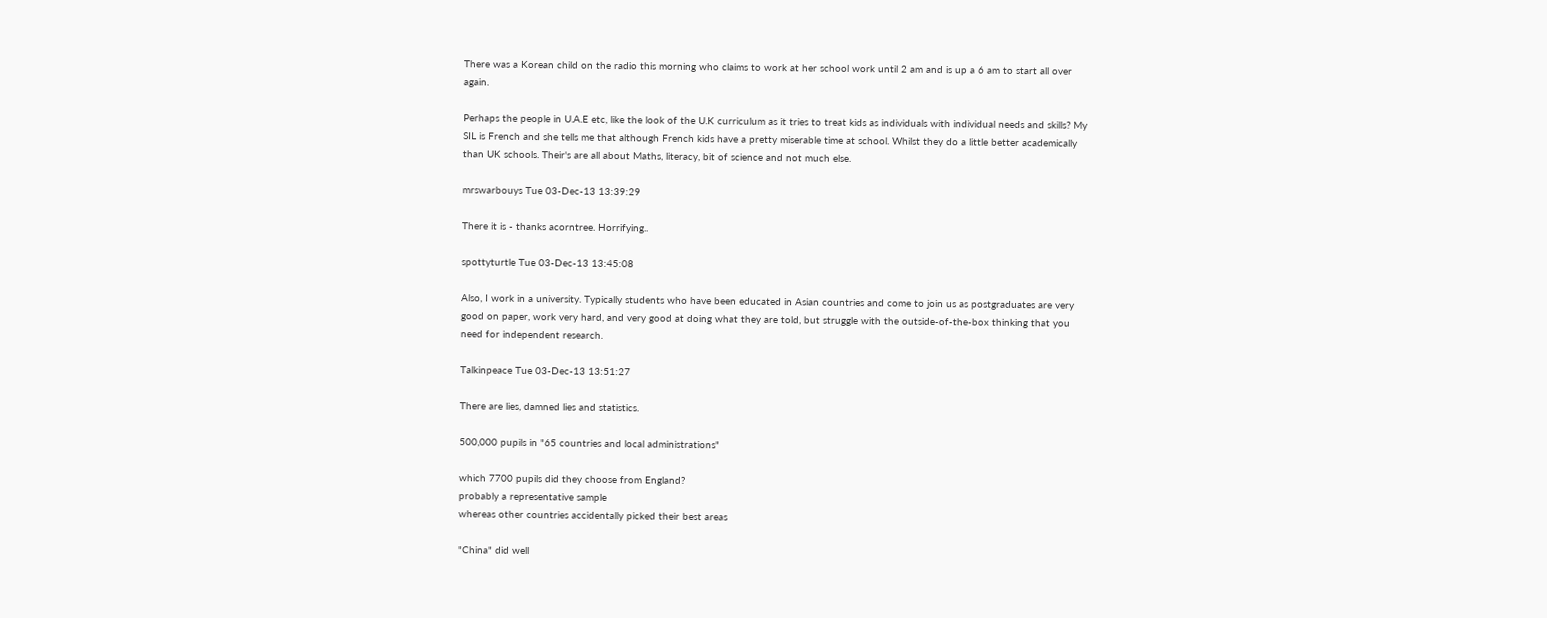There was a Korean child on the radio this morning who claims to work at her school work until 2 am and is up a 6 am to start all over again.

Perhaps the people in U.A.E etc, like the look of the U.K curriculum as it tries to treat kids as individuals with individual needs and skills? My SIL is French and she tells me that although French kids have a pretty miserable time at school. Whilst they do a little better academically than UK schools. Their's are all about Maths, literacy, bit of science and not much else.

mrswarbouys Tue 03-Dec-13 13:39:29

There it is - thanks acorntree. Horrifying..

spottyturtle Tue 03-Dec-13 13:45:08

Also, I work in a university. Typically students who have been educated in Asian countries and come to join us as postgraduates are very good on paper, work very hard, and very good at doing what they are told, but struggle with the outside-of-the-box thinking that you need for independent research.

Talkinpeace Tue 03-Dec-13 13:51:27

There are lies, damned lies and statistics.

500,000 pupils in "65 countries and local administrations"

which 7700 pupils did they choose from England?
probably a representative sample
whereas other countries accidentally picked their best areas

"China" did well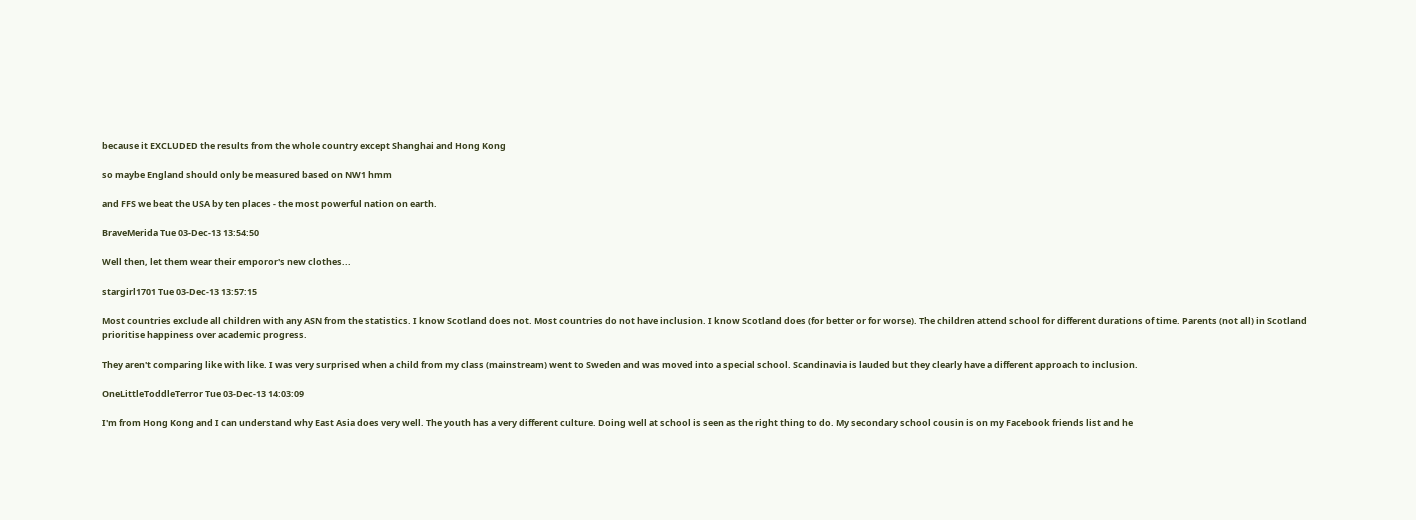because it EXCLUDED the results from the whole country except Shanghai and Hong Kong

so maybe England should only be measured based on NW1 hmm

and FFS we beat the USA by ten places - the most powerful nation on earth.

BraveMerida Tue 03-Dec-13 13:54:50

Well then, let them wear their emporor's new clothes...

stargirl1701 Tue 03-Dec-13 13:57:15

Most countries exclude all children with any ASN from the statistics. I know Scotland does not. Most countries do not have inclusion. I know Scotland does (for better or for worse). The children attend school for different durations of time. Parents (not all) in Scotland prioritise happiness over academic progress.

They aren't comparing like with like. I was very surprised when a child from my class (mainstream) went to Sweden and was moved into a special school. Scandinavia is lauded but they clearly have a different approach to inclusion.

OneLittleToddleTerror Tue 03-Dec-13 14:03:09

I'm from Hong Kong and I can understand why East Asia does very well. The youth has a very different culture. Doing well at school is seen as the right thing to do. My secondary school cousin is on my Facebook friends list and he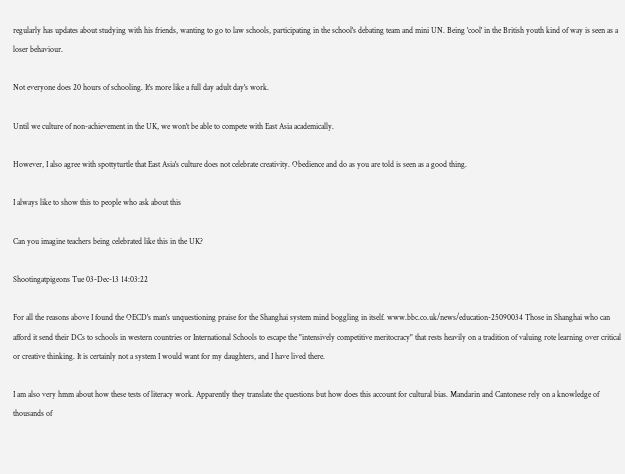regularly has updates about studying with his friends, wanting to go to law schools, participating in the school's debating team and mini UN. Being 'cool' in the British youth kind of way is seen as a loser behaviour.

Not everyone does 20 hours of schooling. It's more like a full day adult day's work.

Until we culture of non-achievement in the UK, we won't be able to compete with East Asia academically.

However, I also agree with spottyturtle that East Asia's culture does not celebrate creativity. Obedience and do as you are told is seen as a good thing.

I always like to show this to people who ask about this

Can you imagine teachers being celebrated like this in the UK?

Shootingatpigeons Tue 03-Dec-13 14:03:22

For all the reasons above I found the OECD's man's unquestioning praise for the Shanghai system mind boggling in itself. www.bbc.co.uk/news/education-25090034 Those in Shanghai who can afford it send their DCs to schools in western countries or International Schools to escape the "intensively competitive meritocracy" that rests heavily on a tradition of valuing rote learning over critical or creative thinking. It is certainly not a system I would want for my daughters, and I have lived there.

I am also very hmm about how these tests of literacy work. Apparently they translate the questions but how does this account for cultural bias. Mandarin and Cantonese rely on a knowledge of thousands of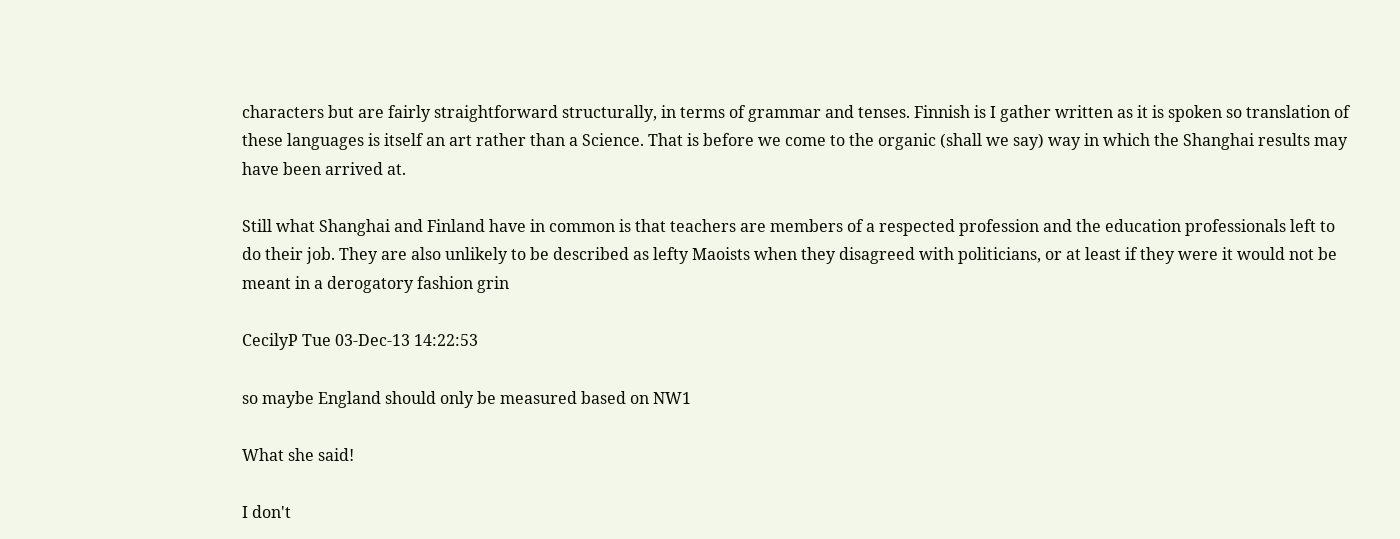characters but are fairly straightforward structurally, in terms of grammar and tenses. Finnish is I gather written as it is spoken so translation of these languages is itself an art rather than a Science. That is before we come to the organic (shall we say) way in which the Shanghai results may have been arrived at.

Still what Shanghai and Finland have in common is that teachers are members of a respected profession and the education professionals left to do their job. They are also unlikely to be described as lefty Maoists when they disagreed with politicians, or at least if they were it would not be meant in a derogatory fashion grin

CecilyP Tue 03-Dec-13 14:22:53

so maybe England should only be measured based on NW1

What she said!

I don't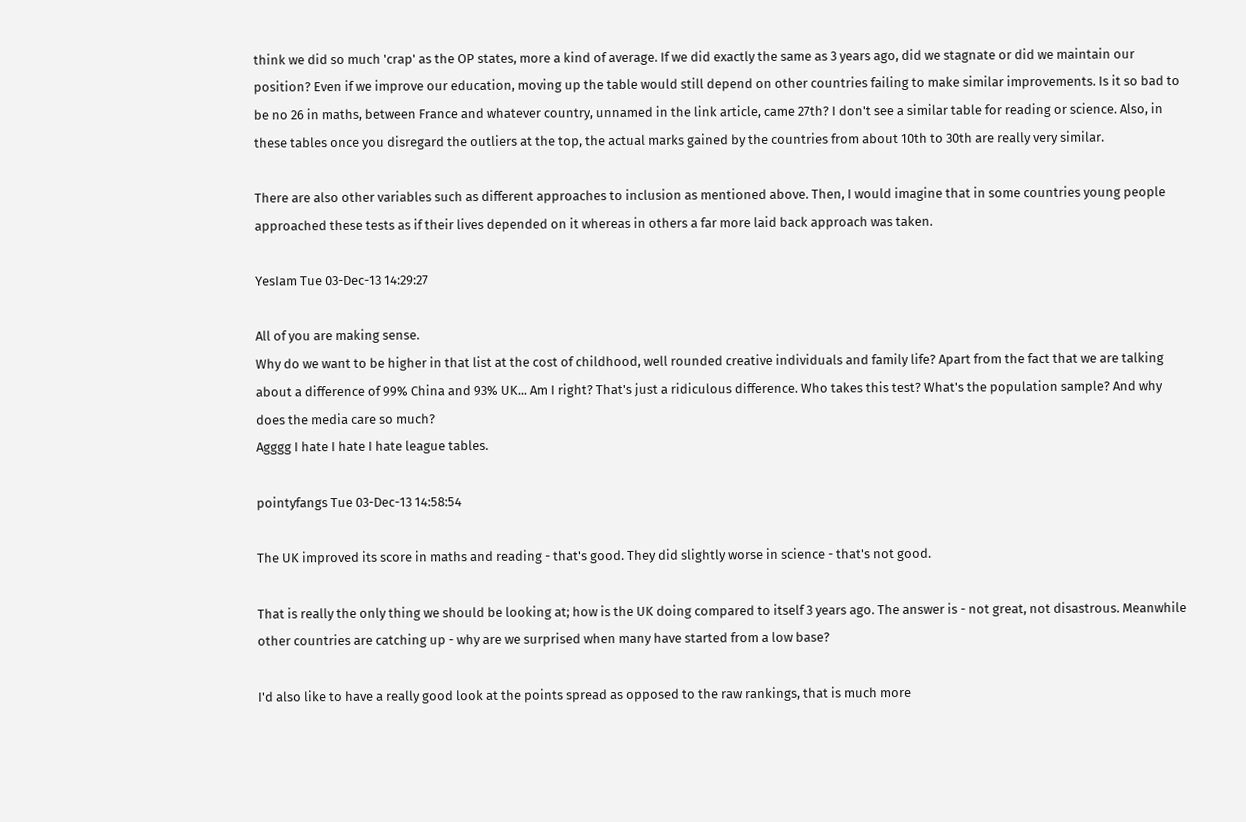think we did so much 'crap' as the OP states, more a kind of average. If we did exactly the same as 3 years ago, did we stagnate or did we maintain our position? Even if we improve our education, moving up the table would still depend on other countries failing to make similar improvements. Is it so bad to be no 26 in maths, between France and whatever country, unnamed in the link article, came 27th? I don't see a similar table for reading or science. Also, in these tables once you disregard the outliers at the top, the actual marks gained by the countries from about 10th to 30th are really very similar.

There are also other variables such as different approaches to inclusion as mentioned above. Then, I would imagine that in some countries young people approached these tests as if their lives depended on it whereas in others a far more laid back approach was taken.

YesIam Tue 03-Dec-13 14:29:27

All of you are making sense.
Why do we want to be higher in that list at the cost of childhood, well rounded creative individuals and family life? Apart from the fact that we are talking about a difference of 99% China and 93% UK... Am I right? That's just a ridiculous difference. Who takes this test? What's the population sample? And why does the media care so much?
Agggg I hate I hate I hate league tables.

pointyfangs Tue 03-Dec-13 14:58:54

The UK improved its score in maths and reading - that's good. They did slightly worse in science - that's not good.

That is really the only thing we should be looking at; how is the UK doing compared to itself 3 years ago. The answer is - not great, not disastrous. Meanwhile other countries are catching up - why are we surprised when many have started from a low base?

I'd also like to have a really good look at the points spread as opposed to the raw rankings, that is much more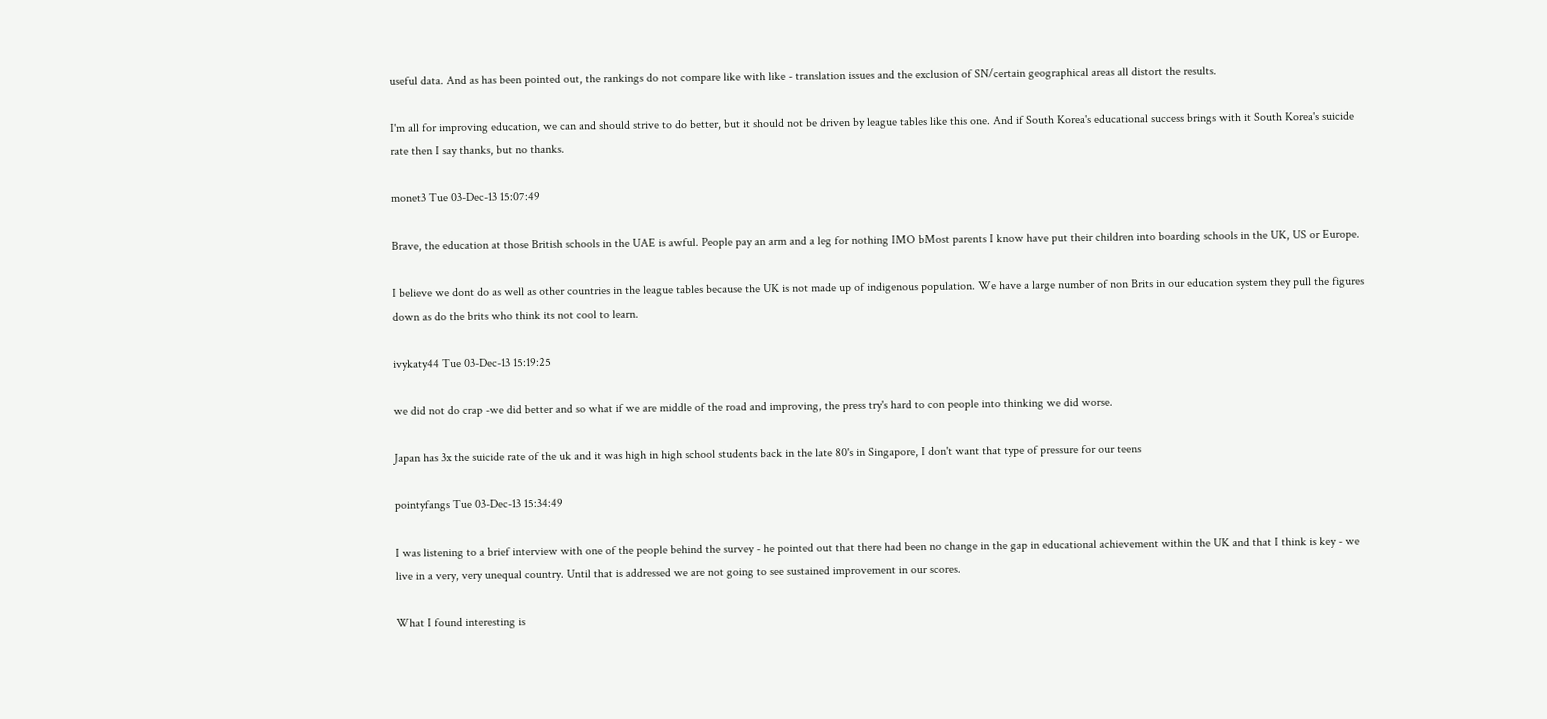useful data. And as has been pointed out, the rankings do not compare like with like - translation issues and the exclusion of SN/certain geographical areas all distort the results.

I'm all for improving education, we can and should strive to do better, but it should not be driven by league tables like this one. And if South Korea's educational success brings with it South Korea's suicide rate then I say thanks, but no thanks.

monet3 Tue 03-Dec-13 15:07:49

Brave, the education at those British schools in the UAE is awful. People pay an arm and a leg for nothing IMO bMost parents I know have put their children into boarding schools in the UK, US or Europe.

I believe we dont do as well as other countries in the league tables because the UK is not made up of indigenous population. We have a large number of non Brits in our education system they pull the figures down as do the brits who think its not cool to learn.

ivykaty44 Tue 03-Dec-13 15:19:25

we did not do crap -we did better and so what if we are middle of the road and improving, the press try's hard to con people into thinking we did worse.

Japan has 3x the suicide rate of the uk and it was high in high school students back in the late 80's in Singapore, I don't want that type of pressure for our teens

pointyfangs Tue 03-Dec-13 15:34:49

I was listening to a brief interview with one of the people behind the survey - he pointed out that there had been no change in the gap in educational achievement within the UK and that I think is key - we live in a very, very unequal country. Until that is addressed we are not going to see sustained improvement in our scores.

What I found interesting is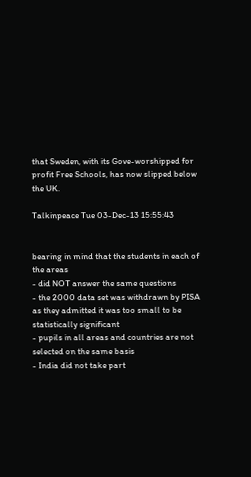that Sweden, with its Gove-worshipped for profit Free Schools, has now slipped below the UK.

Talkinpeace Tue 03-Dec-13 15:55:43


bearing in mind that the students in each of the areas
- did NOT answer the same questions
- the 2000 data set was withdrawn by PISA as they admitted it was too small to be statistically significant
- pupils in all areas and countries are not selected on the same basis
- India did not take part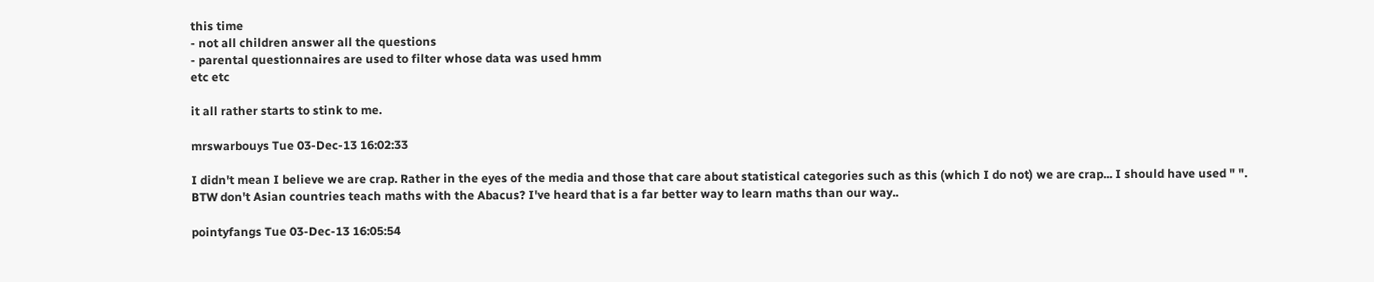this time
- not all children answer all the questions
- parental questionnaires are used to filter whose data was used hmm
etc etc

it all rather starts to stink to me.

mrswarbouys Tue 03-Dec-13 16:02:33

I didn't mean I believe we are crap. Rather in the eyes of the media and those that care about statistical categories such as this (which I do not) we are crap... I should have used " ".
BTW don't Asian countries teach maths with the Abacus? I've heard that is a far better way to learn maths than our way..

pointyfangs Tue 03-Dec-13 16:05:54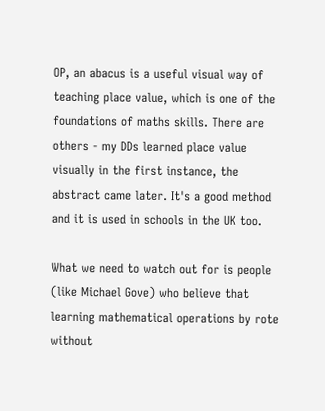OP, an abacus is a useful visual way of teaching place value, which is one of the foundations of maths skills. There are others - my DDs learned place value visually in the first instance, the abstract came later. It's a good method and it is used in schools in the UK too.

What we need to watch out for is people (like Michael Gove) who believe that learning mathematical operations by rote without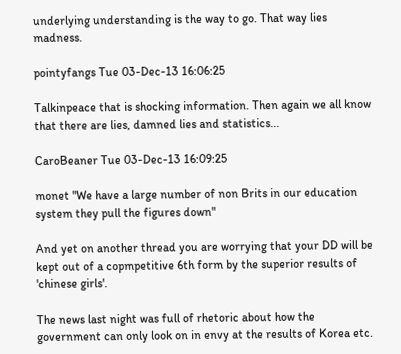underlying understanding is the way to go. That way lies madness.

pointyfangs Tue 03-Dec-13 16:06:25

Talkinpeace that is shocking information. Then again we all know that there are lies, damned lies and statistics...

CaroBeaner Tue 03-Dec-13 16:09:25

monet "We have a large number of non Brits in our education system they pull the figures down"

And yet on another thread you are worrying that your DD will be kept out of a copmpetitive 6th form by the superior results of 'chinese girls'.

The news last night was full of rhetoric about how the government can only look on in envy at the results of Korea etc.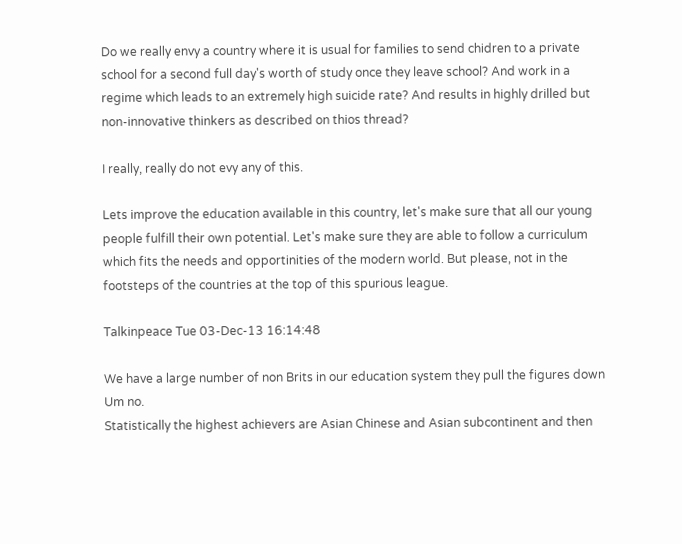Do we really envy a country where it is usual for families to send chidren to a private school for a second full day's worth of study once they leave school? And work in a regime which leads to an extremely high suicide rate? And results in highly drilled but non-innovative thinkers as described on thios thread?

I really, really do not evy any of this.

Lets improve the education available in this country, let's make sure that all our young people fulfill their own potential. Let's make sure they are able to follow a curriculum which fits the needs and opportinities of the modern world. But please, not in the footsteps of the countries at the top of this spurious league.

Talkinpeace Tue 03-Dec-13 16:14:48

We have a large number of non Brits in our education system they pull the figures down
Um no.
Statistically the highest achievers are Asian Chinese and Asian subcontinent and then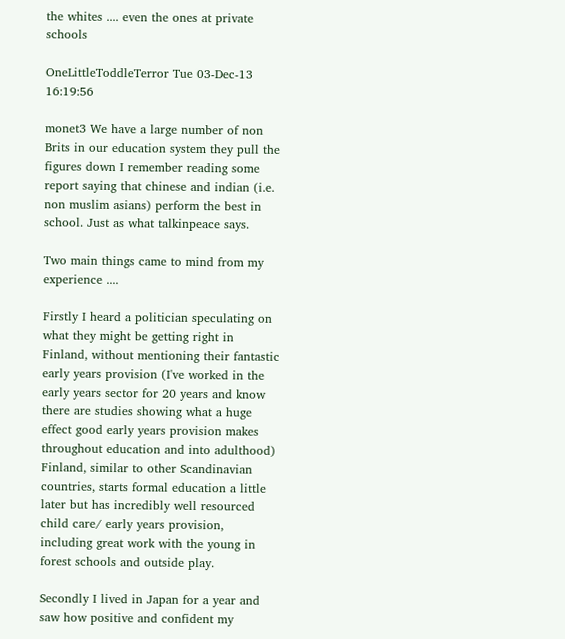the whites .... even the ones at private schools

OneLittleToddleTerror Tue 03-Dec-13 16:19:56

monet3 We have a large number of non Brits in our education system they pull the figures down I remember reading some report saying that chinese and indian (i.e. non muslim asians) perform the best in school. Just as what talkinpeace says.

Two main things came to mind from my experience ....

Firstly I heard a politician speculating on what they might be getting right in Finland, without mentioning their fantastic early years provision (I've worked in the early years sector for 20 years and know there are studies showing what a huge effect good early years provision makes throughout education and into adulthood) Finland, similar to other Scandinavian countries, starts formal education a little later but has incredibly well resourced child care/ early years provision, including great work with the young in forest schools and outside play.

Secondly I lived in Japan for a year and saw how positive and confident my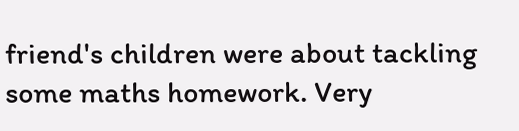friend's children were about tackling some maths homework. Very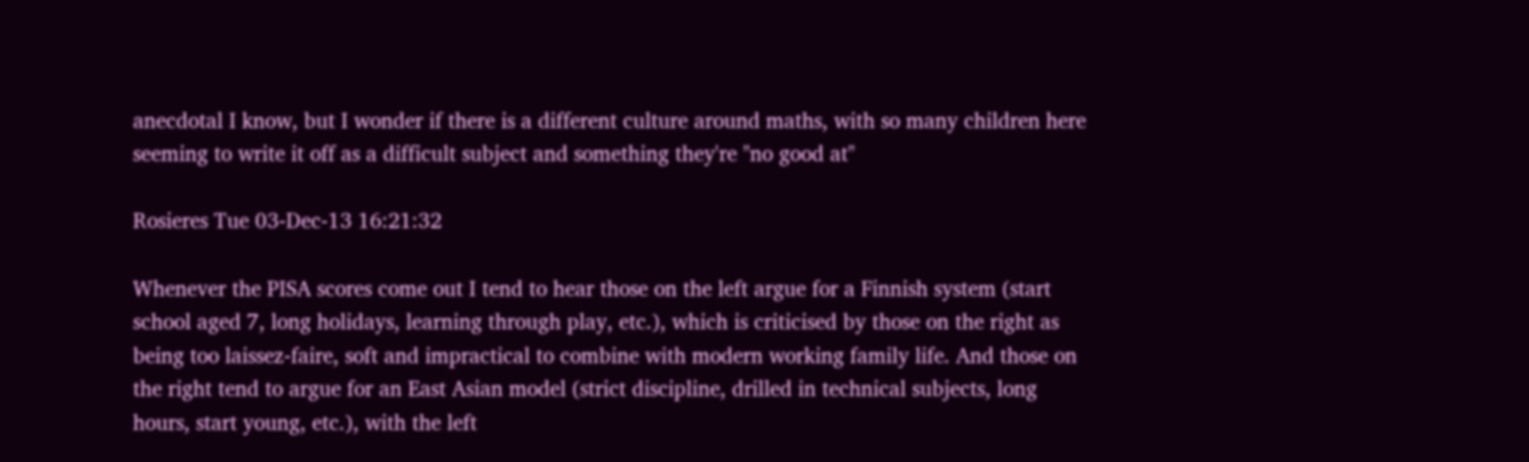anecdotal I know, but I wonder if there is a different culture around maths, with so many children here seeming to write it off as a difficult subject and something they're "no good at"

Rosieres Tue 03-Dec-13 16:21:32

Whenever the PISA scores come out I tend to hear those on the left argue for a Finnish system (start school aged 7, long holidays, learning through play, etc.), which is criticised by those on the right as being too laissez-faire, soft and impractical to combine with modern working family life. And those on the right tend to argue for an East Asian model (strict discipline, drilled in technical subjects, long hours, start young, etc.), with the left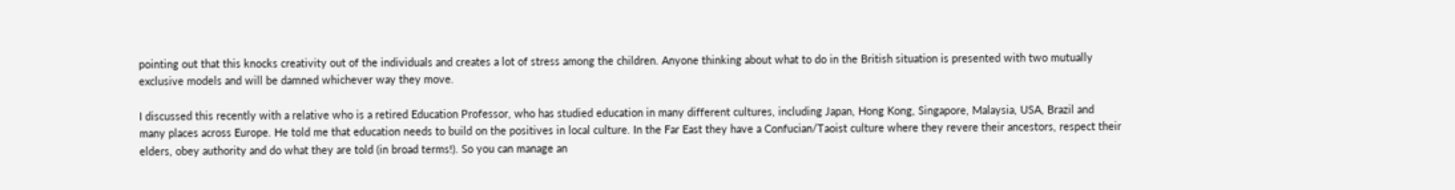pointing out that this knocks creativity out of the individuals and creates a lot of stress among the children. Anyone thinking about what to do in the British situation is presented with two mutually exclusive models and will be damned whichever way they move.

I discussed this recently with a relative who is a retired Education Professor, who has studied education in many different cultures, including Japan, Hong Kong, Singapore, Malaysia, USA, Brazil and many places across Europe. He told me that education needs to build on the positives in local culture. In the Far East they have a Confucian/Taoist culture where they revere their ancestors, respect their elders, obey authority and do what they are told (in broad terms!). So you can manage an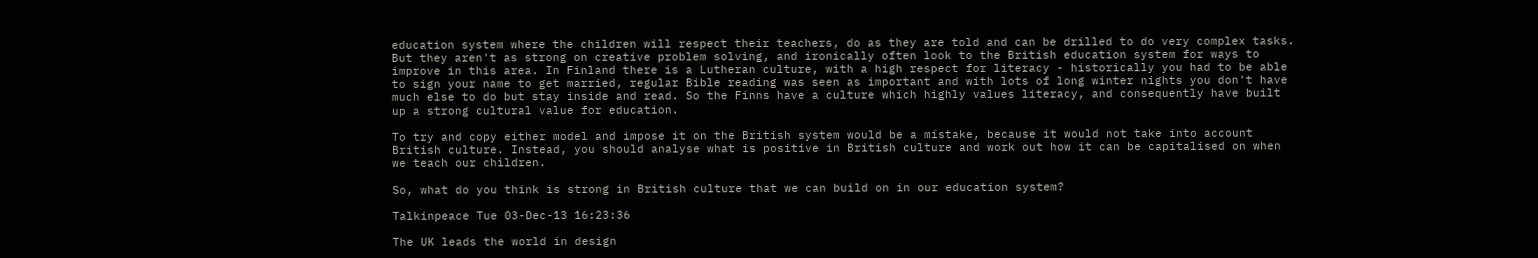education system where the children will respect their teachers, do as they are told and can be drilled to do very complex tasks. But they aren't as strong on creative problem solving, and ironically often look to the British education system for ways to improve in this area. In Finland there is a Lutheran culture, with a high respect for literacy - historically you had to be able to sign your name to get married, regular Bible reading was seen as important and with lots of long winter nights you don't have much else to do but stay inside and read. So the Finns have a culture which highly values literacy, and consequently have built up a strong cultural value for education.

To try and copy either model and impose it on the British system would be a mistake, because it would not take into account British culture. Instead, you should analyse what is positive in British culture and work out how it can be capitalised on when we teach our children.

So, what do you think is strong in British culture that we can build on in our education system?

Talkinpeace Tue 03-Dec-13 16:23:36

The UK leads the world in design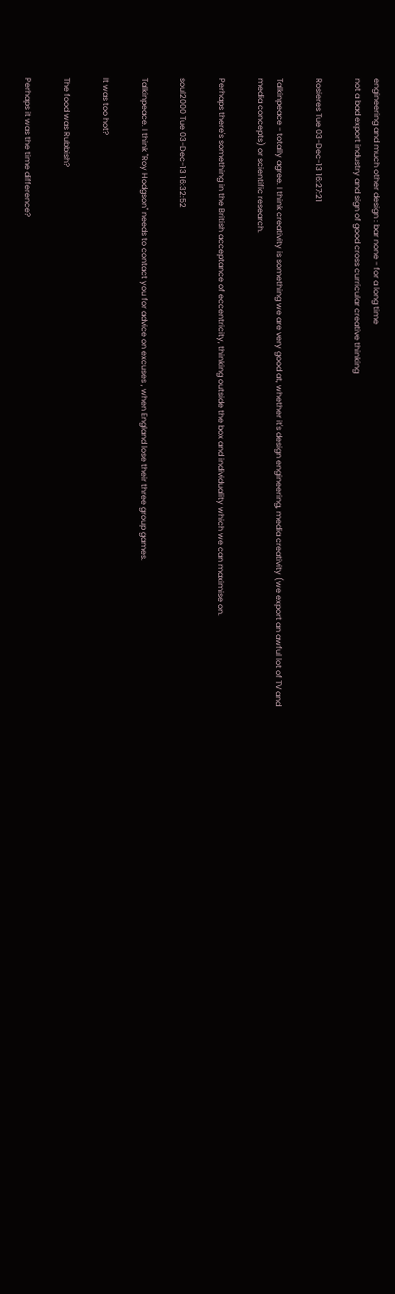engineering and much other design : bar none - for a long time
not a bad export industry and sign of good cross curricular creative thinking

Rosieres Tue 03-Dec-13 16:27:21

Talkinpeace - totally agree. I think creativity is something we are very good at, whether it's design engineering, media creativity (we export an awful lot of TV and media concepts) or scientific research.

Perhaps there's something in the British acceptance of eccentricity, thinking outside the box and individuality which we can maximise on.

soul2000 Tue 03-Dec-13 16:32:52

Talkinpeace. I think "Roy Hodgson" needs to contact you for advice on excuses , when England lose their three group games.

It was too hot?

The food was Rubbish?

Perhaps it was the time difference?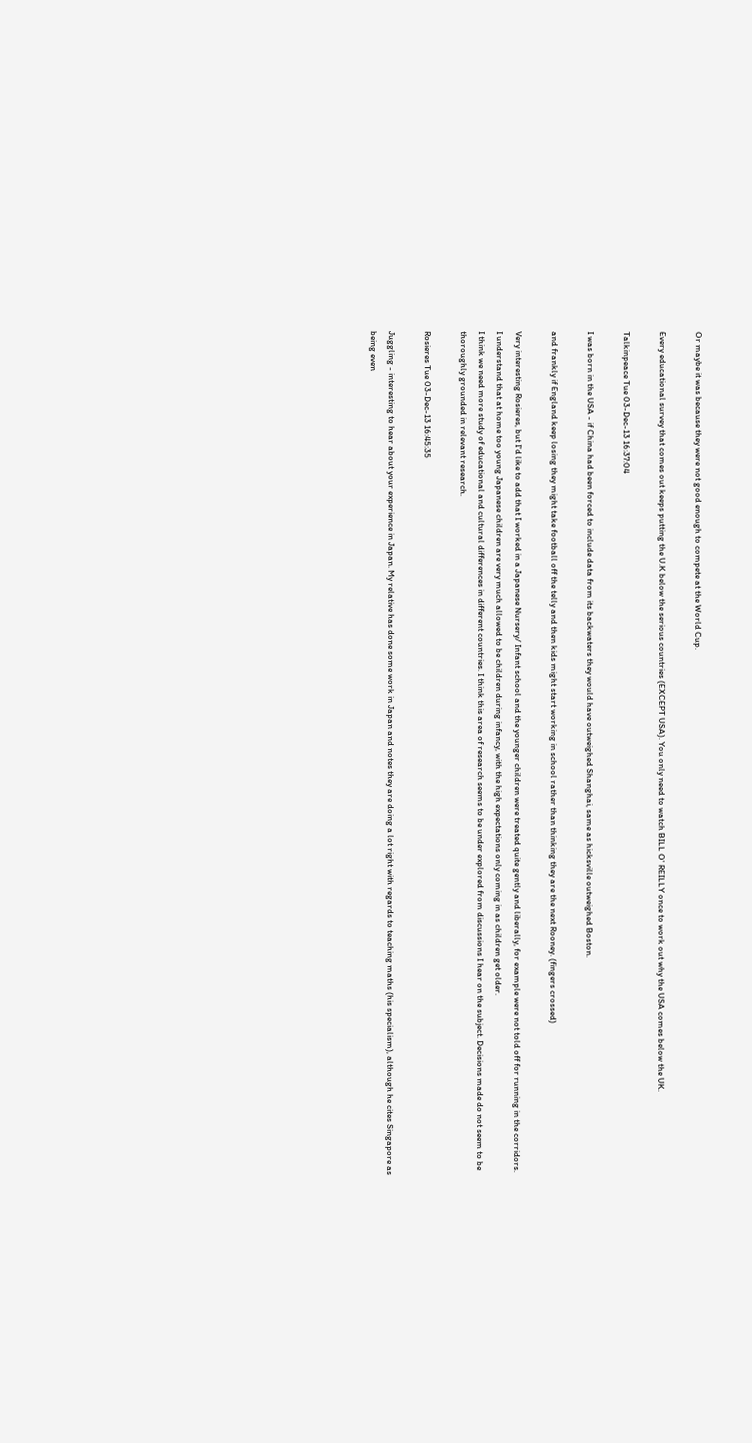Or maybe it was because they were not good enough to compete at the World Cup.

Every educational survey that comes out keeps putting the U.K below the serious countries (EXCEPT USA). You only need to watch BILL O' REILLY once to work out why the USA comes below the UK.

Talkinpeace Tue 03-Dec-13 16:37:04

I was born in the USA - if China had been forced to include data from its backwaters they would have outweighed Shanghai, same as hicksville outweighed Boston.

and frankly if England keep losing they might take football off the telly and then kids might start working in school rather than thinking they are the next Rooney. (fingers crossed)

Very interesting Rosieres, but I'd like to add that I worked in a Japanese Nursery/ Infant school and the younger children were treated quite gently and liberally, for example were not told off for running in the corridors.
I understand that at home too young Japanese children are very much allowed to be children during infancy, with the high expectations only coming in as children get older.
I think we need more study of educational and cultural differences in different countries. I think this area of research seems to be under explored from discussions I hear on the subject. Decisions made do not seem to be thoroughly grounded in relevant research.

Rosieres Tue 03-Dec-13 16:45:35

Juggling - interesting to hear about your experience in Japan. My relative has done some work in Japan and notes they are doing a lot right with regards to teaching maths (his specialism), although he cites Singapore as being even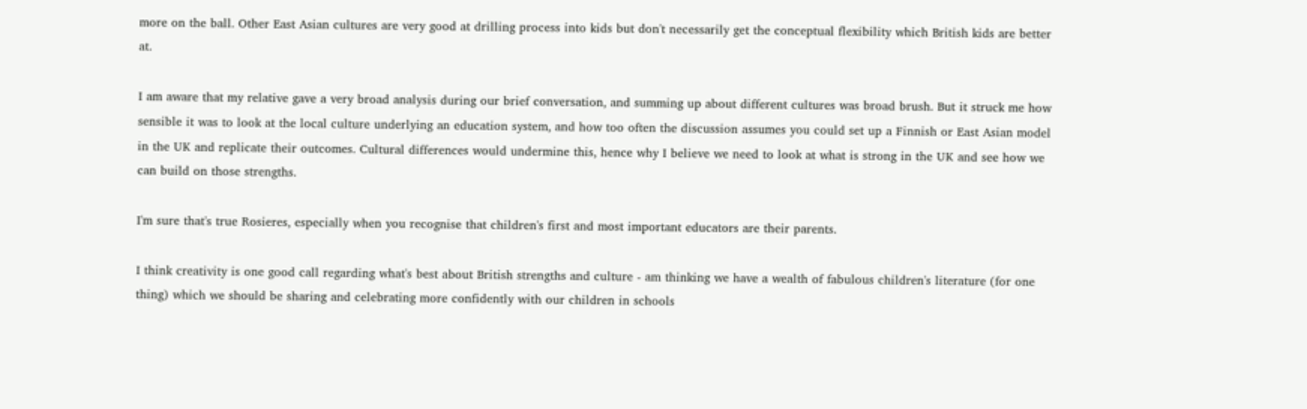more on the ball. Other East Asian cultures are very good at drilling process into kids but don't necessarily get the conceptual flexibility which British kids are better at.

I am aware that my relative gave a very broad analysis during our brief conversation, and summing up about different cultures was broad brush. But it struck me how sensible it was to look at the local culture underlying an education system, and how too often the discussion assumes you could set up a Finnish or East Asian model in the UK and replicate their outcomes. Cultural differences would undermine this, hence why I believe we need to look at what is strong in the UK and see how we can build on those strengths.

I'm sure that's true Rosieres, especially when you recognise that children's first and most important educators are their parents.

I think creativity is one good call regarding what's best about British strengths and culture - am thinking we have a wealth of fabulous children's literature (for one thing) which we should be sharing and celebrating more confidently with our children in schools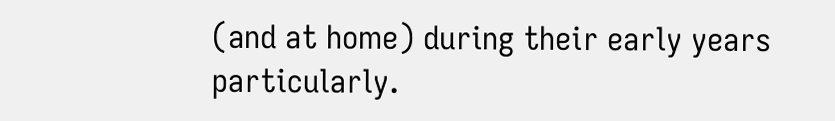(and at home) during their early years particularly.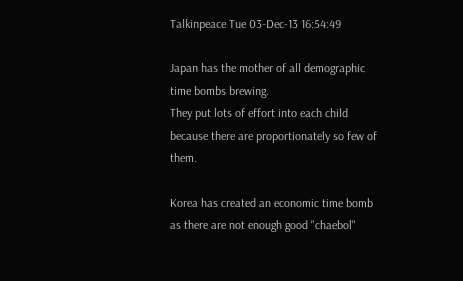Talkinpeace Tue 03-Dec-13 16:54:49

Japan has the mother of all demographic time bombs brewing.
They put lots of effort into each child because there are proportionately so few of them.

Korea has created an economic time bomb as there are not enough good "chaebol"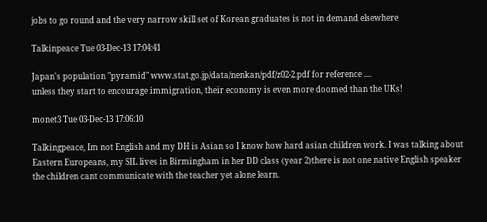jobs to go round and the very narrow skill set of Korean graduates is not in demand elsewhere

Talkinpeace Tue 03-Dec-13 17:04:41

Japan's population "pyramid" www.stat.go.jp/data/nenkan/pdf/z02-2.pdf for reference ....
unless they start to encourage immigration, their economy is even more doomed than the UKs!

monet3 Tue 03-Dec-13 17:06:10

Talkingpeace, Im not English and my DH is Asian so I know how hard asian children work. I was talking about Eastern Europeans, my SIL lives in Birmingham in her DD class (year 2)there is not one native English speaker the children cant communicate with the teacher yet alone learn.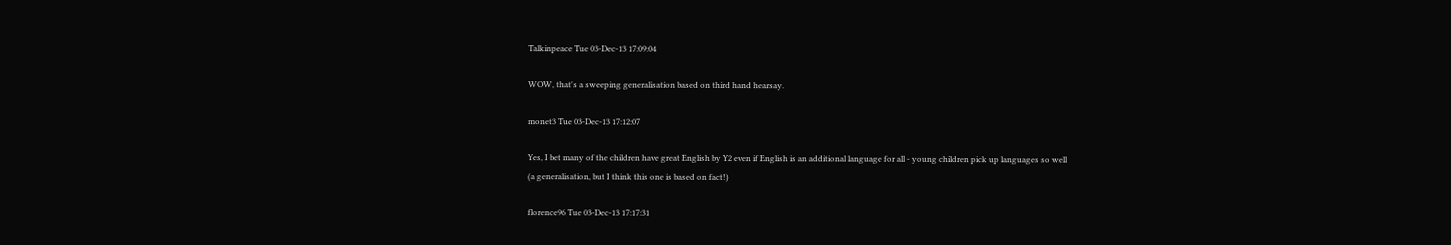Talkinpeace Tue 03-Dec-13 17:09:04

WOW, that's a sweeping generalisation based on third hand hearsay.

monet3 Tue 03-Dec-13 17:12:07

Yes, I bet many of the children have great English by Y2 even if English is an additional language for all - young children pick up languages so well
(a generalisation, but I think this one is based on fact!)

florence96 Tue 03-Dec-13 17:17:31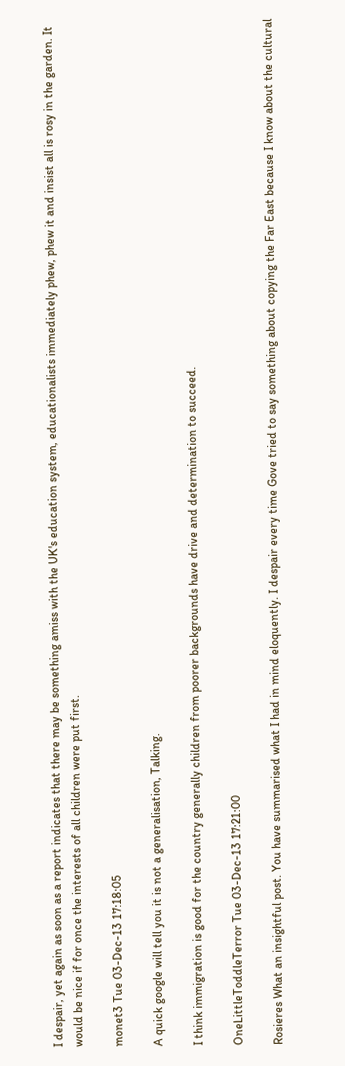I despair, yet again as soon as a report indicates that there may be something amiss with the UK's education system, educationalists immediately phew, phew it and insist all is rosy in the garden. It would be nice if for once the interests of all children were put first.

monet3 Tue 03-Dec-13 17:18:05

A quick google will tell you it is not a generalisation, Talking.

I think immigration is good for the country generally children from poorer backgrounds have drive and determination to succeed.

OneLittleToddleTerror Tue 03-Dec-13 17:21:00

Rosieres What an insightful post. You have summarised what I had in mind eloquently. I despair every time Gove tried to say something about copying the Far East because I know about the cultural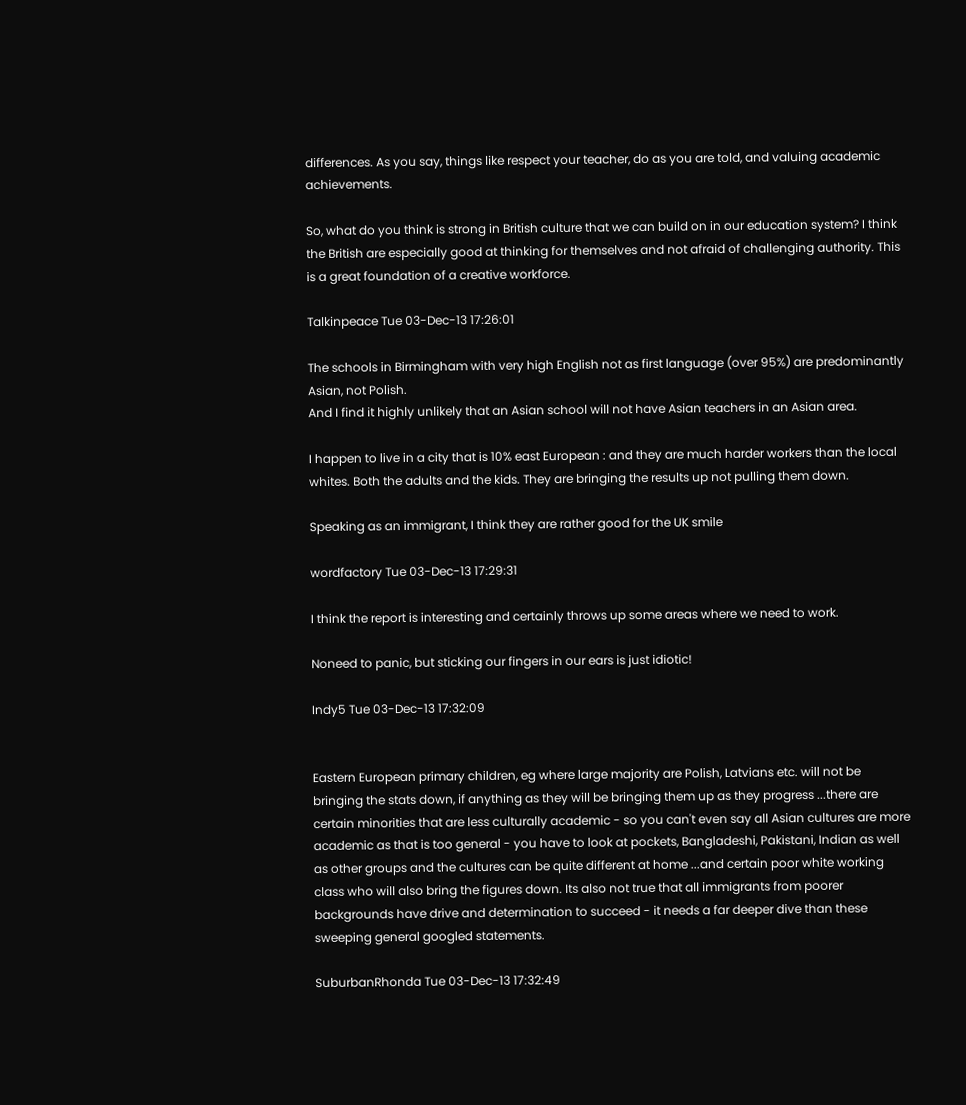differences. As you say, things like respect your teacher, do as you are told, and valuing academic achievements.

So, what do you think is strong in British culture that we can build on in our education system? I think the British are especially good at thinking for themselves and not afraid of challenging authority. This is a great foundation of a creative workforce.

Talkinpeace Tue 03-Dec-13 17:26:01

The schools in Birmingham with very high English not as first language (over 95%) are predominantly Asian, not Polish.
And I find it highly unlikely that an Asian school will not have Asian teachers in an Asian area.

I happen to live in a city that is 10% east European : and they are much harder workers than the local whites. Both the adults and the kids. They are bringing the results up not pulling them down.

Speaking as an immigrant, I think they are rather good for the UK smile

wordfactory Tue 03-Dec-13 17:29:31

I think the report is interesting and certainly throws up some areas where we need to work.

Noneed to panic, but sticking our fingers in our ears is just idiotic!

Indy5 Tue 03-Dec-13 17:32:09


Eastern European primary children, eg where large majority are Polish, Latvians etc. will not be bringing the stats down, if anything as they will be bringing them up as they progress ...there are certain minorities that are less culturally academic - so you can't even say all Asian cultures are more academic as that is too general - you have to look at pockets, Bangladeshi, Pakistani, Indian as well as other groups and the cultures can be quite different at home ...and certain poor white working class who will also bring the figures down. Its also not true that all immigrants from poorer backgrounds have drive and determination to succeed - it needs a far deeper dive than these sweeping general googled statements.

SuburbanRhonda Tue 03-Dec-13 17:32:49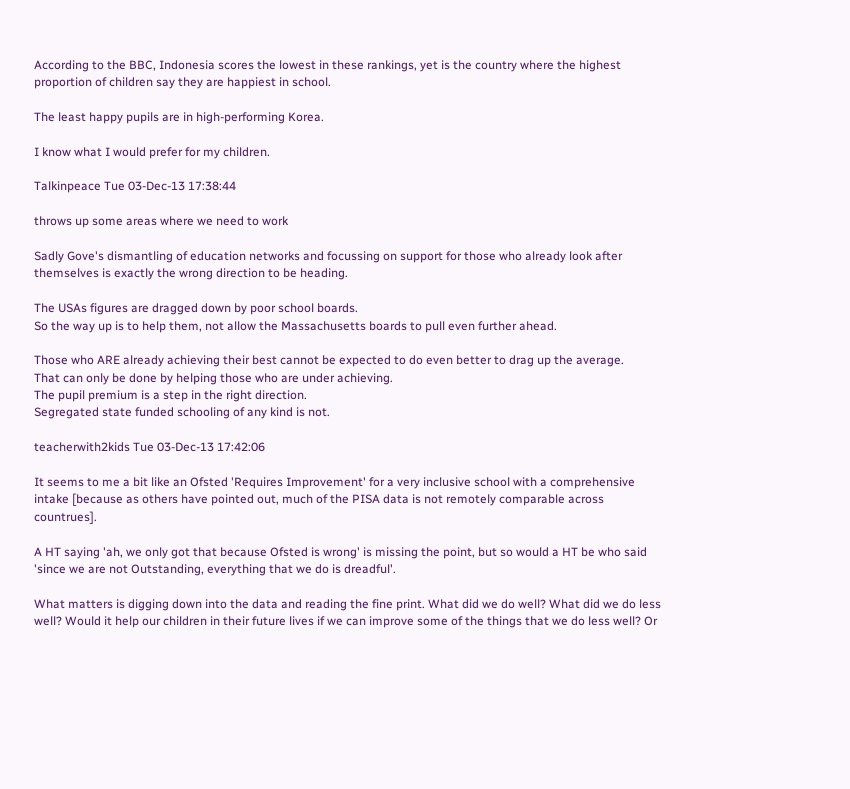According to the BBC, Indonesia scores the lowest in these rankings, yet is the country where the highest proportion of children say they are happiest in school.

The least happy pupils are in high-performing Korea.

I know what I would prefer for my children.

Talkinpeace Tue 03-Dec-13 17:38:44

throws up some areas where we need to work

Sadly Gove's dismantling of education networks and focussing on support for those who already look after themselves is exactly the wrong direction to be heading.

The USAs figures are dragged down by poor school boards.
So the way up is to help them, not allow the Massachusetts boards to pull even further ahead.

Those who ARE already achieving their best cannot be expected to do even better to drag up the average.
That can only be done by helping those who are under achieving.
The pupil premium is a step in the right direction.
Segregated state funded schooling of any kind is not.

teacherwith2kids Tue 03-Dec-13 17:42:06

It seems to me a bit like an Ofsted 'Requires Improvement' for a very inclusive school with a comprehensive intake [because as others have pointed out, much of the PISA data is not remotely comparable across countrues].

A HT saying 'ah, we only got that because Ofsted is wrong' is missing the point, but so would a HT be who said 'since we are not Outstanding, everything that we do is dreadful'.

What matters is digging down into the data and reading the fine print. What did we do well? What did we do less well? Would it help our children in their future lives if we can improve some of the things that we do less well? Or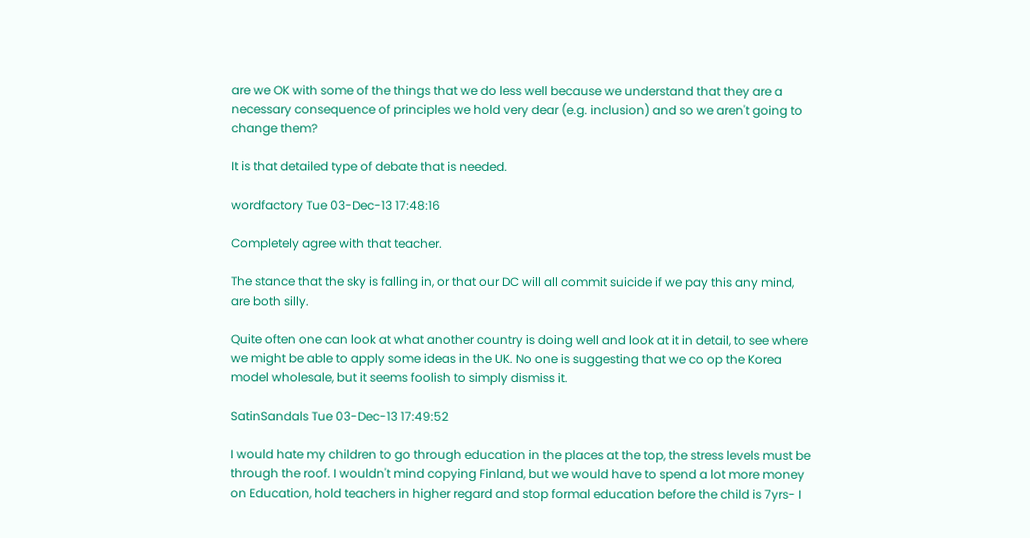are we OK with some of the things that we do less well because we understand that they are a necessary consequence of principles we hold very dear (e.g. inclusion) and so we aren't going to change them?

It is that detailed type of debate that is needed.

wordfactory Tue 03-Dec-13 17:48:16

Completely agree with that teacher.

The stance that the sky is falling in, or that our DC will all commit suicide if we pay this any mind, are both silly.

Quite often one can look at what another country is doing well and look at it in detail, to see where we might be able to apply some ideas in the UK. No one is suggesting that we co op the Korea model wholesale, but it seems foolish to simply dismiss it.

SatinSandals Tue 03-Dec-13 17:49:52

I would hate my children to go through education in the places at the top, the stress levels must be through the roof. I wouldn't mind copying Finland, but we would have to spend a lot more money on Education, hold teachers in higher regard and stop formal education before the child is 7yrs- I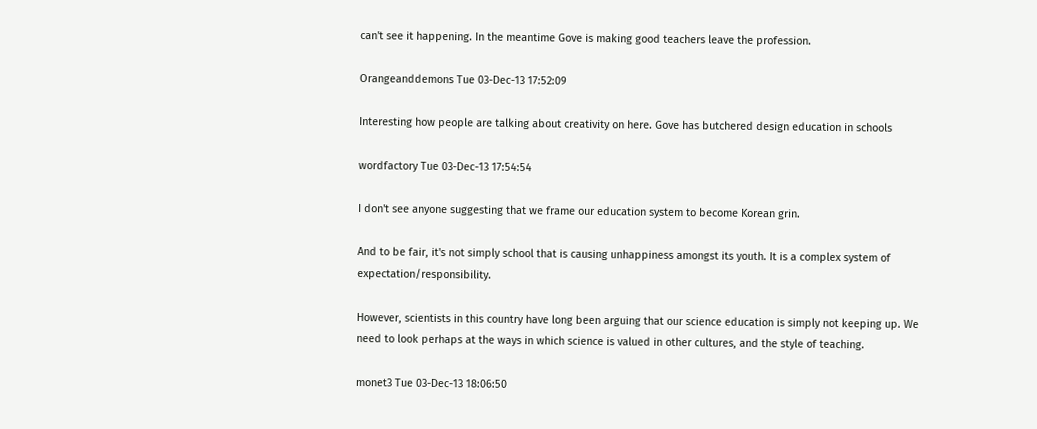can't see it happening. In the meantime Gove is making good teachers leave the profession.

Orangeanddemons Tue 03-Dec-13 17:52:09

Interesting how people are talking about creativity on here. Gove has butchered design education in schools

wordfactory Tue 03-Dec-13 17:54:54

I don't see anyone suggesting that we frame our education system to become Korean grin.

And to be fair, it's not simply school that is causing unhappiness amongst its youth. It is a complex system of expectation/responsibility.

However, scientists in this country have long been arguing that our science education is simply not keeping up. We need to look perhaps at the ways in which science is valued in other cultures, and the style of teaching.

monet3 Tue 03-Dec-13 18:06:50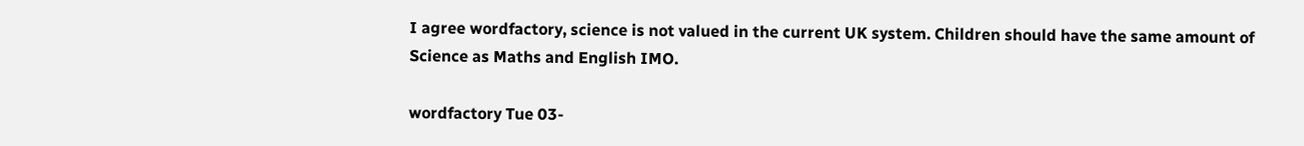I agree wordfactory, science is not valued in the current UK system. Children should have the same amount of Science as Maths and English IMO.

wordfactory Tue 03-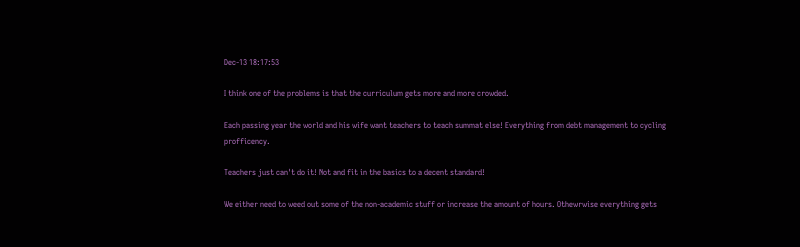Dec-13 18:17:53

I think one of the problems is that the curriculum gets more and more crowded.

Each passing year the world and his wife want teachers to teach summat else! Everything from debt management to cycling profficency.

Teachers just can't do it! Not and fit in the basics to a decent standard!

We either need to weed out some of the non-academic stuff or increase the amount of hours. Othewrwise everything gets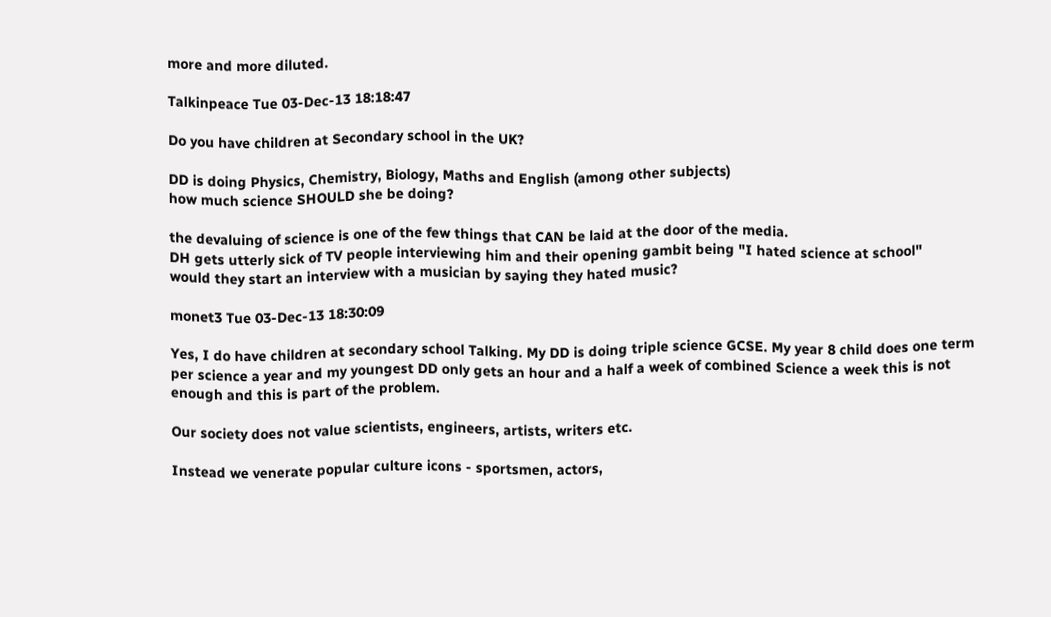more and more diluted.

Talkinpeace Tue 03-Dec-13 18:18:47

Do you have children at Secondary school in the UK?

DD is doing Physics, Chemistry, Biology, Maths and English (among other subjects)
how much science SHOULD she be doing?

the devaluing of science is one of the few things that CAN be laid at the door of the media.
DH gets utterly sick of TV people interviewing him and their opening gambit being "I hated science at school"
would they start an interview with a musician by saying they hated music?

monet3 Tue 03-Dec-13 18:30:09

Yes, I do have children at secondary school Talking. My DD is doing triple science GCSE. My year 8 child does one term per science a year and my youngest DD only gets an hour and a half a week of combined Science a week this is not enough and this is part of the problem.

Our society does not value scientists, engineers, artists, writers etc.

Instead we venerate popular culture icons - sportsmen, actors,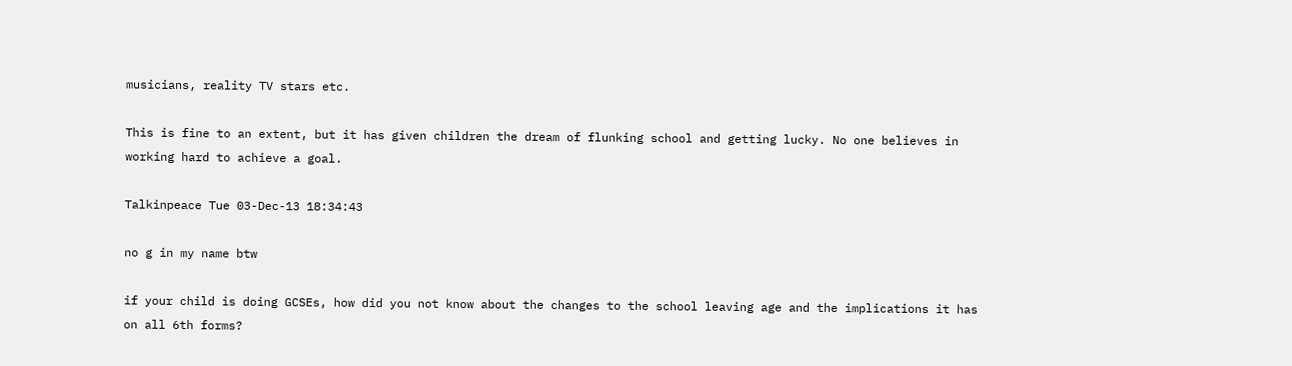musicians, reality TV stars etc.

This is fine to an extent, but it has given children the dream of flunking school and getting lucky. No one believes in working hard to achieve a goal.

Talkinpeace Tue 03-Dec-13 18:34:43

no g in my name btw

if your child is doing GCSEs, how did you not know about the changes to the school leaving age and the implications it has on all 6th forms?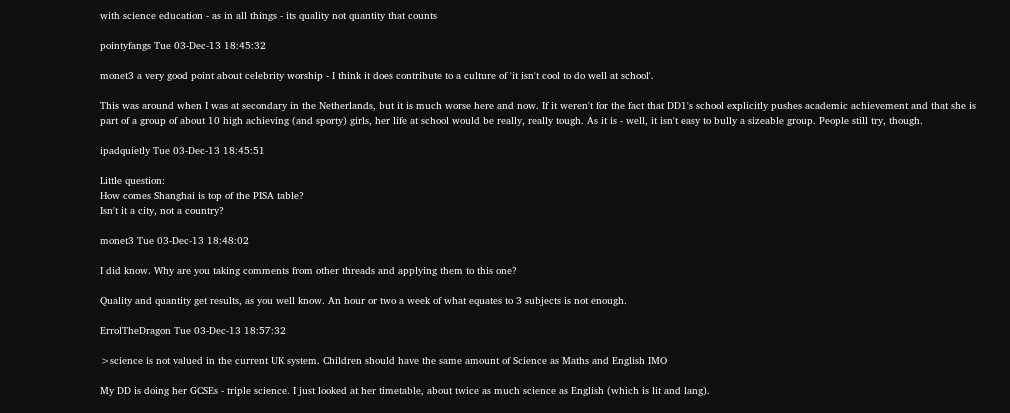with science education - as in all things - its quality not quantity that counts

pointyfangs Tue 03-Dec-13 18:45:32

monet3 a very good point about celebrity worship - I think it does contribute to a culture of 'it isn't cool to do well at school'.

This was around when I was at secondary in the Netherlands, but it is much worse here and now. If it weren't for the fact that DD1's school explicitly pushes academic achievement and that she is part of a group of about 10 high achieving (and sporty) girls, her life at school would be really, really tough. As it is - well, it isn't easy to bully a sizeable group. People still try, though.

ipadquietly Tue 03-Dec-13 18:45:51

Little question:
How comes Shanghai is top of the PISA table?
Isn't it a city, not a country?

monet3 Tue 03-Dec-13 18:48:02

I did know. Why are you taking comments from other threads and applying them to this one?

Quality and quantity get results, as you well know. An hour or two a week of what equates to 3 subjects is not enough.

ErrolTheDragon Tue 03-Dec-13 18:57:32

>science is not valued in the current UK system. Children should have the same amount of Science as Maths and English IMO

My DD is doing her GCSEs - triple science. I just looked at her timetable, about twice as much science as English (which is lit and lang).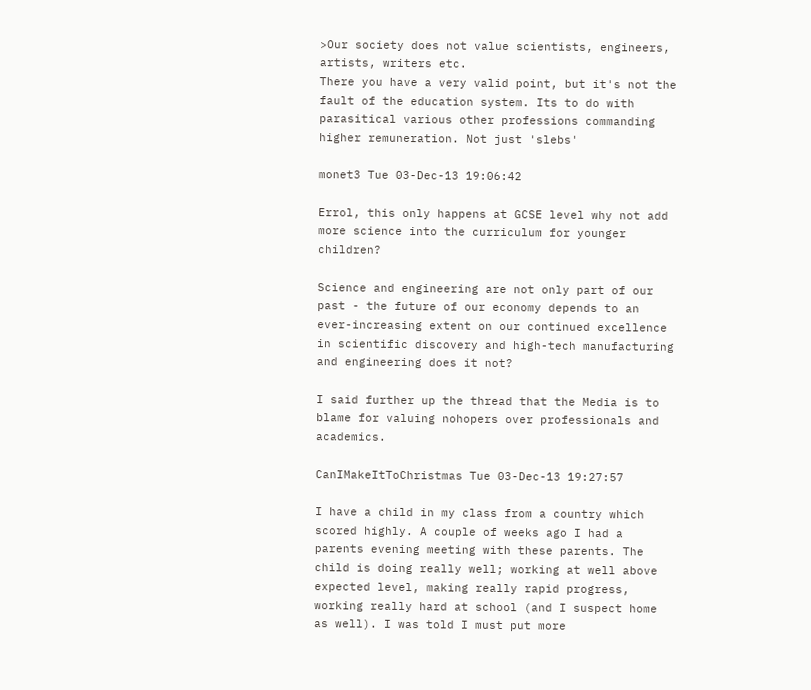>Our society does not value scientists, engineers, artists, writers etc.
There you have a very valid point, but it's not the fault of the education system. Its to do with parasitical various other professions commanding higher remuneration. Not just 'slebs'

monet3 Tue 03-Dec-13 19:06:42

Errol, this only happens at GCSE level why not add more science into the curriculum for younger children?

Science and engineering are not only part of our past - the future of our economy depends to an ever-increasing extent on our continued excellence in scientific discovery and high-tech manufacturing and engineering does it not?

I said further up the thread that the Media is to blame for valuing nohopers over professionals and academics.

CanIMakeItToChristmas Tue 03-Dec-13 19:27:57

I have a child in my class from a country which scored highly. A couple of weeks ago I had a parents evening meeting with these parents. The child is doing really well; working at well above expected level, making really rapid progress, working really hard at school (and I suspect home as well). I was told I must put more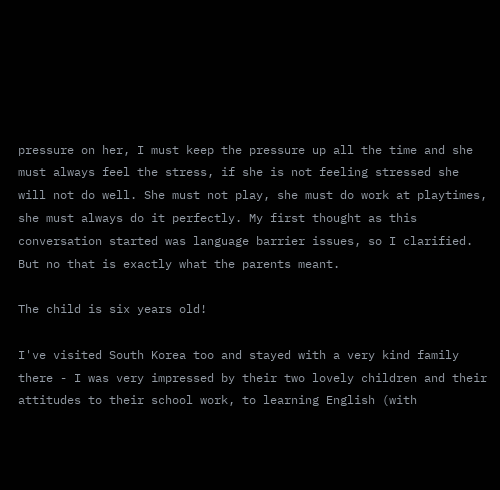pressure on her, I must keep the pressure up all the time and she must always feel the stress, if she is not feeling stressed she will not do well. She must not play, she must do work at playtimes, she must always do it perfectly. My first thought as this conversation started was language barrier issues, so I clarified. But no that is exactly what the parents meant.

The child is six years old!

I've visited South Korea too and stayed with a very kind family there - I was very impressed by their two lovely children and their attitudes to their school work, to learning English (with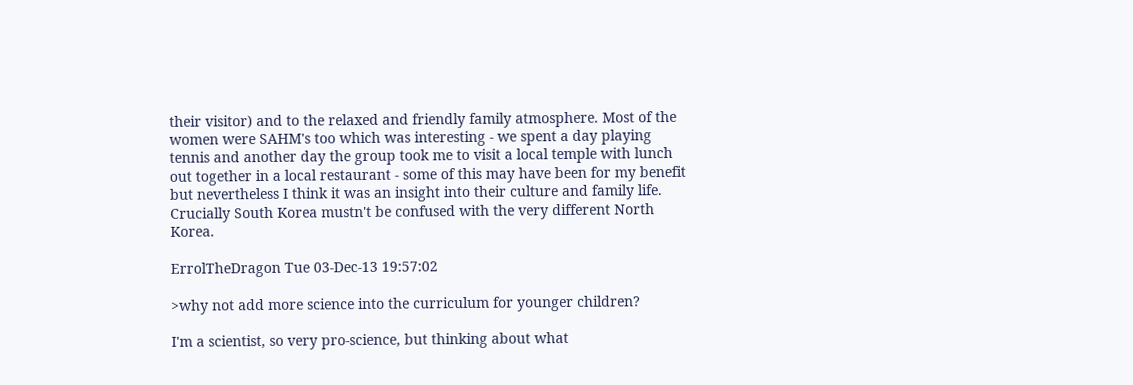their visitor) and to the relaxed and friendly family atmosphere. Most of the women were SAHM's too which was interesting - we spent a day playing tennis and another day the group took me to visit a local temple with lunch out together in a local restaurant - some of this may have been for my benefit but nevertheless I think it was an insight into their culture and family life.
Crucially South Korea mustn't be confused with the very different North Korea.

ErrolTheDragon Tue 03-Dec-13 19:57:02

>why not add more science into the curriculum for younger children?

I'm a scientist, so very pro-science, but thinking about what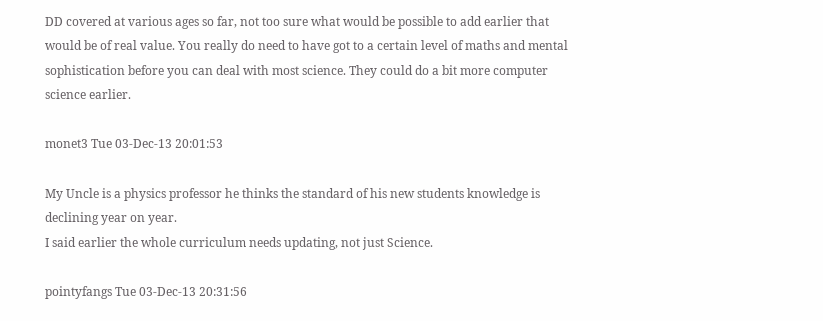DD covered at various ages so far, not too sure what would be possible to add earlier that would be of real value. You really do need to have got to a certain level of maths and mental sophistication before you can deal with most science. They could do a bit more computer science earlier.

monet3 Tue 03-Dec-13 20:01:53

My Uncle is a physics professor he thinks the standard of his new students knowledge is declining year on year.
I said earlier the whole curriculum needs updating, not just Science.

pointyfangs Tue 03-Dec-13 20:31:56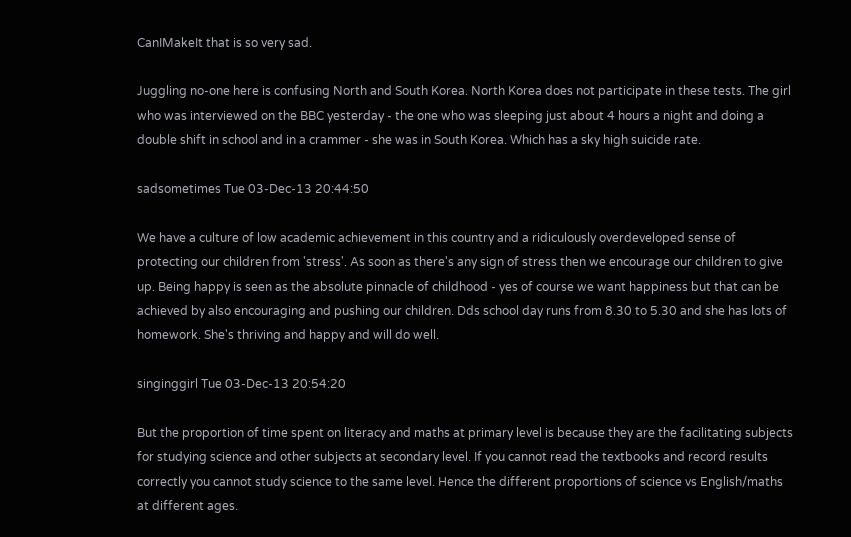CanIMakeIt that is so very sad.

Juggling no-one here is confusing North and South Korea. North Korea does not participate in these tests. The girl who was interviewed on the BBC yesterday - the one who was sleeping just about 4 hours a night and doing a double shift in school and in a crammer - she was in South Korea. Which has a sky high suicide rate.

sadsometimes Tue 03-Dec-13 20:44:50

We have a culture of low academic achievement in this country and a ridiculously overdeveloped sense of protecting our children from 'stress'. As soon as there's any sign of stress then we encourage our children to give up. Being happy is seen as the absolute pinnacle of childhood - yes of course we want happiness but that can be achieved by also encouraging and pushing our children. Dds school day runs from 8.30 to 5.30 and she has lots of homework. She's thriving and happy and will do well.

singinggirl Tue 03-Dec-13 20:54:20

But the proportion of time spent on literacy and maths at primary level is because they are the facilitating subjects for studying science and other subjects at secondary level. If you cannot read the textbooks and record results correctly you cannot study science to the same level. Hence the different proportions of science vs English/maths at different ages.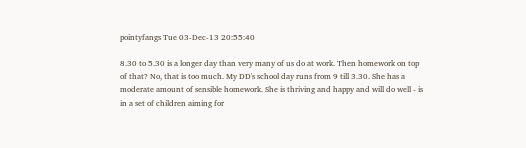pointyfangs Tue 03-Dec-13 20:55:40

8.30 to 5.30 is a longer day than very many of us do at work. Then homework on top of that? No, that is too much. My DD's school day runs from 9 till 3.30. She has a moderate amount of sensible homework. She is thriving and happy and will do well - is in a set of children aiming for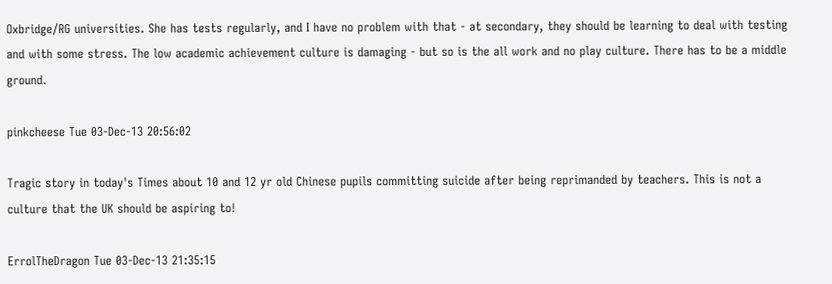Oxbridge/RG universities. She has tests regularly, and I have no problem with that - at secondary, they should be learning to deal with testing and with some stress. The low academic achievement culture is damaging - but so is the all work and no play culture. There has to be a middle ground.

pinkcheese Tue 03-Dec-13 20:56:02

Tragic story in today's Times about 10 and 12 yr old Chinese pupils committing suicide after being reprimanded by teachers. This is not a culture that the UK should be aspiring to!

ErrolTheDragon Tue 03-Dec-13 21:35:15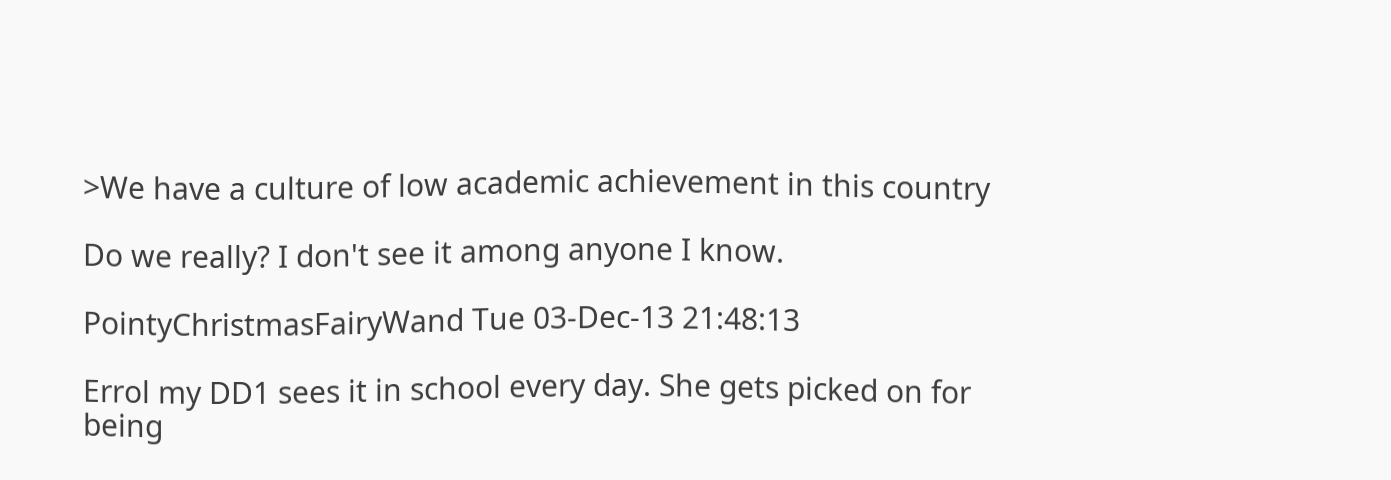>We have a culture of low academic achievement in this country

Do we really? I don't see it among anyone I know.

PointyChristmasFairyWand Tue 03-Dec-13 21:48:13

Errol my DD1 sees it in school every day. She gets picked on for being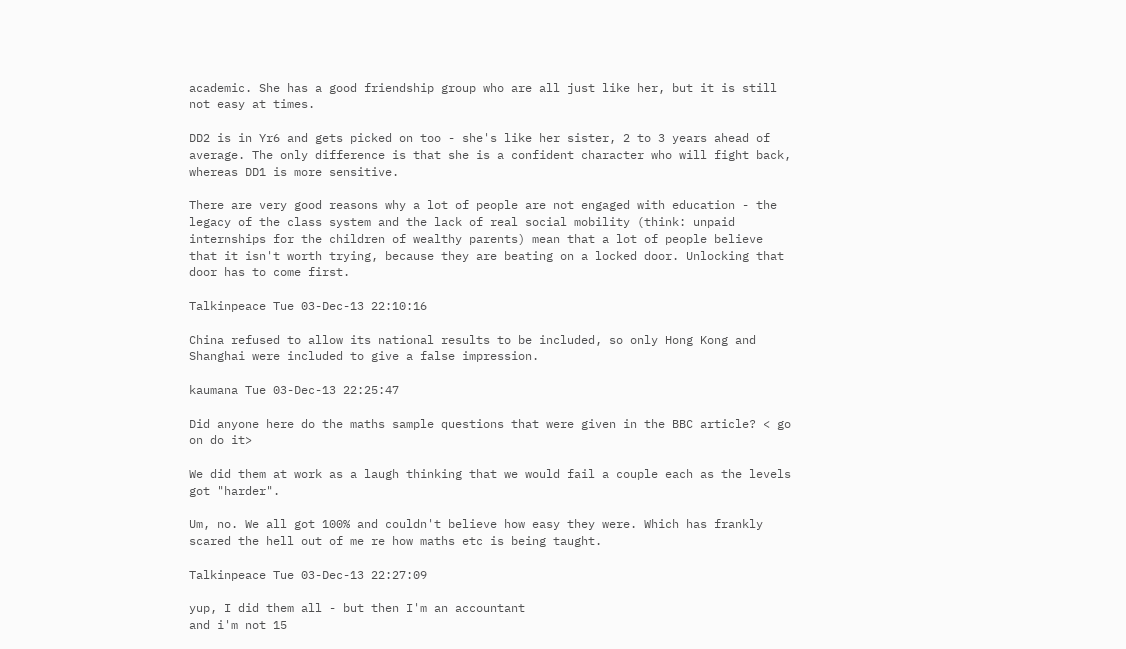academic. She has a good friendship group who are all just like her, but it is still not easy at times.

DD2 is in Yr6 and gets picked on too - she's like her sister, 2 to 3 years ahead of average. The only difference is that she is a confident character who will fight back, whereas DD1 is more sensitive.

There are very good reasons why a lot of people are not engaged with education - the legacy of the class system and the lack of real social mobility (think: unpaid internships for the children of wealthy parents) mean that a lot of people believe that it isn't worth trying, because they are beating on a locked door. Unlocking that door has to come first.

Talkinpeace Tue 03-Dec-13 22:10:16

China refused to allow its national results to be included, so only Hong Kong and Shanghai were included to give a false impression.

kaumana Tue 03-Dec-13 22:25:47

Did anyone here do the maths sample questions that were given in the BBC article? < go on do it>

We did them at work as a laugh thinking that we would fail a couple each as the levels got "harder".

Um, no. We all got 100% and couldn't believe how easy they were. Which has frankly scared the hell out of me re how maths etc is being taught.

Talkinpeace Tue 03-Dec-13 22:27:09

yup, I did them all - but then I'm an accountant
and i'm not 15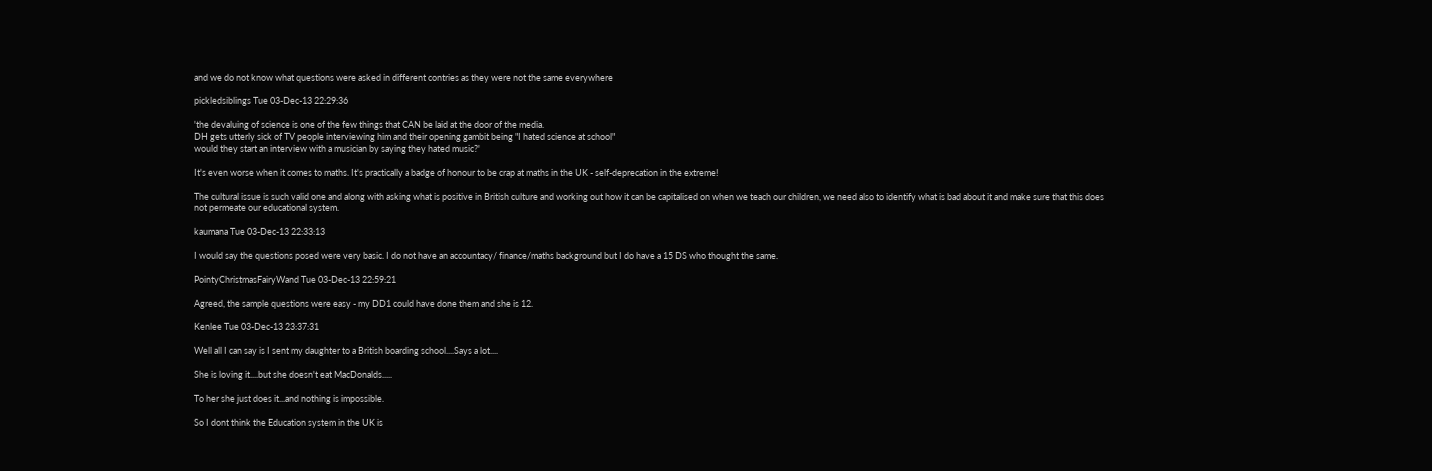and we do not know what questions were asked in different contries as they were not the same everywhere

pickledsiblings Tue 03-Dec-13 22:29:36

'the devaluing of science is one of the few things that CAN be laid at the door of the media.
DH gets utterly sick of TV people interviewing him and their opening gambit being "I hated science at school"
would they start an interview with a musician by saying they hated music?'

It's even worse when it comes to maths. It's practically a badge of honour to be crap at maths in the UK - self-deprecation in the extreme!

The cultural issue is such valid one and along with asking what is positive in British culture and working out how it can be capitalised on when we teach our children, we need also to identify what is bad about it and make sure that this does not permeate our educational system.

kaumana Tue 03-Dec-13 22:33:13

I would say the questions posed were very basic. I do not have an accountacy/ finance/maths background but I do have a 15 DS who thought the same.

PointyChristmasFairyWand Tue 03-Dec-13 22:59:21

Agreed, the sample questions were easy - my DD1 could have done them and she is 12.

Kenlee Tue 03-Dec-13 23:37:31

Well all I can say is I sent my daughter to a British boarding school....Says a lot....

She is loving it....but she doesn't eat MacDonalds.....

To her she just does it...and nothing is impossible.

So I dont think the Education system in the UK is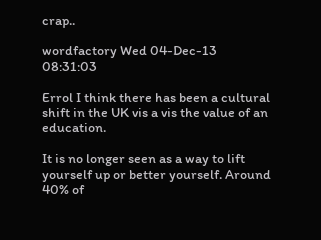crap..

wordfactory Wed 04-Dec-13 08:31:03

Errol I think there has been a cultural shift in the UK vis a vis the value of an education.

It is no longer seen as a way to lift yourself up or better yourself. Around 40% of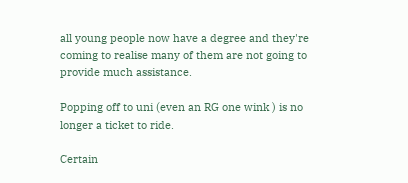all young people now have a degree and they're coming to realise many of them are not going to provide much assistance.

Popping off to uni (even an RG one wink ) is no longer a ticket to ride.

Certain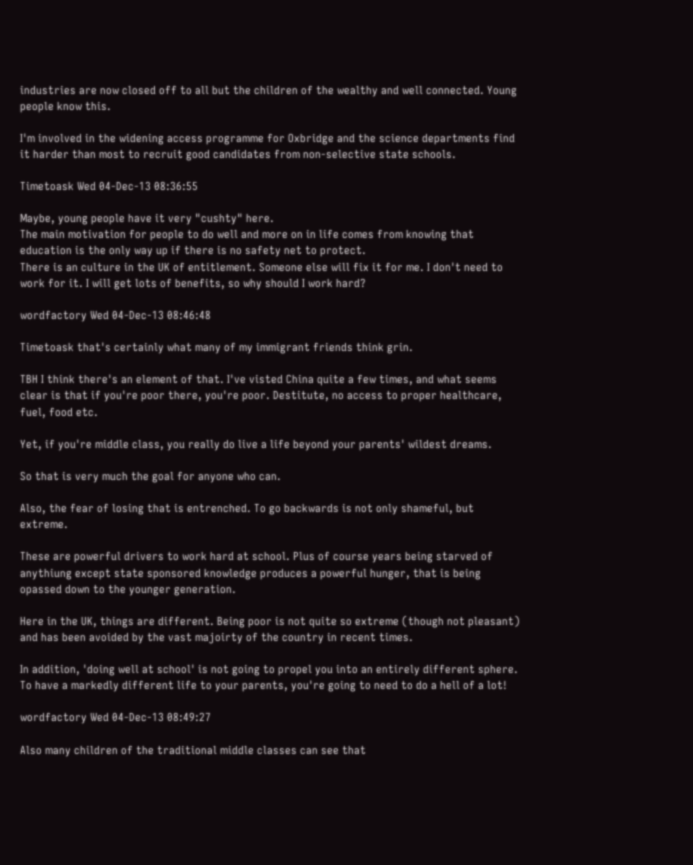industries are now closed off to all but the children of the wealthy and well connected. Young people know this.

I'm involved in the widening access programme for Oxbridge and the science departments find it harder than most to recruit good candidates from non-selective state schools.

Timetoask Wed 04-Dec-13 08:36:55

Maybe, young people have it very "cushty" here.
The main motivation for people to do well and more on in life comes from knowing that education is the only way up if there is no safety net to protect.
There is an culture in the UK of entitlement. Someone else will fix it for me. I don't need to work for it. I will get lots of benefits, so why should I work hard?

wordfactory Wed 04-Dec-13 08:46:48

Timetoask that's certainly what many of my immigrant friends think grin.

TBH I think there's an element of that. I've visted China quite a few times, and what seems clear is that if you're poor there, you're poor. Destitute, no access to proper healthcare, fuel, food etc.

Yet, if you're middle class, you really do live a life beyond your parents' wildest dreams.

So that is very much the goal for anyone who can.

Also, the fear of losing that is entrenched. To go backwards is not only shameful, but extreme.

These are powerful drivers to work hard at school. Plus of course years being starved of anythiung except state sponsored knowledge produces a powerful hunger, that is being opassed down to the younger generation.

Here in the UK, things are different. Being poor is not quite so extreme (though not pleasant) and has been avoided by the vast majoirty of the country in recent times.

In addition, 'doing well at school' is not going to propel you into an entirely different sphere. To have a markedly different life to your parents, you're going to need to do a hell of a lot!

wordfactory Wed 04-Dec-13 08:49:27

Also many children of the traditional middle classes can see that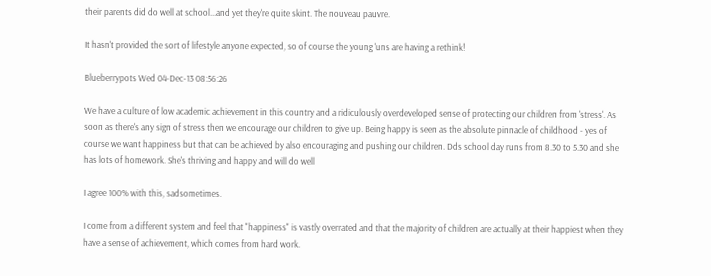their parents did do well at school...and yet they're quite skint. The nouveau pauvre.

It hasn't provided the sort of lifestyle anyone expected, so of course the young 'uns are having a rethink!

Blueberrypots Wed 04-Dec-13 08:56:26

We have a culture of low academic achievement in this country and a ridiculously overdeveloped sense of protecting our children from 'stress'. As soon as there's any sign of stress then we encourage our children to give up. Being happy is seen as the absolute pinnacle of childhood - yes of course we want happiness but that can be achieved by also encouraging and pushing our children. Dds school day runs from 8.30 to 5.30 and she has lots of homework. She's thriving and happy and will do well

I agree 100% with this, sadsometimes.

I come from a different system and feel that "happiness" is vastly overrated and that the majority of children are actually at their happiest when they have a sense of achievement, which comes from hard work.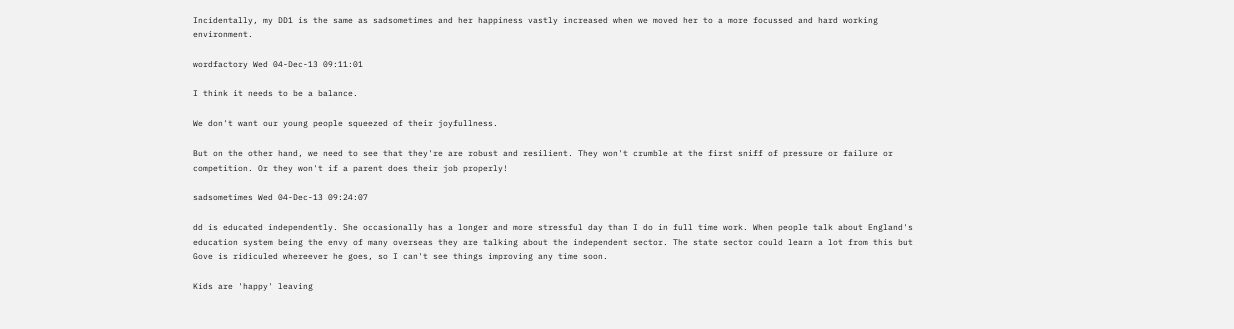Incidentally, my DD1 is the same as sadsometimes and her happiness vastly increased when we moved her to a more focussed and hard working environment.

wordfactory Wed 04-Dec-13 09:11:01

I think it needs to be a balance.

We don't want our young people squeezed of their joyfullness.

But on the other hand, we need to see that they're are robust and resilient. They won't crumble at the first sniff of pressure or failure or competition. Or they won't if a parent does their job properly!

sadsometimes Wed 04-Dec-13 09:24:07

dd is educated independently. She occasionally has a longer and more stressful day than I do in full time work. When people talk about England's education system being the envy of many overseas they are talking about the independent sector. The state sector could learn a lot from this but Gove is ridiculed whereever he goes, so I can't see things improving any time soon.

Kids are 'happy' leaving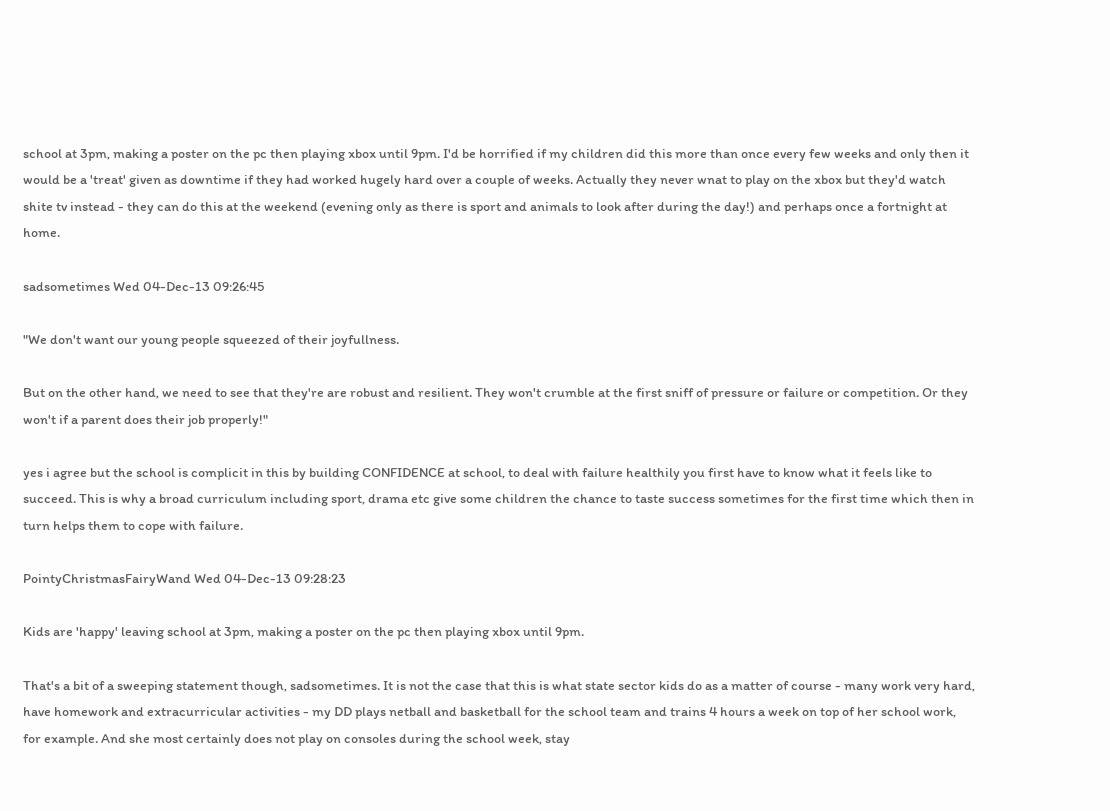school at 3pm, making a poster on the pc then playing xbox until 9pm. I'd be horrified if my children did this more than once every few weeks and only then it would be a 'treat' given as downtime if they had worked hugely hard over a couple of weeks. Actually they never wnat to play on the xbox but they'd watch shite tv instead - they can do this at the weekend (evening only as there is sport and animals to look after during the day!) and perhaps once a fortnight at home.

sadsometimes Wed 04-Dec-13 09:26:45

"We don't want our young people squeezed of their joyfullness.

But on the other hand, we need to see that they're are robust and resilient. They won't crumble at the first sniff of pressure or failure or competition. Or they won't if a parent does their job properly!"

yes i agree but the school is complicit in this by building CONFIDENCE at school, to deal with failure healthily you first have to know what it feels like to succeed. This is why a broad curriculum including sport, drama etc give some children the chance to taste success sometimes for the first time which then in turn helps them to cope with failure.

PointyChristmasFairyWand Wed 04-Dec-13 09:28:23

Kids are 'happy' leaving school at 3pm, making a poster on the pc then playing xbox until 9pm.

That's a bit of a sweeping statement though, sadsometimes. It is not the case that this is what state sector kids do as a matter of course - many work very hard, have homework and extracurricular activities - my DD plays netball and basketball for the school team and trains 4 hours a week on top of her school work, for example. And she most certainly does not play on consoles during the school week, stay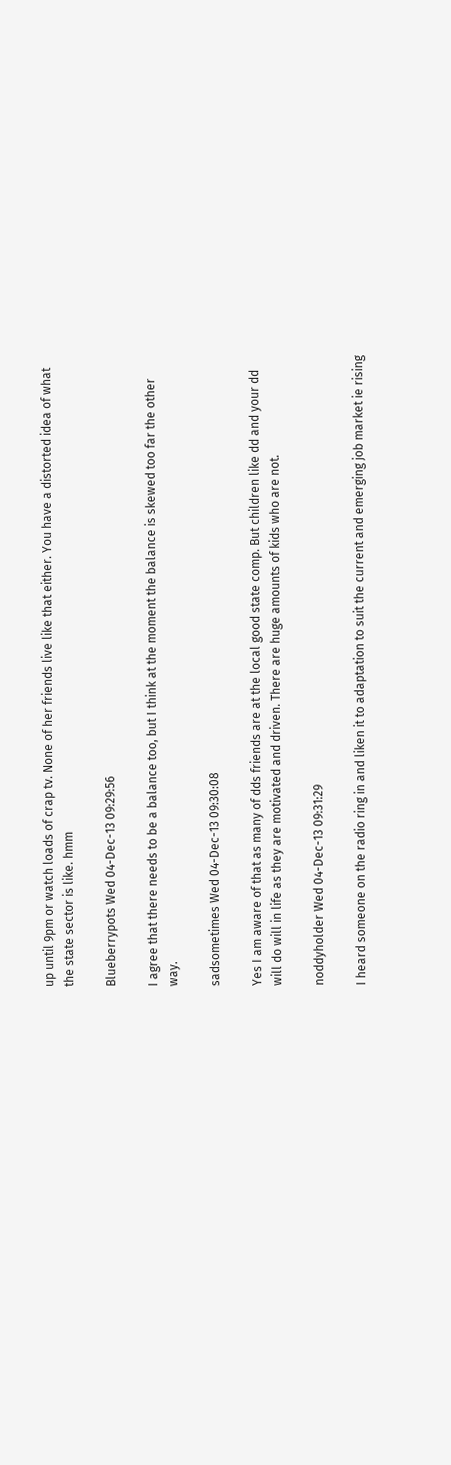up until 9pm or watch loads of crap tv. None of her friends live like that either. You have a distorted idea of what the state sector is like. hmm

Blueberrypots Wed 04-Dec-13 09:29:56

I agree that there needs to be a balance too, but I think at the moment the balance is skewed too far the other way.

sadsometimes Wed 04-Dec-13 09:30:08

Yes I am aware of that as many of dds friends are at the local good state comp. But children like dd and your dd will do will in life as they are motivated and driven. There are huge amounts of kids who are not.

noddyholder Wed 04-Dec-13 09:31:29

I heard someone on the radio ring in and liken it to adaptation to suit the current and emerging job market ie rising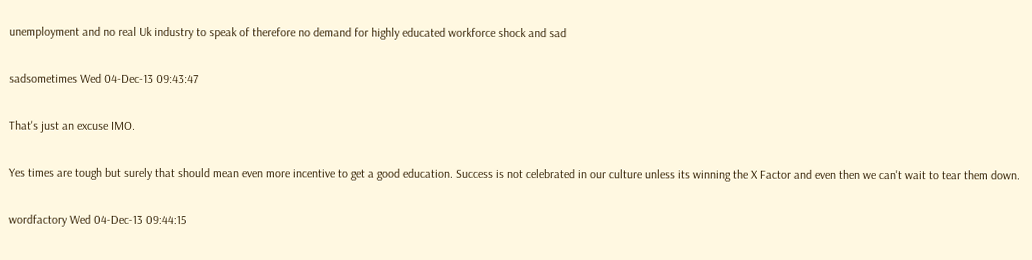unemployment and no real Uk industry to speak of therefore no demand for highly educated workforce shock and sad

sadsometimes Wed 04-Dec-13 09:43:47

That's just an excuse IMO.

Yes times are tough but surely that should mean even more incentive to get a good education. Success is not celebrated in our culture unless its winning the X Factor and even then we can't wait to tear them down.

wordfactory Wed 04-Dec-13 09:44:15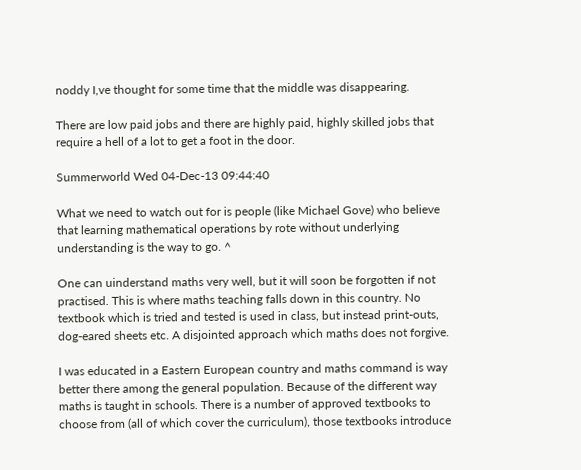noddy I,ve thought for some time that the middle was disappearing.

There are low paid jobs and there are highly paid, highly skilled jobs that require a hell of a lot to get a foot in the door.

Summerworld Wed 04-Dec-13 09:44:40

What we need to watch out for is people (like Michael Gove) who believe that learning mathematical operations by rote without underlying understanding is the way to go. ^

One can uinderstand maths very well, but it will soon be forgotten if not practised. This is where maths teaching falls down in this country. No textbook which is tried and tested is used in class, but instead print-outs, dog-eared sheets etc. A disjointed approach which maths does not forgive.

I was educated in a Eastern European country and maths command is way better there among the general population. Because of the different way maths is taught in schools. There is a number of approved textbooks to choose from (all of which cover the curriculum), those textbooks introduce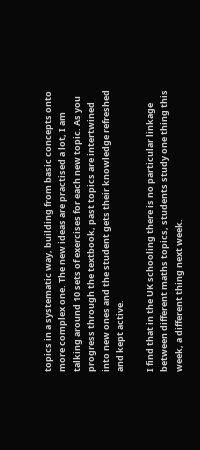topics in a systematic way, building from basic concepts onto more complex one. The new ideas are practised a lot, I am talking around 10 sets of exercises for each new topic. As you progress through the textbook, past topics are intertwined into new ones and the student gets their knowledge refreshed and kept active.

I find that in the UK schooling there is no particular linkage between different maths topics, students study one thing this week, a different thing next week.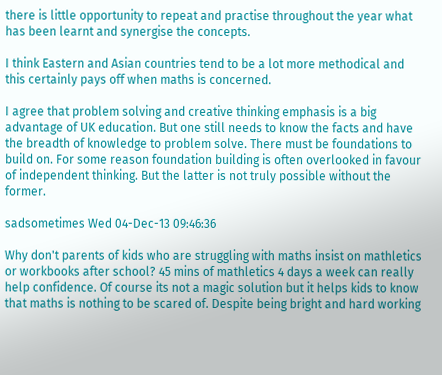there is little opportunity to repeat and practise throughout the year what has been learnt and synergise the concepts.

I think Eastern and Asian countries tend to be a lot more methodical and this certainly pays off when maths is concerned.

I agree that problem solving and creative thinking emphasis is a big advantage of UK education. But one still needs to know the facts and have the breadth of knowledge to problem solve. There must be foundations to build on. For some reason foundation building is often overlooked in favour of independent thinking. But the latter is not truly possible without the former.

sadsometimes Wed 04-Dec-13 09:46:36

Why don't parents of kids who are struggling with maths insist on mathletics or workbooks after school? 45 mins of mathletics 4 days a week can really help confidence. Of course its not a magic solution but it helps kids to know that maths is nothing to be scared of. Despite being bright and hard working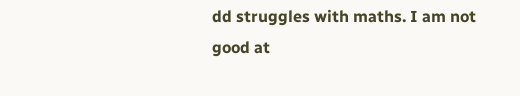dd struggles with maths. I am not good at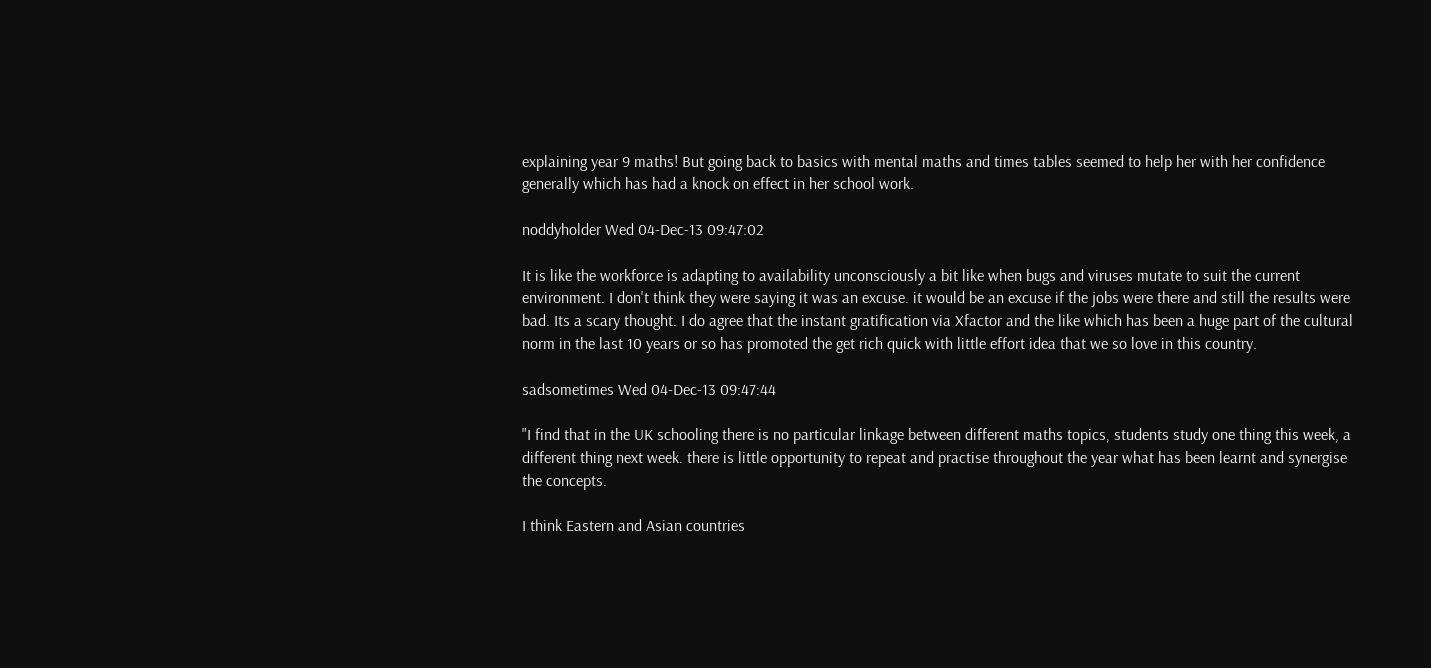explaining year 9 maths! But going back to basics with mental maths and times tables seemed to help her with her confidence generally which has had a knock on effect in her school work.

noddyholder Wed 04-Dec-13 09:47:02

It is like the workforce is adapting to availability unconsciously a bit like when bugs and viruses mutate to suit the current environment. I don't think they were saying it was an excuse. it would be an excuse if the jobs were there and still the results were bad. Its a scary thought. I do agree that the instant gratification via Xfactor and the like which has been a huge part of the cultural norm in the last 10 years or so has promoted the get rich quick with little effort idea that we so love in this country.

sadsometimes Wed 04-Dec-13 09:47:44

"I find that in the UK schooling there is no particular linkage between different maths topics, students study one thing this week, a different thing next week. there is little opportunity to repeat and practise throughout the year what has been learnt and synergise the concepts.

I think Eastern and Asian countries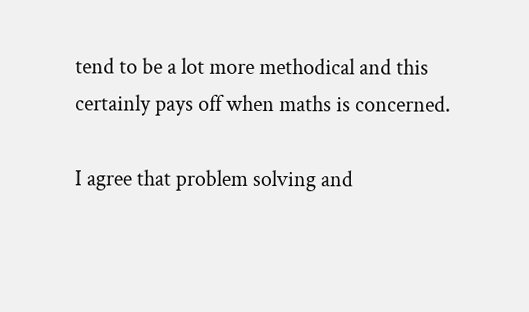tend to be a lot more methodical and this certainly pays off when maths is concerned.

I agree that problem solving and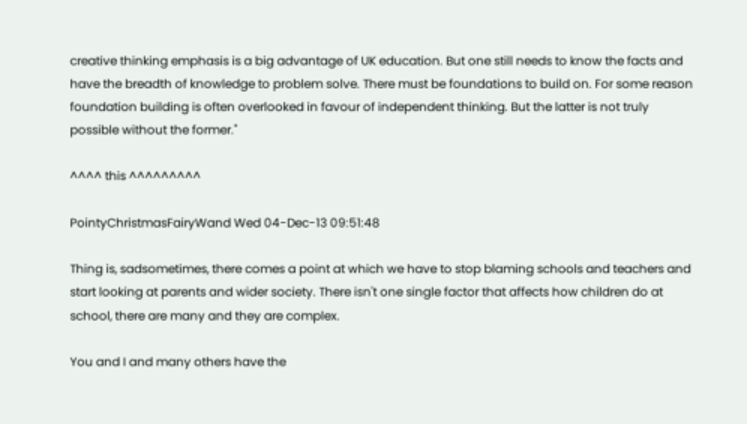creative thinking emphasis is a big advantage of UK education. But one still needs to know the facts and have the breadth of knowledge to problem solve. There must be foundations to build on. For some reason foundation building is often overlooked in favour of independent thinking. But the latter is not truly possible without the former."

^^^^ this ^^^^^^^^^

PointyChristmasFairyWand Wed 04-Dec-13 09:51:48

Thing is, sadsometimes, there comes a point at which we have to stop blaming schools and teachers and start looking at parents and wider society. There isn't one single factor that affects how children do at school, there are many and they are complex.

You and I and many others have the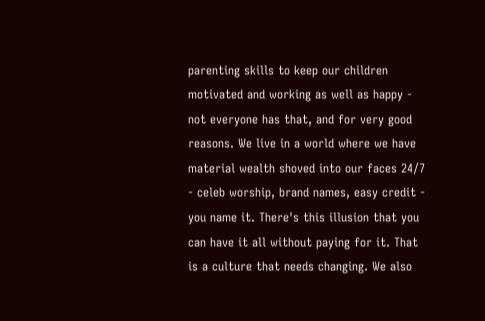parenting skills to keep our children motivated and working as well as happy - not everyone has that, and for very good reasons. We live in a world where we have material wealth shoved into our faces 24/7 - celeb worship, brand names, easy credit - you name it. There's this illusion that you can have it all without paying for it. That is a culture that needs changing. We also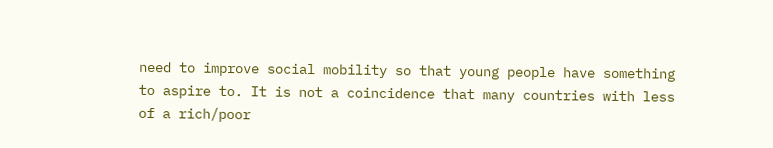need to improve social mobility so that young people have something to aspire to. It is not a coincidence that many countries with less of a rich/poor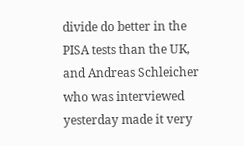divide do better in the PISA tests than the UK, and Andreas Schleicher who was interviewed yesterday made it very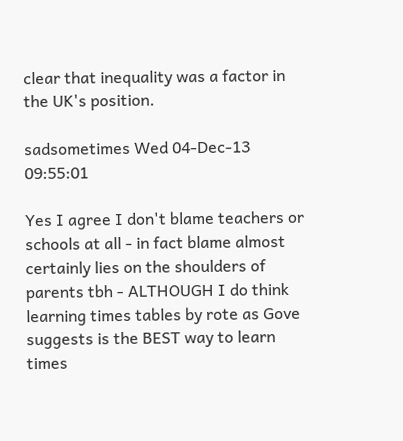clear that inequality was a factor in the UK's position.

sadsometimes Wed 04-Dec-13 09:55:01

Yes I agree I don't blame teachers or schools at all - in fact blame almost certainly lies on the shoulders of parents tbh - ALTHOUGH I do think learning times tables by rote as Gove suggests is the BEST way to learn times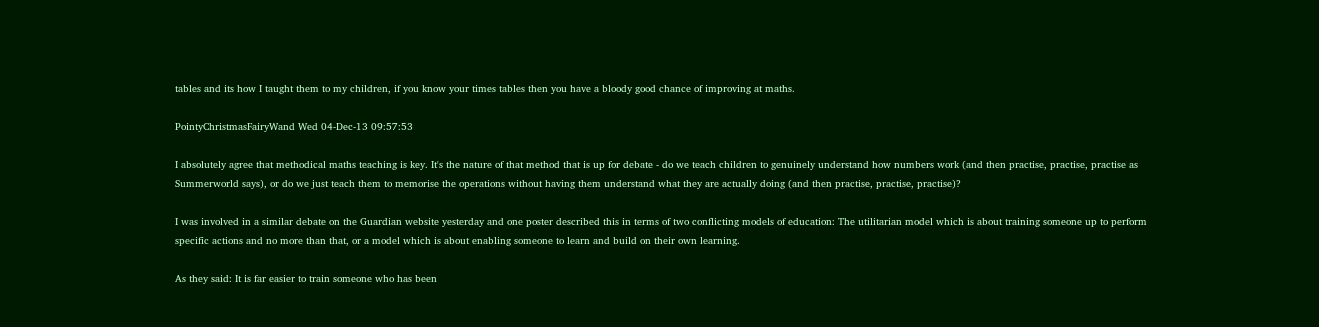tables and its how I taught them to my children, if you know your times tables then you have a bloody good chance of improving at maths.

PointyChristmasFairyWand Wed 04-Dec-13 09:57:53

I absolutely agree that methodical maths teaching is key. It's the nature of that method that is up for debate - do we teach children to genuinely understand how numbers work (and then practise, practise, practise as Summerworld says), or do we just teach them to memorise the operations without having them understand what they are actually doing (and then practise, practise, practise)?

I was involved in a similar debate on the Guardian website yesterday and one poster described this in terms of two conflicting models of education: The utilitarian model which is about training someone up to perform specific actions and no more than that, or a model which is about enabling someone to learn and build on their own learning.

As they said: It is far easier to train someone who has been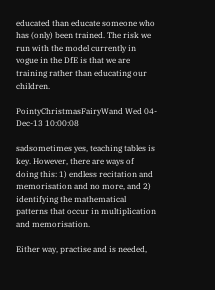educated than educate someone who has (only) been trained. The risk we run with the model currently in vogue in the DfE is that we are training rather than educating our children.

PointyChristmasFairyWand Wed 04-Dec-13 10:00:08

sadsometimes yes, teaching tables is key. However, there are ways of doing this: 1) endless recitation and memorisation and no more, and 2) identifying the mathematical patterns that occur in multiplication and memorisation.

Either way, practise and is needed,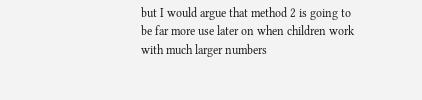but I would argue that method 2 is going to be far more use later on when children work with much larger numbers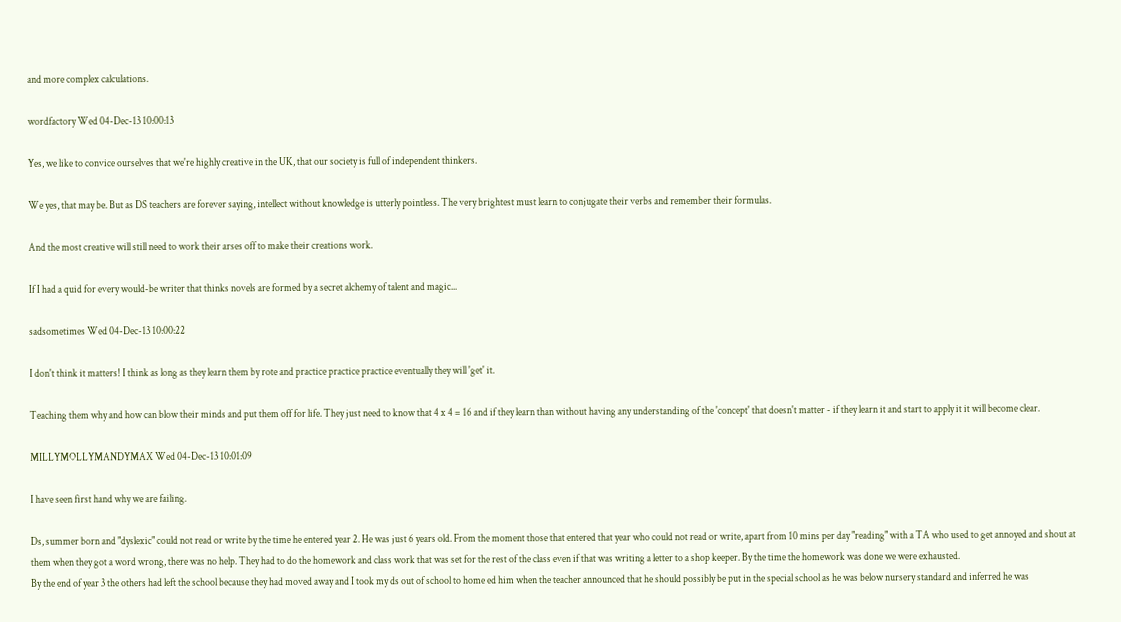and more complex calculations.

wordfactory Wed 04-Dec-13 10:00:13

Yes, we like to convice ourselves that we're highly creative in the UK, that our society is full of independent thinkers.

We yes, that may be. But as DS teachers are forever saying, intellect without knowledge is utterly pointless. The very brightest must learn to conjugate their verbs and remember their formulas.

And the most creative will still need to work their arses off to make their creations work.

If I had a quid for every would-be writer that thinks novels are formed by a secret alchemy of talent and magic...

sadsometimes Wed 04-Dec-13 10:00:22

I don't think it matters! I think as long as they learn them by rote and practice practice practice eventually they will 'get' it.

Teaching them why and how can blow their minds and put them off for life. They just need to know that 4 x 4 = 16 and if they learn than without having any understanding of the 'concept' that doesn't matter - if they learn it and start to apply it it will become clear.

MILLYMOLLYMANDYMAX Wed 04-Dec-13 10:01:09

I have seen first hand why we are failing.

Ds, summer born and "dyslexic" could not read or write by the time he entered year 2. He was just 6 years old. From the moment those that entered that year who could not read or write, apart from 10 mins per day "reading" with a TA who used to get annoyed and shout at them when they got a word wrong, there was no help. They had to do the homework and class work that was set for the rest of the class even if that was writing a letter to a shop keeper. By the time the homework was done we were exhausted.
By the end of year 3 the others had left the school because they had moved away and I took my ds out of school to home ed him when the teacher announced that he should possibly be put in the special school as he was below nursery standard and inferred he was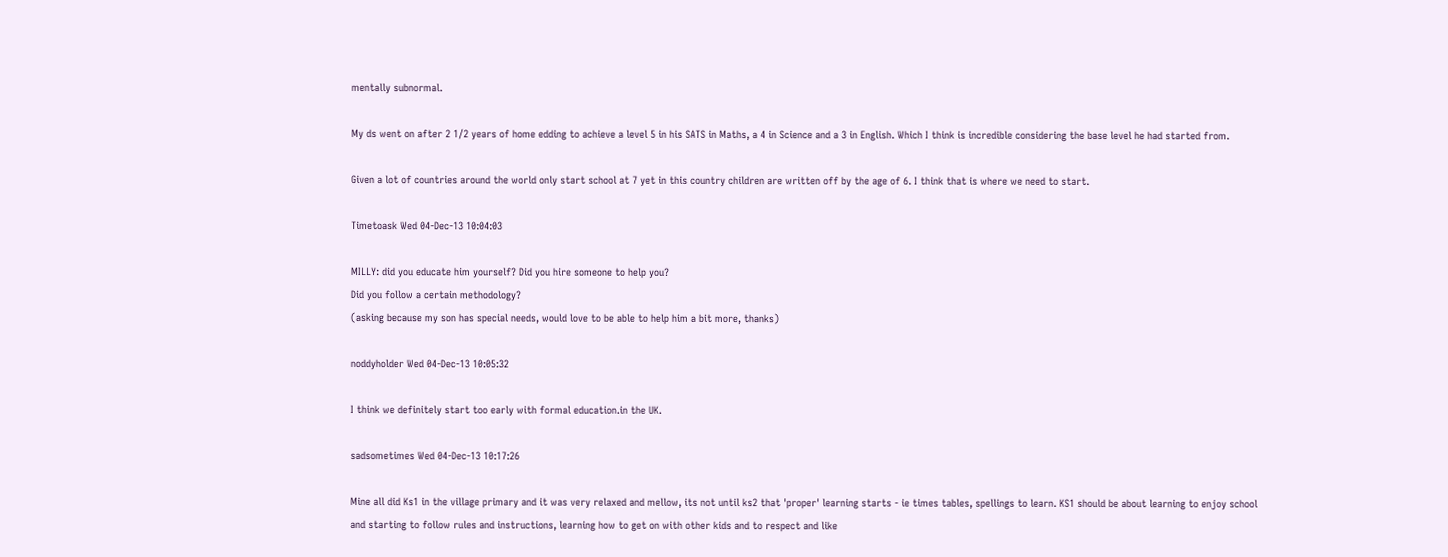mentally subnormal.

My ds went on after 2 1/2 years of home edding to achieve a level 5 in his SATS in Maths, a 4 in Science and a 3 in English. Which I think is incredible considering the base level he had started from.

Given a lot of countries around the world only start school at 7 yet in this country children are written off by the age of 6. I think that is where we need to start.

Timetoask Wed 04-Dec-13 10:04:03

MILLY: did you educate him yourself? Did you hire someone to help you?
Did you follow a certain methodology?
(asking because my son has special needs, would love to be able to help him a bit more, thanks)

noddyholder Wed 04-Dec-13 10:05:32

I think we definitely start too early with formal education.in the UK.

sadsometimes Wed 04-Dec-13 10:17:26

Mine all did Ks1 in the village primary and it was very relaxed and mellow, its not until ks2 that 'proper' learning starts - ie times tables, spellings to learn. KS1 should be about learning to enjoy school and starting to follow rules and instructions, learning how to get on with other kids and to respect and like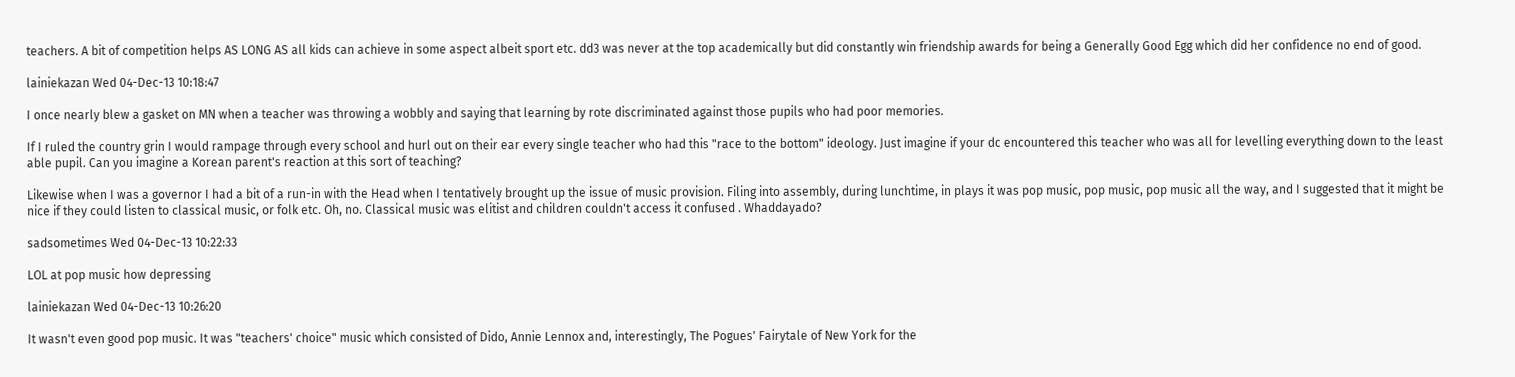teachers. A bit of competition helps AS LONG AS all kids can achieve in some aspect albeit sport etc. dd3 was never at the top academically but did constantly win friendship awards for being a Generally Good Egg which did her confidence no end of good.

lainiekazan Wed 04-Dec-13 10:18:47

I once nearly blew a gasket on MN when a teacher was throwing a wobbly and saying that learning by rote discriminated against those pupils who had poor memories.

If I ruled the country grin I would rampage through every school and hurl out on their ear every single teacher who had this "race to the bottom" ideology. Just imagine if your dc encountered this teacher who was all for levelling everything down to the least able pupil. Can you imagine a Korean parent's reaction at this sort of teaching?

Likewise when I was a governor I had a bit of a run-in with the Head when I tentatively brought up the issue of music provision. Filing into assembly, during lunchtime, in plays it was pop music, pop music, pop music all the way, and I suggested that it might be nice if they could listen to classical music, or folk etc. Oh, no. Classical music was elitist and children couldn't access it confused . Whaddayado?

sadsometimes Wed 04-Dec-13 10:22:33

LOL at pop music how depressing

lainiekazan Wed 04-Dec-13 10:26:20

It wasn't even good pop music. It was "teachers' choice" music which consisted of Dido, Annie Lennox and, interestingly, The Pogues' Fairytale of New York for the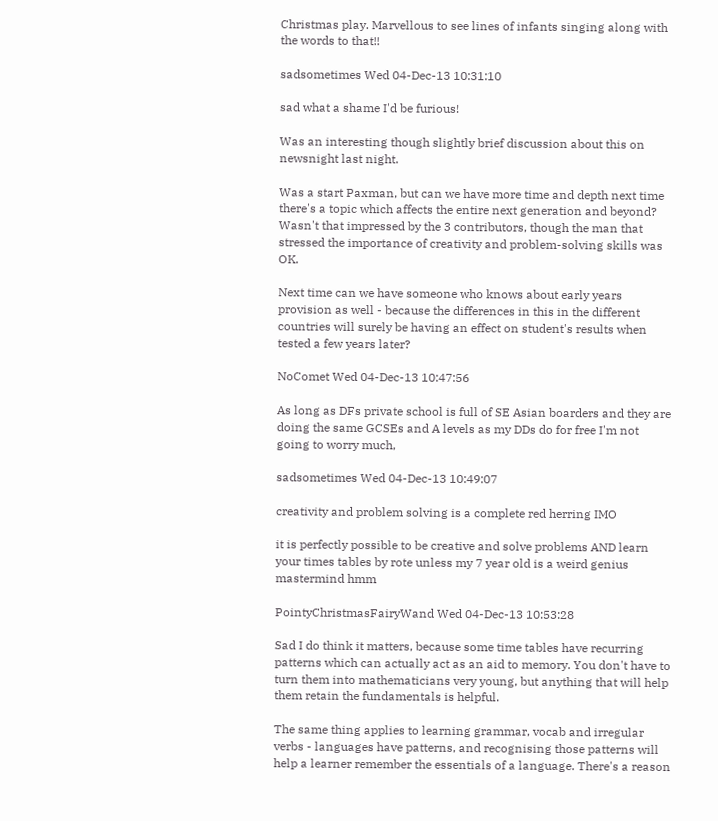Christmas play. Marvellous to see lines of infants singing along with the words to that!!

sadsometimes Wed 04-Dec-13 10:31:10

sad what a shame I'd be furious!

Was an interesting though slightly brief discussion about this on newsnight last night.

Was a start Paxman, but can we have more time and depth next time there's a topic which affects the entire next generation and beyond?
Wasn't that impressed by the 3 contributors, though the man that stressed the importance of creativity and problem-solving skills was OK.

Next time can we have someone who knows about early years provision as well - because the differences in this in the different countries will surely be having an effect on student's results when tested a few years later?

NoComet Wed 04-Dec-13 10:47:56

As long as DFs private school is full of SE Asian boarders and they are doing the same GCSEs and A levels as my DDs do for free I'm not going to worry much,

sadsometimes Wed 04-Dec-13 10:49:07

creativity and problem solving is a complete red herring IMO

it is perfectly possible to be creative and solve problems AND learn your times tables by rote unless my 7 year old is a weird genius mastermind hmm

PointyChristmasFairyWand Wed 04-Dec-13 10:53:28

Sad I do think it matters, because some time tables have recurring patterns which can actually act as an aid to memory. You don't have to turn them into mathematicians very young, but anything that will help them retain the fundamentals is helpful.

The same thing applies to learning grammar, vocab and irregular verbs - languages have patterns, and recognising those patterns will help a learner remember the essentials of a language. There's a reason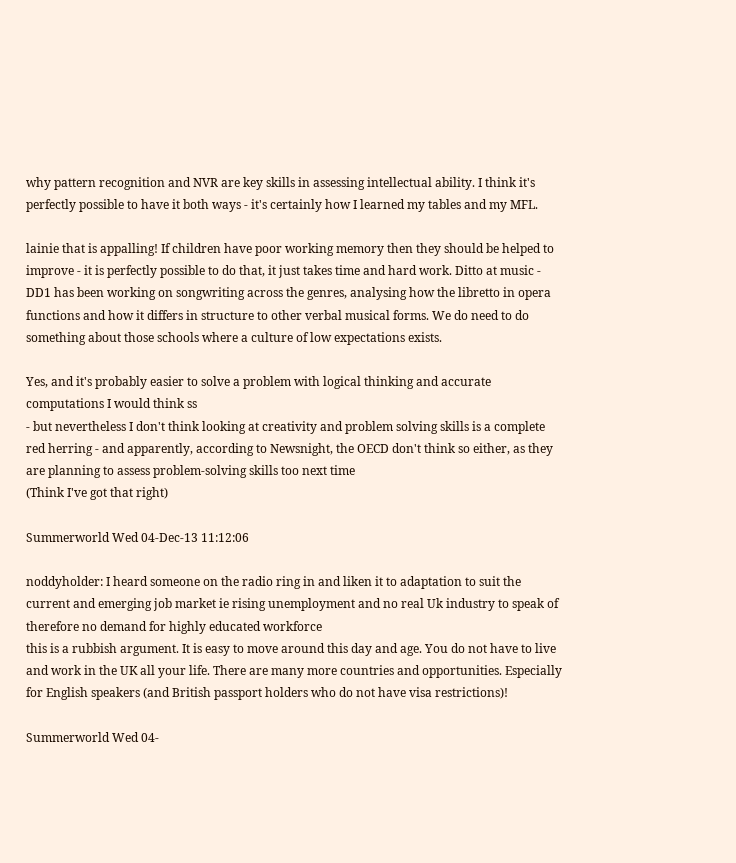why pattern recognition and NVR are key skills in assessing intellectual ability. I think it's perfectly possible to have it both ways - it's certainly how I learned my tables and my MFL.

lainie that is appalling! If children have poor working memory then they should be helped to improve - it is perfectly possible to do that, it just takes time and hard work. Ditto at music - DD1 has been working on songwriting across the genres, analysing how the libretto in opera functions and how it differs in structure to other verbal musical forms. We do need to do something about those schools where a culture of low expectations exists.

Yes, and it's probably easier to solve a problem with logical thinking and accurate computations I would think ss
- but nevertheless I don't think looking at creativity and problem solving skills is a complete red herring - and apparently, according to Newsnight, the OECD don't think so either, as they are planning to assess problem-solving skills too next time
(Think I've got that right)

Summerworld Wed 04-Dec-13 11:12:06

noddyholder: I heard someone on the radio ring in and liken it to adaptation to suit the current and emerging job market ie rising unemployment and no real Uk industry to speak of therefore no demand for highly educated workforce
this is a rubbish argument. It is easy to move around this day and age. You do not have to live and work in the UK all your life. There are many more countries and opportunities. Especially for English speakers (and British passport holders who do not have visa restrictions)!

Summerworld Wed 04-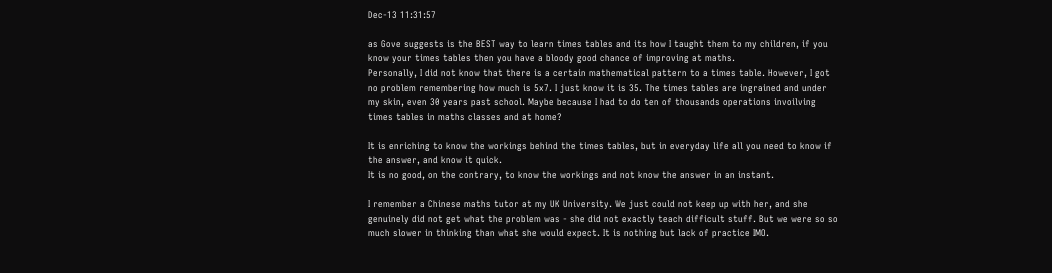Dec-13 11:31:57

as Gove suggests is the BEST way to learn times tables and its how I taught them to my children, if you know your times tables then you have a bloody good chance of improving at maths.
Personally, I did not know that there is a certain mathematical pattern to a times table. However, I got no problem remembering how much is 5x7. I just know it is 35. The times tables are ingrained and under my skin, even 30 years past school. Maybe because I had to do ten of thousands operations invoilving times tables in maths classes and at home?

It is enriching to know the workings behind the times tables, but in everyday life all you need to know if the answer, and know it quick.
It is no good, on the contrary, to know the workings and not know the answer in an instant.

I remember a Chinese maths tutor at my UK University. We just could not keep up with her, and she genuinely did not get what the problem was - she did not exactly teach difficult stuff. But we were so so much slower in thinking than what she would expect. It is nothing but lack of practice IMO.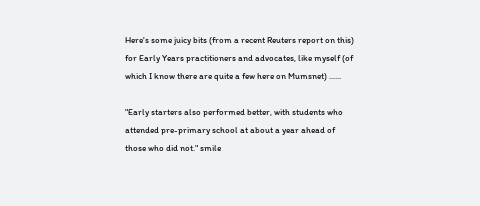Here's some juicy bits (from a recent Reuters report on this) for Early Years practitioners and advocates, like myself (of which I know there are quite a few here on Mumsnet) ......

"Early starters also performed better, with students who attended pre-primary school at about a year ahead of those who did not." smile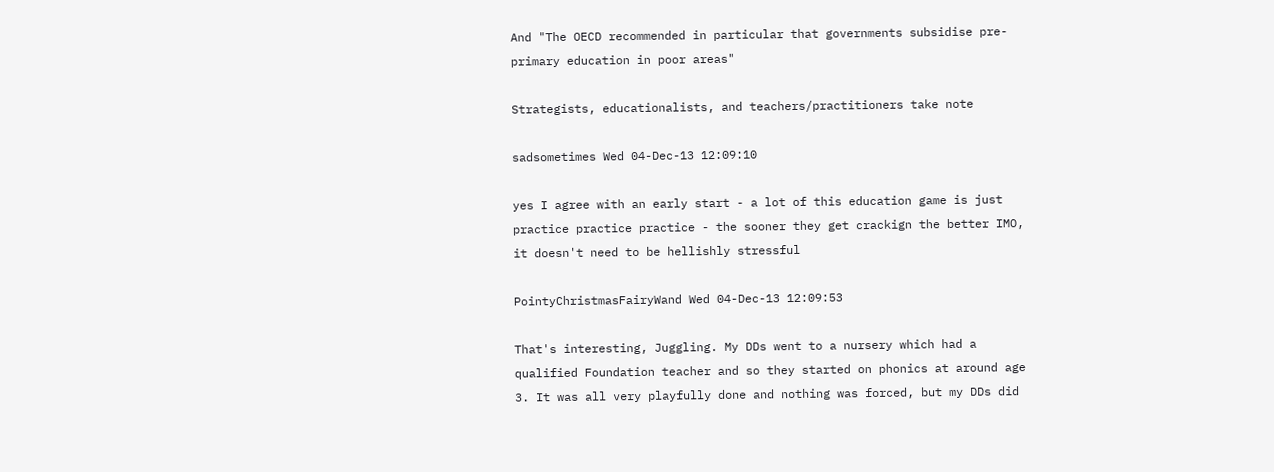And "The OECD recommended in particular that governments subsidise pre-primary education in poor areas"

Strategists, educationalists, and teachers/practitioners take note

sadsometimes Wed 04-Dec-13 12:09:10

yes I agree with an early start - a lot of this education game is just practice practice practice - the sooner they get crackign the better IMO, it doesn't need to be hellishly stressful

PointyChristmasFairyWand Wed 04-Dec-13 12:09:53

That's interesting, Juggling. My DDs went to a nursery which had a qualified Foundation teacher and so they started on phonics at around age 3. It was all very playfully done and nothing was forced, but my DDs did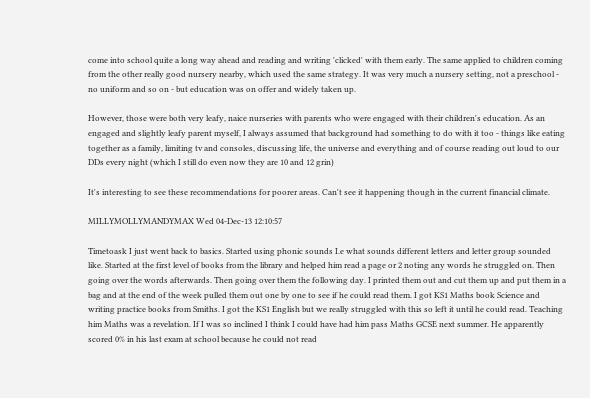come into school quite a long way ahead and reading and writing 'clicked' with them early. The same applied to children coming from the other really good nursery nearby, which used the same strategy. It was very much a nursery setting, not a preschool - no uniform and so on - but education was on offer and widely taken up.

However, those were both very leafy, naice nurseries with parents who were engaged with their children's education. As an engaged and slightly leafy parent myself, I always assumed that background had something to do with it too - things like eating together as a family, limiting tv and consoles, discussing life, the universe and everything and of course reading out loud to our DDs every night (which I still do even now they are 10 and 12 grin)

It's interesting to see these recommendations for poorer areas. Can't see it happening though in the current financial climate.

MILLYMOLLYMANDYMAX Wed 04-Dec-13 12:10:57

Timetoask I just went back to basics. Started using phonic sounds I.e what sounds different letters and letter group sounded like. Started at the first level of books from the library and helped him read a page or 2 noting any words he struggled on. Then going over the words afterwards. Then going over them the following day. I printed them out and cut them up and put them in a bag and at the end of the week pulled them out one by one to see if he could read them. I got KS1 Maths book Science and writing practice books from Smiths. I got the KS1 English but we really struggled with this so left it until he could read. Teaching him Maths was a revelation. If I was so inclined I think I could have had him pass Maths GCSE next summer. He apparently scored 0% in his last exam at school because he could not read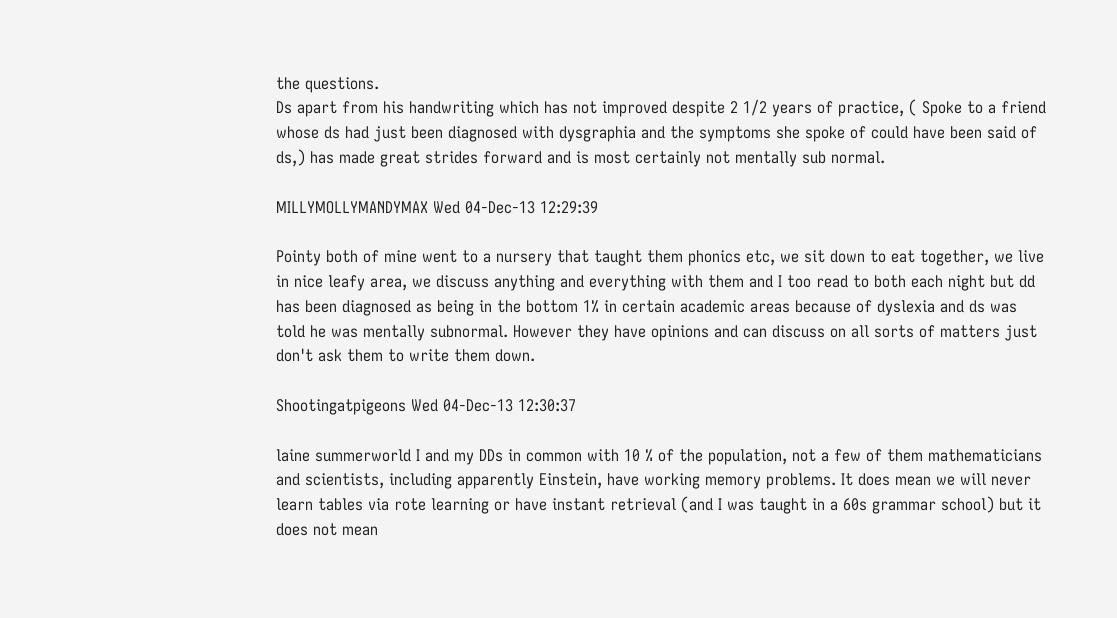the questions.
Ds apart from his handwriting which has not improved despite 2 1/2 years of practice, ( Spoke to a friend whose ds had just been diagnosed with dysgraphia and the symptoms she spoke of could have been said of ds,) has made great strides forward and is most certainly not mentally sub normal.

MILLYMOLLYMANDYMAX Wed 04-Dec-13 12:29:39

Pointy both of mine went to a nursery that taught them phonics etc, we sit down to eat together, we live in nice leafy area, we discuss anything and everything with them and I too read to both each night but dd has been diagnosed as being in the bottom 1% in certain academic areas because of dyslexia and ds was told he was mentally subnormal. However they have opinions and can discuss on all sorts of matters just don't ask them to write them down.

Shootingatpigeons Wed 04-Dec-13 12:30:37

laine summerworld I and my DDs in common with 10 % of the population, not a few of them mathematicians and scientists, including apparently Einstein, have working memory problems. It does mean we will never learn tables via rote learning or have instant retrieval (and I was taught in a 60s grammar school) but it does not mean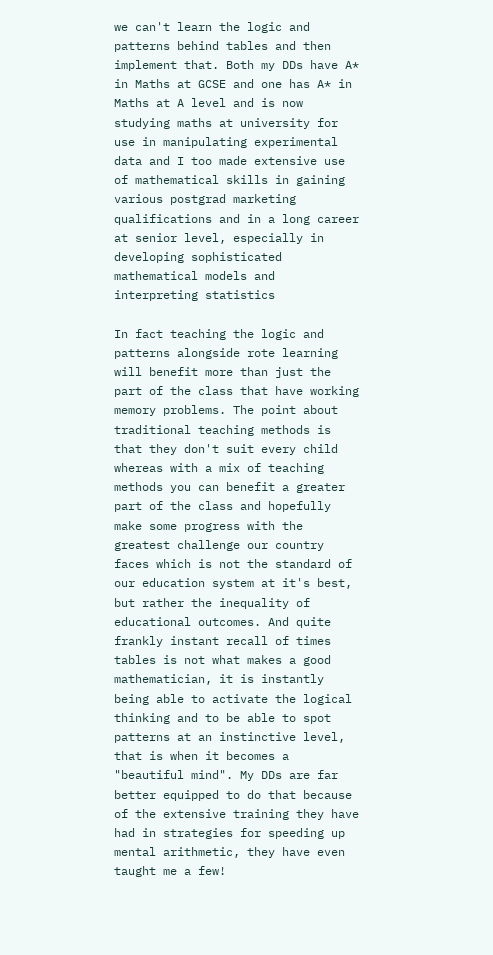we can't learn the logic and patterns behind tables and then implement that. Both my DDs have A* in Maths at GCSE and one has A* in Maths at A level and is now studying maths at university for use in manipulating experimental data and I too made extensive use of mathematical skills in gaining various postgrad marketing qualifications and in a long career at senior level, especially in developing sophisticated mathematical models and interpreting statistics

In fact teaching the logic and patterns alongside rote learning will benefit more than just the part of the class that have working memory problems. The point about traditional teaching methods is that they don't suit every child whereas with a mix of teaching methods you can benefit a greater part of the class and hopefully make some progress with the greatest challenge our country faces which is not the standard of our education system at it's best, but rather the inequality of educational outcomes. And quite frankly instant recall of times tables is not what makes a good mathematician, it is instantly being able to activate the logical thinking and to be able to spot patterns at an instinctive level, that is when it becomes a "beautiful mind". My DDs are far better equipped to do that because of the extensive training they have had in strategies for speeding up mental arithmetic, they have even taught me a few!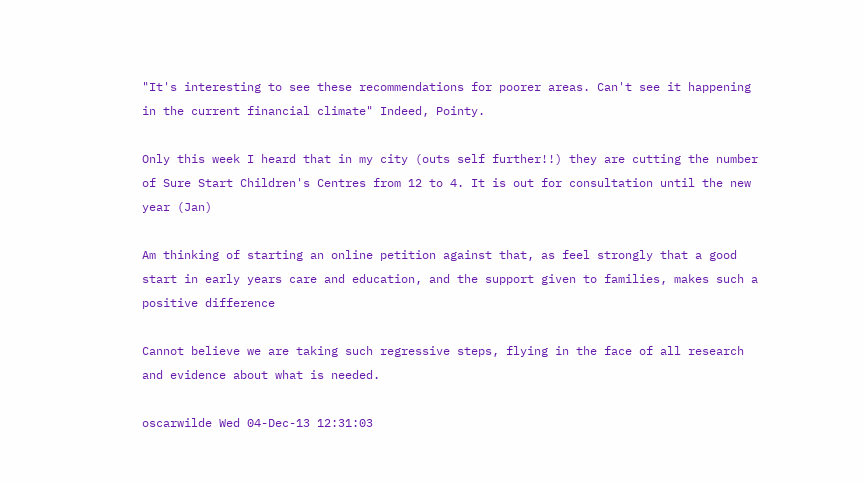"It's interesting to see these recommendations for poorer areas. Can't see it happening in the current financial climate" Indeed, Pointy.

Only this week I heard that in my city (outs self further!!) they are cutting the number of Sure Start Children's Centres from 12 to 4. It is out for consultation until the new year (Jan)

Am thinking of starting an online petition against that, as feel strongly that a good start in early years care and education, and the support given to families, makes such a positive difference

Cannot believe we are taking such regressive steps, flying in the face of all research and evidence about what is needed.

oscarwilde Wed 04-Dec-13 12:31:03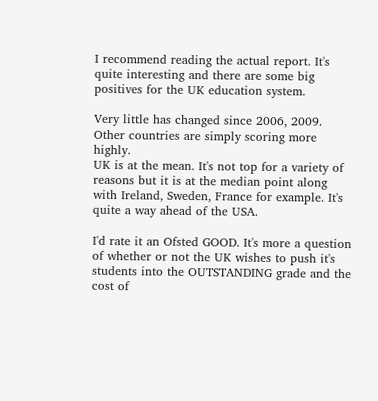I recommend reading the actual report. It's quite interesting and there are some big positives for the UK education system.

Very little has changed since 2006, 2009. Other countries are simply scoring more highly.
UK is at the mean. It's not top for a variety of reasons but it is at the median point along with Ireland, Sweden, France for example. It's quite a way ahead of the USA.

I'd rate it an Ofsted GOOD. It's more a question of whether or not the UK wishes to push it's students into the OUTSTANDING grade and the cost of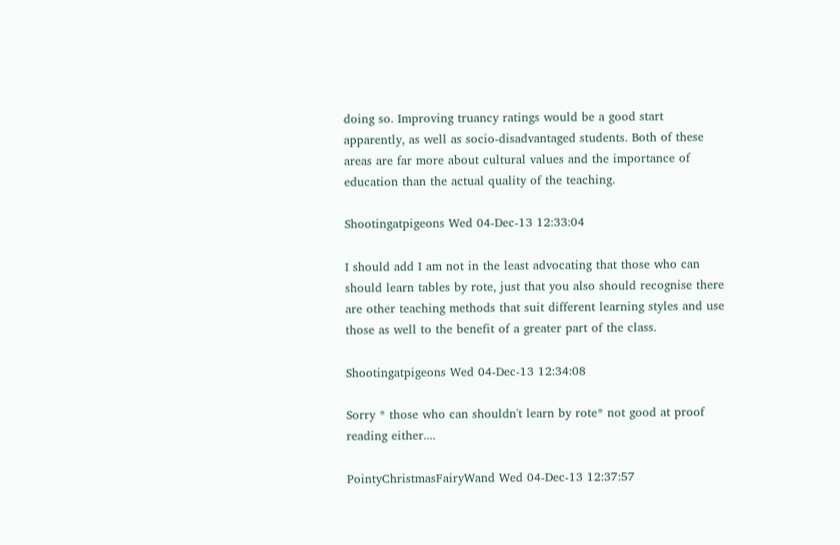doing so. Improving truancy ratings would be a good start apparently, as well as socio-disadvantaged students. Both of these areas are far more about cultural values and the importance of education than the actual quality of the teaching.

Shootingatpigeons Wed 04-Dec-13 12:33:04

I should add I am not in the least advocating that those who can should learn tables by rote, just that you also should recognise there are other teaching methods that suit different learning styles and use those as well to the benefit of a greater part of the class.

Shootingatpigeons Wed 04-Dec-13 12:34:08

Sorry * those who can shouldn't learn by rote* not good at proof reading either....

PointyChristmasFairyWand Wed 04-Dec-13 12:37:57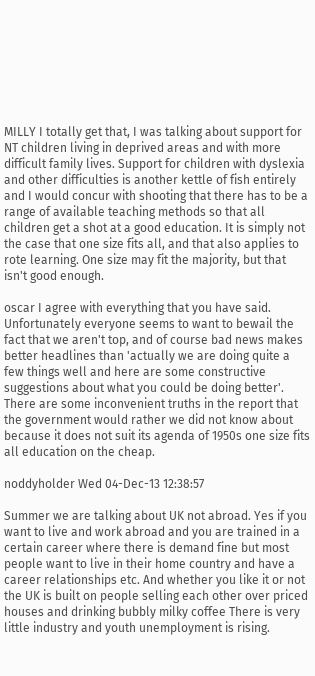MILLY I totally get that, I was talking about support for NT children living in deprived areas and with more difficult family lives. Support for children with dyslexia and other difficulties is another kettle of fish entirely and I would concur with shooting that there has to be a range of available teaching methods so that all children get a shot at a good education. It is simply not the case that one size fits all, and that also applies to rote learning. One size may fit the majority, but that isn't good enough.

oscar I agree with everything that you have said. Unfortunately everyone seems to want to bewail the fact that we aren't top, and of course bad news makes better headlines than 'actually we are doing quite a few things well and here are some constructive suggestions about what you could be doing better'. There are some inconvenient truths in the report that the government would rather we did not know about because it does not suit its agenda of 1950s one size fits all education on the cheap.

noddyholder Wed 04-Dec-13 12:38:57

Summer we are talking about UK not abroad. Yes if you want to live and work abroad and you are trained in a certain career where there is demand fine but most people want to live in their home country and have a career relationships etc. And whether you like it or not the UK is built on people selling each other over priced houses and drinking bubbly milky coffee There is very little industry and youth unemployment is rising.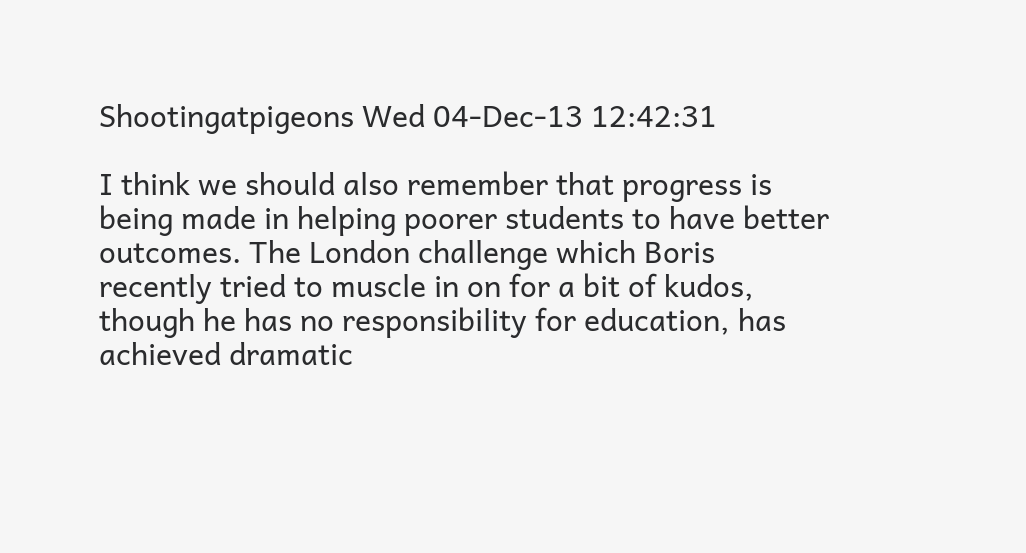Shootingatpigeons Wed 04-Dec-13 12:42:31

I think we should also remember that progress is being made in helping poorer students to have better outcomes. The London challenge which Boris recently tried to muscle in on for a bit of kudos, though he has no responsibility for education, has achieved dramatic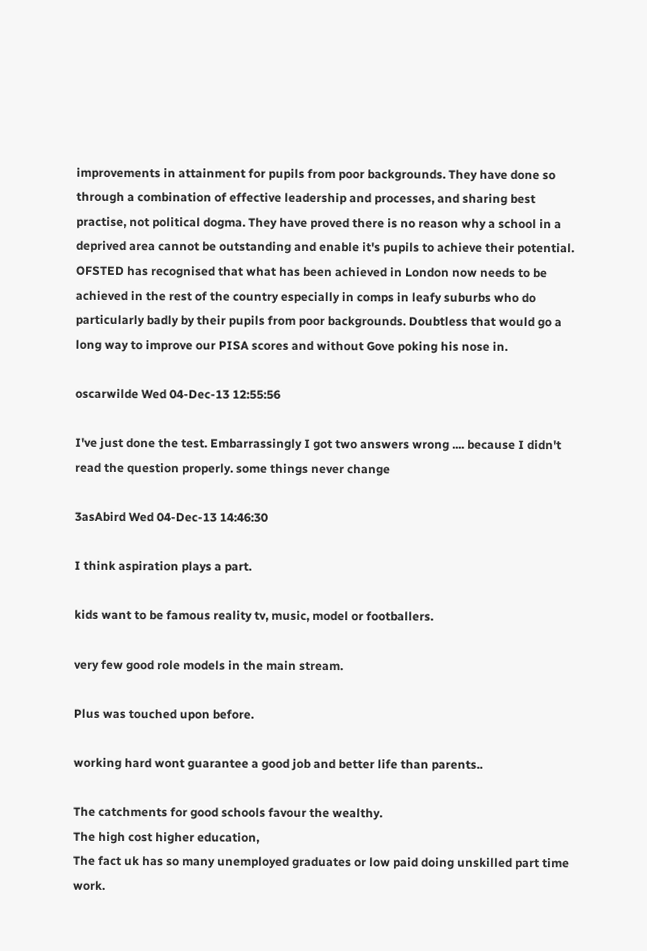improvements in attainment for pupils from poor backgrounds. They have done so through a combination of effective leadership and processes, and sharing best practise, not political dogma. They have proved there is no reason why a school in a deprived area cannot be outstanding and enable it's pupils to achieve their potential. OFSTED has recognised that what has been achieved in London now needs to be achieved in the rest of the country especially in comps in leafy suburbs who do particularly badly by their pupils from poor backgrounds. Doubtless that would go a long way to improve our PISA scores and without Gove poking his nose in.

oscarwilde Wed 04-Dec-13 12:55:56

I've just done the test. Embarrassingly I got two answers wrong .... because I didn't read the question properly. some things never change

3asAbird Wed 04-Dec-13 14:46:30

I think aspiration plays a part.

kids want to be famous reality tv, music, model or footballers.

very few good role models in the main stream.

Plus was touched upon before.

working hard wont guarantee a good job and better life than parents..

The catchments for good schools favour the wealthy.
The high cost higher education,
The fact uk has so many unemployed graduates or low paid doing unskilled part time work.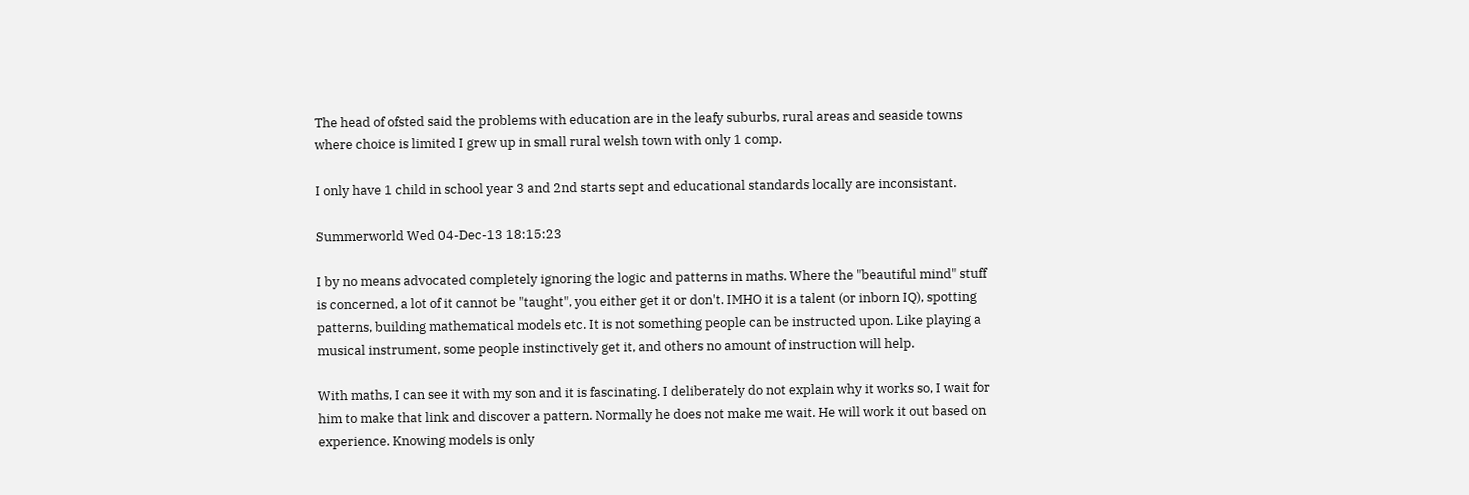The head of ofsted said the problems with education are in the leafy suburbs, rural areas and seaside towns where choice is limited I grew up in small rural welsh town with only 1 comp.

I only have 1 child in school year 3 and 2nd starts sept and educational standards locally are inconsistant.

Summerworld Wed 04-Dec-13 18:15:23

I by no means advocated completely ignoring the logic and patterns in maths. Where the "beautiful mind" stuff is concerned, a lot of it cannot be "taught", you either get it or don't. IMHO it is a talent (or inborn IQ), spotting patterns, building mathematical models etc. It is not something people can be instructed upon. Like playing a musical instrument, some people instinctively get it, and others no amount of instruction will help.

With maths, I can see it with my son and it is fascinating. I deliberately do not explain why it works so, I wait for him to make that link and discover a pattern. Normally he does not make me wait. He will work it out based on experience. Knowing models is only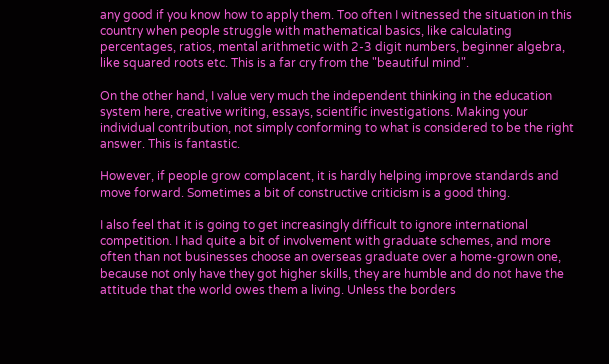any good if you know how to apply them. Too often I witnessed the situation in this country when people struggle with mathematical basics, like calculating percentages, ratios, mental arithmetic with 2-3 digit numbers, beginner algebra, like squared roots etc. This is a far cry from the "beautiful mind".

On the other hand, I value very much the independent thinking in the education system here, creative writing, essays, scientific investigations. Making your individual contribution, not simply conforming to what is considered to be the right answer. This is fantastic.

However, if people grow complacent, it is hardly helping improve standards and move forward. Sometimes a bit of constructive criticism is a good thing.

I also feel that it is going to get increasingly difficult to ignore international competition. I had quite a bit of involvement with graduate schemes, and more often than not businesses choose an overseas graduate over a home-grown one, because not only have they got higher skills, they are humble and do not have the attitude that the world owes them a living. Unless the borders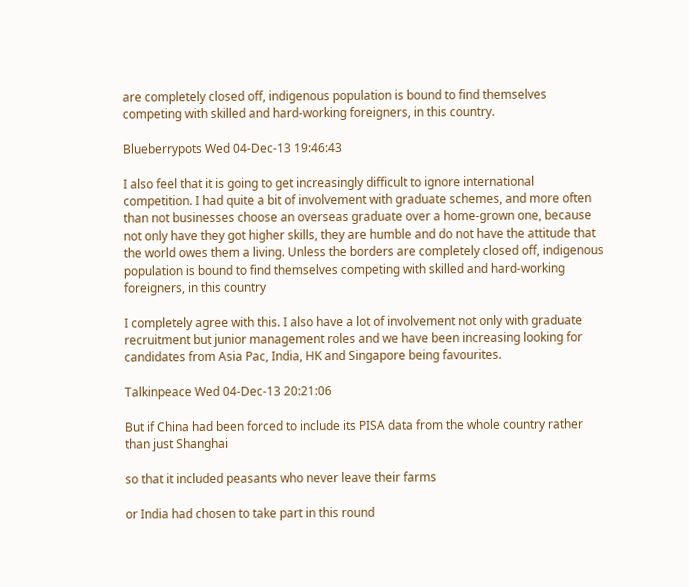are completely closed off, indigenous population is bound to find themselves competing with skilled and hard-working foreigners, in this country.

Blueberrypots Wed 04-Dec-13 19:46:43

I also feel that it is going to get increasingly difficult to ignore international competition. I had quite a bit of involvement with graduate schemes, and more often than not businesses choose an overseas graduate over a home-grown one, because not only have they got higher skills, they are humble and do not have the attitude that the world owes them a living. Unless the borders are completely closed off, indigenous population is bound to find themselves competing with skilled and hard-working foreigners, in this country

I completely agree with this. I also have a lot of involvement not only with graduate recruitment but junior management roles and we have been increasing looking for candidates from Asia Pac, India, HK and Singapore being favourites.

Talkinpeace Wed 04-Dec-13 20:21:06

But if China had been forced to include its PISA data from the whole country rather than just Shanghai

so that it included peasants who never leave their farms

or India had chosen to take part in this round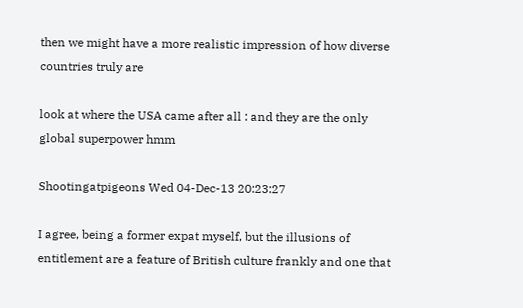then we might have a more realistic impression of how diverse countries truly are

look at where the USA came after all : and they are the only global superpower hmm

Shootingatpigeons Wed 04-Dec-13 20:23:27

I agree, being a former expat myself, but the illusions of entitlement are a feature of British culture frankly and one that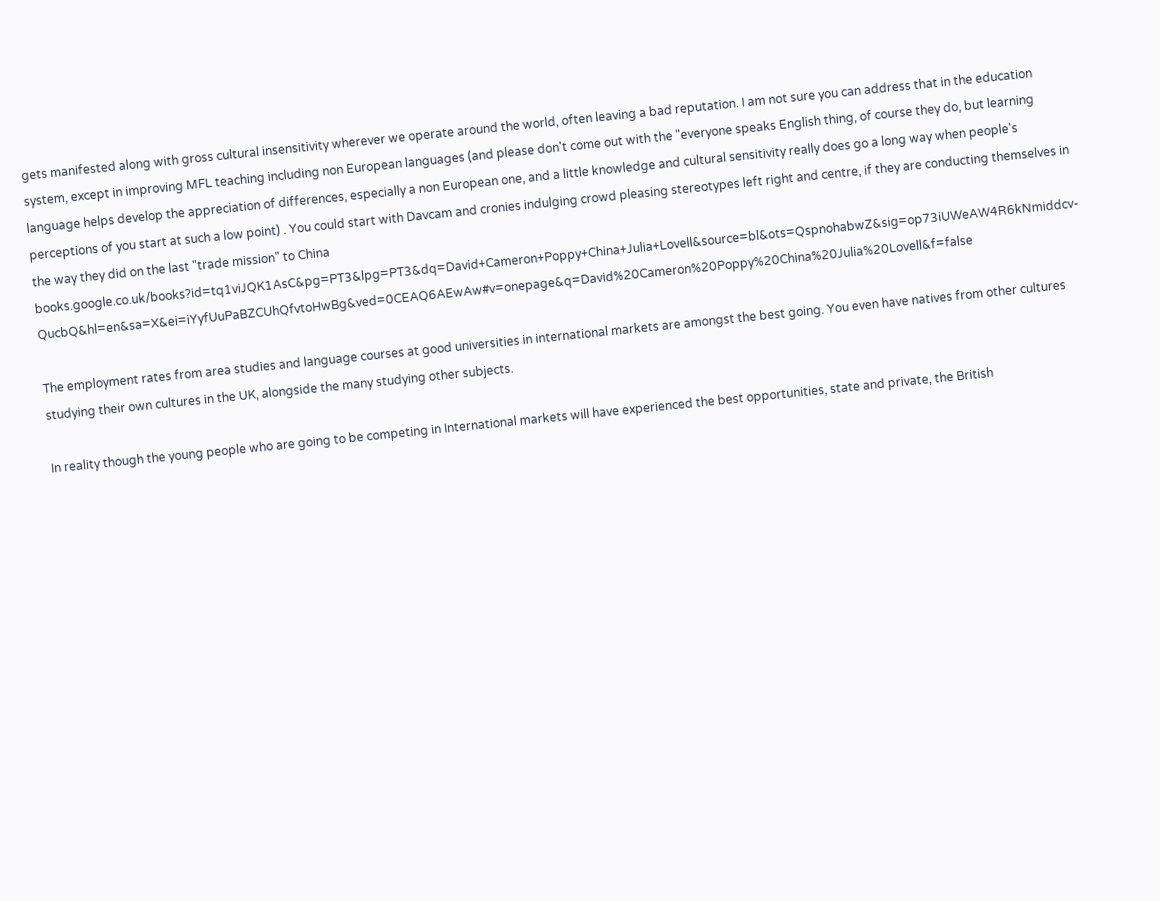gets manifested along with gross cultural insensitivity wherever we operate around the world, often leaving a bad reputation. I am not sure you can address that in the education system, except in improving MFL teaching including non European languages (and please don't come out with the "everyone speaks English thing, of course they do, but learning language helps develop the appreciation of differences, especially a non European one, and a little knowledge and cultural sensitivity really does go a long way when people's perceptions of you start at such a low point) . You could start with Davcam and cronies indulging crowd pleasing stereotypes left right and centre, if they are conducting themselves in the way they did on the last "trade mission" to China books.google.co.uk/books?id=tq1viJQK1AsC&pg=PT3&lpg=PT3&dq=David+Cameron+Poppy+China+Julia+Lovell&source=bl&ots=QspnohabwZ&sig=op73iUWeAW4R6kNmiddcv-QucbQ&hl=en&sa=X&ei=iYyfUuPaBZCUhQfvtoHwBg&ved=0CEAQ6AEwAw#v=onepage&q=David%20Cameron%20Poppy%20China%20Julia%20Lovell&f=false

The employment rates from area studies and language courses at good universities in international markets are amongst the best going. You even have natives from other cultures studying their own cultures in the UK, alongside the many studying other subjects.

In reality though the young people who are going to be competing in International markets will have experienced the best opportunities, state and private, the British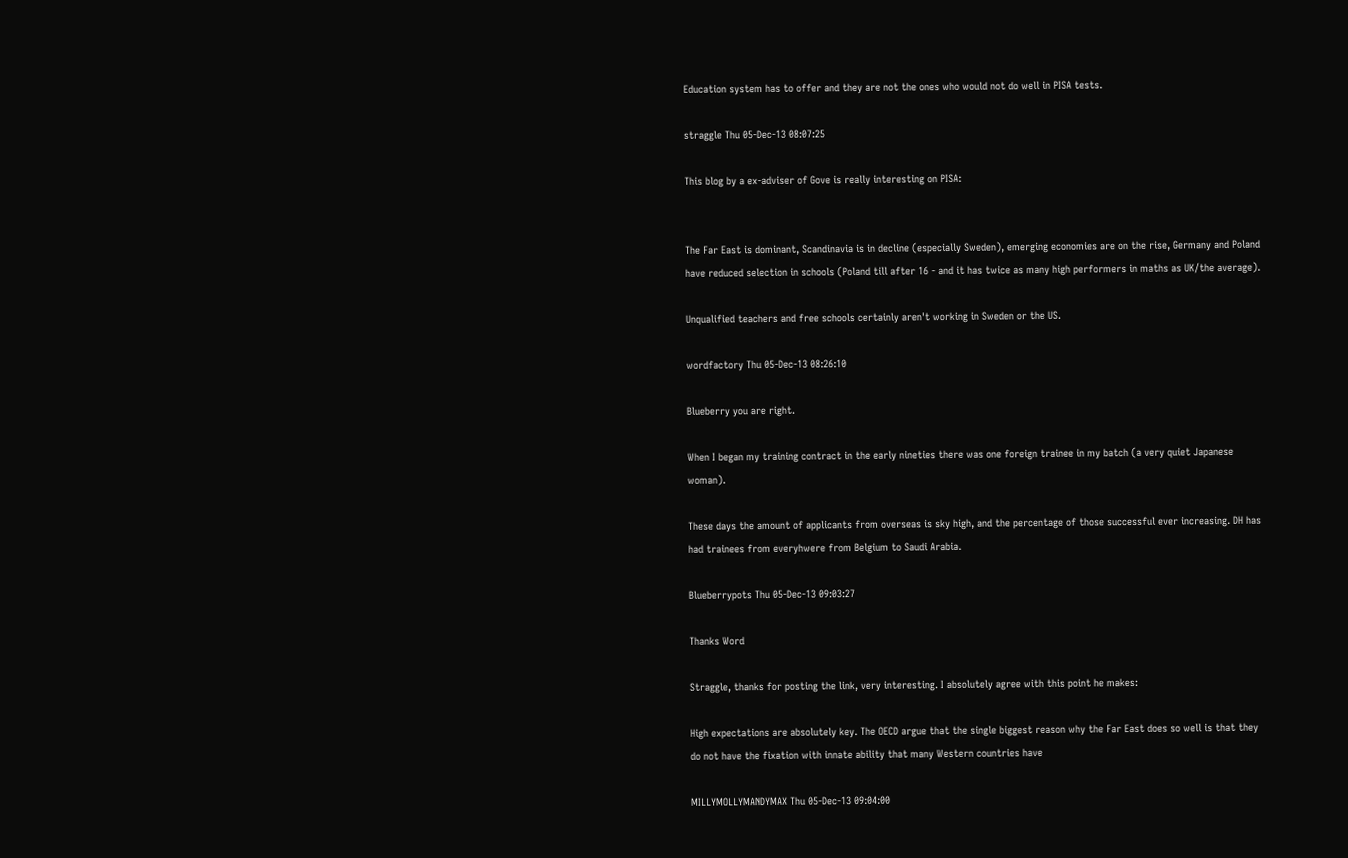Education system has to offer and they are not the ones who would not do well in PISA tests.

straggle Thu 05-Dec-13 08:07:25

This blog by a ex-adviser of Gove is really interesting on PISA:


The Far East is dominant, Scandinavia is in decline (especially Sweden), emerging economies are on the rise, Germany and Poland have reduced selection in schools (Poland till after 16 - and it has twice as many high performers in maths as UK/the average).

Unqualified teachers and free schools certainly aren't working in Sweden or the US.

wordfactory Thu 05-Dec-13 08:26:10

Blueberry you are right.

When I began my training contract in the early nineties there was one foreign trainee in my batch (a very quiet Japanese woman).

These days the amount of applicants from overseas is sky high, and the percentage of those successful ever increasing. DH has had trainees from everyhwere from Belgium to Saudi Arabia.

Blueberrypots Thu 05-Dec-13 09:03:27

Thanks Word

Straggle, thanks for posting the link, very interesting. I absolutely agree with this point he makes:

High expectations are absolutely key. The OECD argue that the single biggest reason why the Far East does so well is that they do not have the fixation with innate ability that many Western countries have

MILLYMOLLYMANDYMAX Thu 05-Dec-13 09:04:00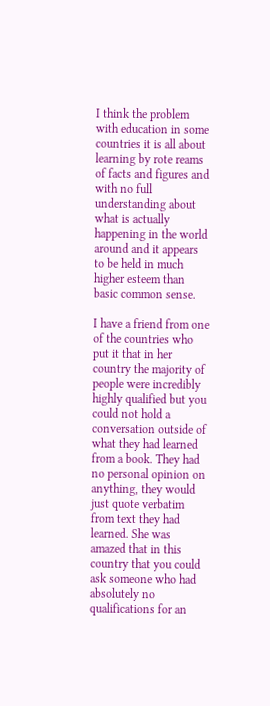I think the problem with education in some countries it is all about learning by rote reams of facts and figures and with no full understanding about what is actually happening in the world around and it appears to be held in much higher esteem than basic common sense.

I have a friend from one of the countries who put it that in her country the majority of people were incredibly highly qualified but you could not hold a conversation outside of what they had learned from a book. They had no personal opinion on anything, they would just quote verbatim from text they had learned. She was amazed that in this country that you could ask someone who had absolutely no qualifications for an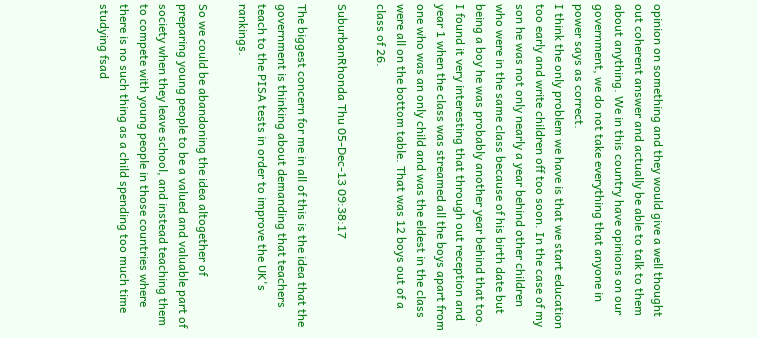opinion on something and they would give a well thought out coherent answer and actually be able to talk to them about anything. We in this country have opinions on our government, we do not take everything that anyone in power says as correct.
I think the only problem we have is that we start education too early and write children off too soon. In the case of my son he was not only nearly a year behind other children who were in the same class because of his birth date but being a boy he was probably another year behind that too.
I found it very interesting that through out reception and year 1 when the class was streamed all the boys apart from one who was an only child and was the eldest in the class were all on the bottom table. That was 12 boys out of a class of 26.

SuburbanRhonda Thu 05-Dec-13 09:38:17

The biggest concern for me in all of this is the idea that the government is thinking about demanding that teachers teach to the PISA tests in order to improve the UK's rankings.

So we could be abandoning the idea altogether of preparing young people to be a valued and valuable part of society when they leave school, and instead teaching them to compete with young people in those countries where there is no such thing as a child spending too much time studying fsad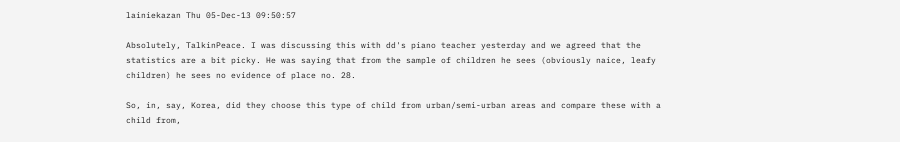lainiekazan Thu 05-Dec-13 09:50:57

Absolutely, TalkinPeace. I was discussing this with dd's piano teacher yesterday and we agreed that the statistics are a bit picky. He was saying that from the sample of children he sees (obviously naice, leafy children) he sees no evidence of place no. 28.

So, in, say, Korea, did they choose this type of child from urban/semi-urban areas and compare these with a child from,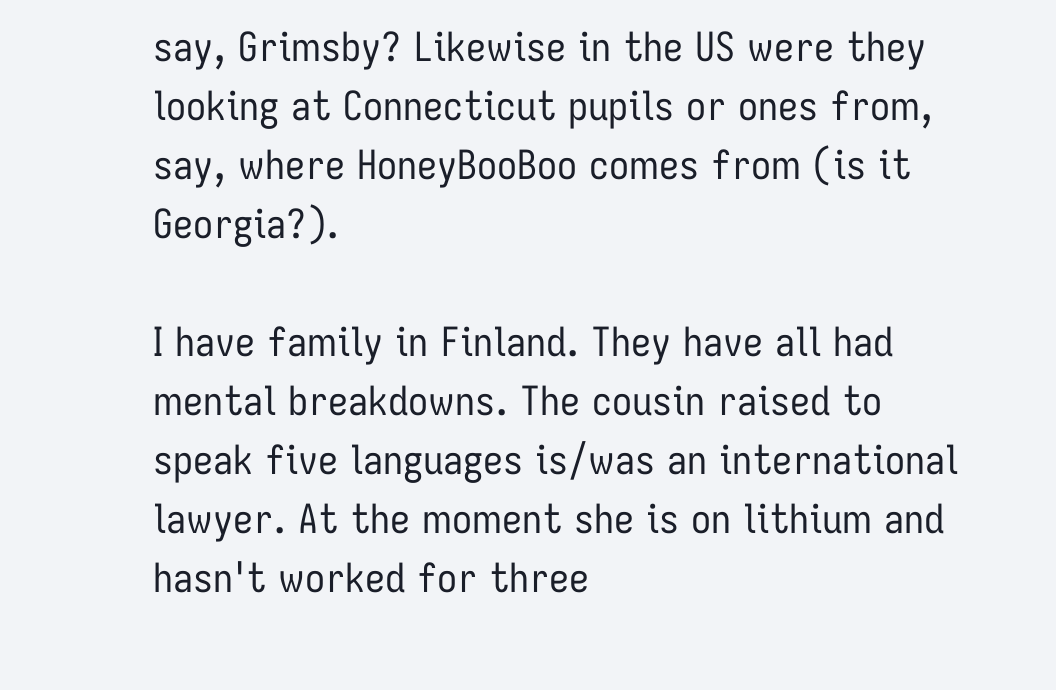say, Grimsby? Likewise in the US were they looking at Connecticut pupils or ones from, say, where HoneyBooBoo comes from (is it Georgia?).

I have family in Finland. They have all had mental breakdowns. The cousin raised to speak five languages is/was an international lawyer. At the moment she is on lithium and hasn't worked for three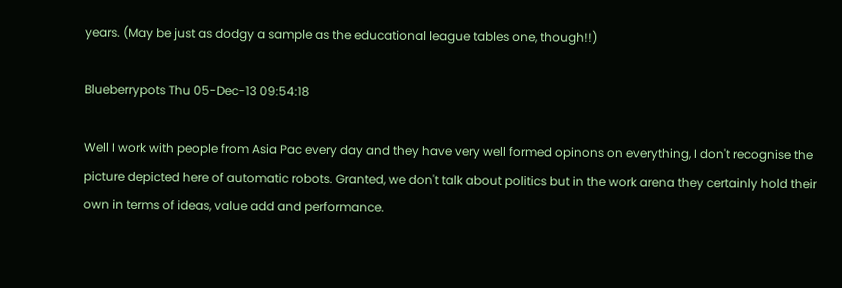years. (May be just as dodgy a sample as the educational league tables one, though!!)

Blueberrypots Thu 05-Dec-13 09:54:18

Well I work with people from Asia Pac every day and they have very well formed opinons on everything, I don't recognise the picture depicted here of automatic robots. Granted, we don't talk about politics but in the work arena they certainly hold their own in terms of ideas, value add and performance.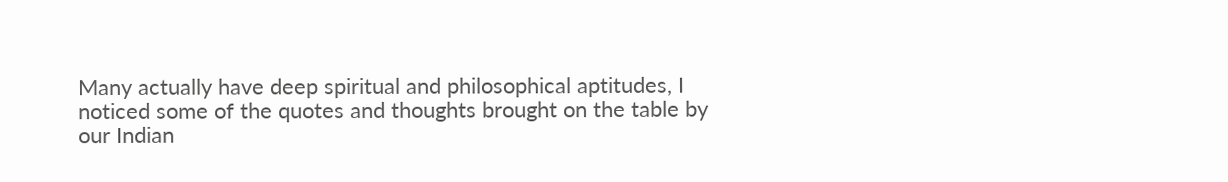Many actually have deep spiritual and philosophical aptitudes, I noticed some of the quotes and thoughts brought on the table by our Indian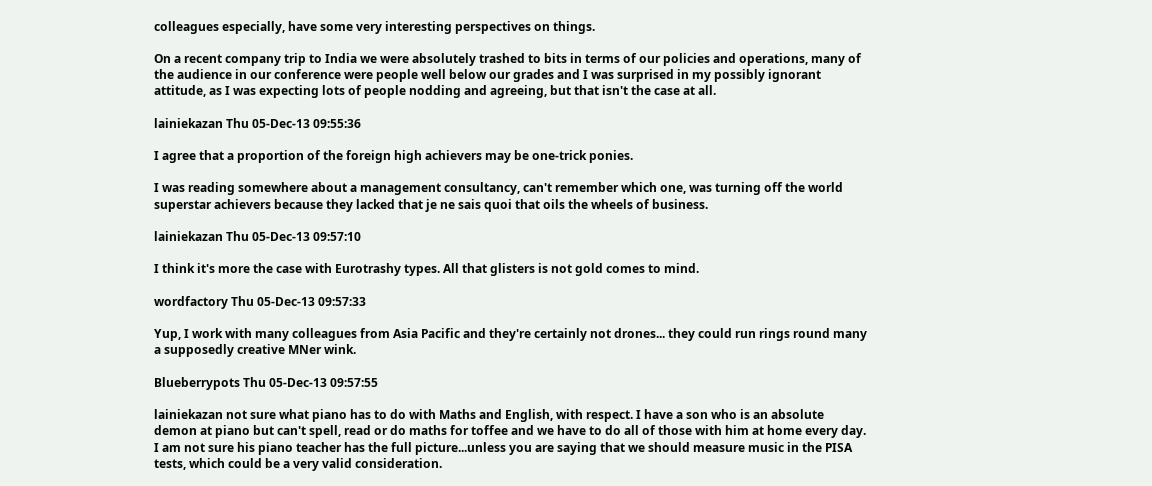colleagues especially, have some very interesting perspectives on things.

On a recent company trip to India we were absolutely trashed to bits in terms of our policies and operations, many of the audience in our conference were people well below our grades and I was surprised in my possibly ignorant attitude, as I was expecting lots of people nodding and agreeing, but that isn't the case at all.

lainiekazan Thu 05-Dec-13 09:55:36

I agree that a proportion of the foreign high achievers may be one-trick ponies.

I was reading somewhere about a management consultancy, can't remember which one, was turning off the world superstar achievers because they lacked that je ne sais quoi that oils the wheels of business.

lainiekazan Thu 05-Dec-13 09:57:10

I think it's more the case with Eurotrashy types. All that glisters is not gold comes to mind.

wordfactory Thu 05-Dec-13 09:57:33

Yup, I work with many colleagues from Asia Pacific and they're certainly not drones... they could run rings round many a supposedly creative MNer wink.

Blueberrypots Thu 05-Dec-13 09:57:55

lainiekazan not sure what piano has to do with Maths and English, with respect. I have a son who is an absolute demon at piano but can't spell, read or do maths for toffee and we have to do all of those with him at home every day. I am not sure his piano teacher has the full picture...unless you are saying that we should measure music in the PISA tests, which could be a very valid consideration.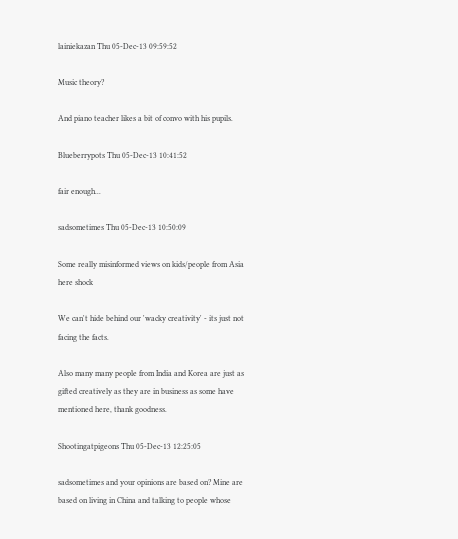lainiekazan Thu 05-Dec-13 09:59:52

Music theory?

And piano teacher likes a bit of convo with his pupils.

Blueberrypots Thu 05-Dec-13 10:41:52

fair enough...

sadsometimes Thu 05-Dec-13 10:50:09

Some really misinformed views on kids/people from Asia here shock

We can't hide behind our 'wacky creativity' - its just not facing the facts.

Also many many people from India and Korea are just as gifted creatively as they are in business as some have mentioned here, thank goodness.

Shootingatpigeons Thu 05-Dec-13 12:25:05

sadsometimes and your opinions are based on? Mine are based on living in China and talking to people whose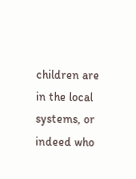children are in the local systems, or indeed who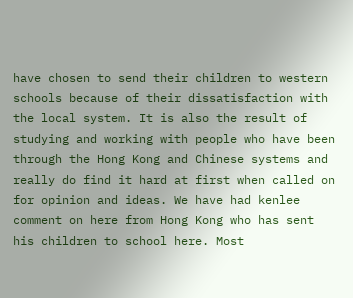have chosen to send their children to western schools because of their dissatisfaction with the local system. It is also the result of studying and working with people who have been through the Hong Kong and Chinese systems and really do find it hard at first when called on for opinion and ideas. We have had kenlee comment on here from Hong Kong who has sent his children to school here. Most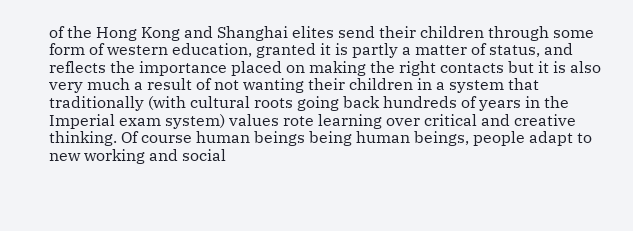of the Hong Kong and Shanghai elites send their children through some form of western education, granted it is partly a matter of status, and reflects the importance placed on making the right contacts but it is also very much a result of not wanting their children in a system that traditionally (with cultural roots going back hundreds of years in the Imperial exam system) values rote learning over critical and creative thinking. Of course human beings being human beings, people adapt to new working and social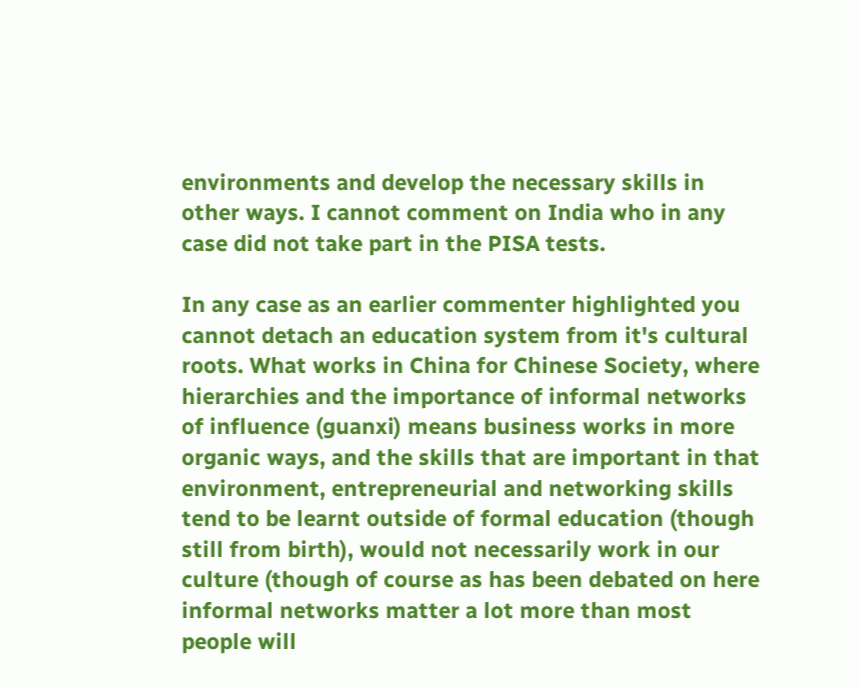environments and develop the necessary skills in other ways. I cannot comment on India who in any case did not take part in the PISA tests.

In any case as an earlier commenter highlighted you cannot detach an education system from it's cultural roots. What works in China for Chinese Society, where hierarchies and the importance of informal networks of influence (guanxi) means business works in more organic ways, and the skills that are important in that environment, entrepreneurial and networking skills tend to be learnt outside of formal education (though still from birth), would not necessarily work in our culture (though of course as has been debated on here informal networks matter a lot more than most people will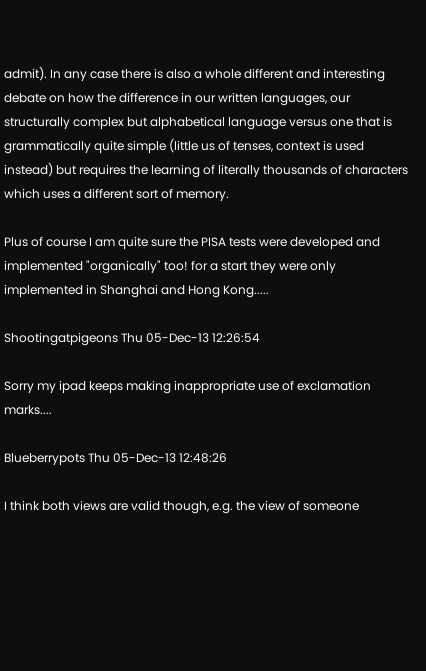admit). In any case there is also a whole different and interesting debate on how the difference in our written languages, our structurally complex but alphabetical language versus one that is grammatically quite simple (little us of tenses, context is used instead) but requires the learning of literally thousands of characters which uses a different sort of memory.

Plus of course I am quite sure the PISA tests were developed and implemented "organically" too! for a start they were only implemented in Shanghai and Hong Kong.....

Shootingatpigeons Thu 05-Dec-13 12:26:54

Sorry my ipad keeps making inappropriate use of exclamation marks....

Blueberrypots Thu 05-Dec-13 12:48:26

I think both views are valid though, e.g. the view of someone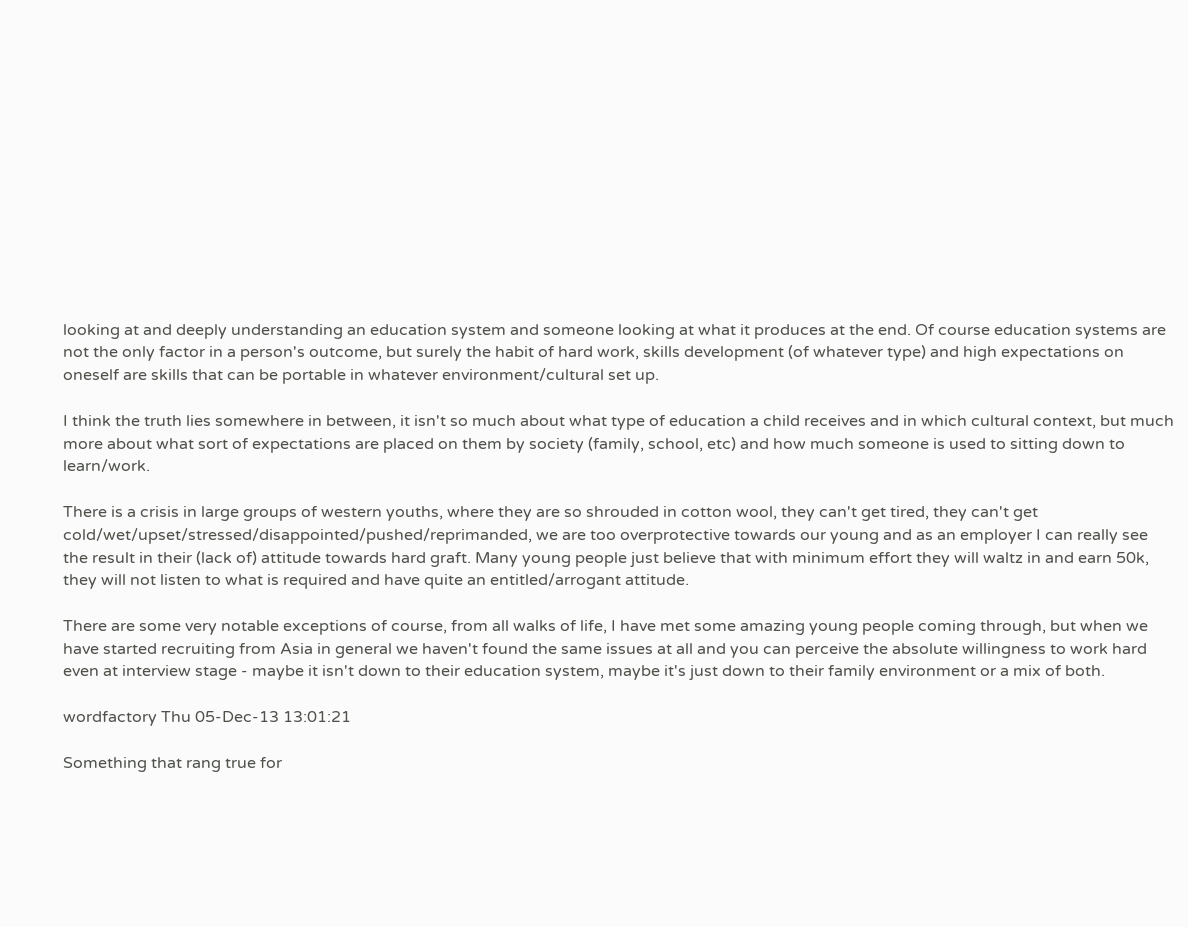looking at and deeply understanding an education system and someone looking at what it produces at the end. Of course education systems are not the only factor in a person's outcome, but surely the habit of hard work, skills development (of whatever type) and high expectations on oneself are skills that can be portable in whatever environment/cultural set up.

I think the truth lies somewhere in between, it isn't so much about what type of education a child receives and in which cultural context, but much more about what sort of expectations are placed on them by society (family, school, etc) and how much someone is used to sitting down to learn/work.

There is a crisis in large groups of western youths, where they are so shrouded in cotton wool, they can't get tired, they can't get cold/wet/upset/stressed/disappointed/pushed/reprimanded, we are too overprotective towards our young and as an employer I can really see the result in their (lack of) attitude towards hard graft. Many young people just believe that with minimum effort they will waltz in and earn 50k, they will not listen to what is required and have quite an entitled/arrogant attitude.

There are some very notable exceptions of course, from all walks of life, I have met some amazing young people coming through, but when we have started recruiting from Asia in general we haven't found the same issues at all and you can perceive the absolute willingness to work hard even at interview stage - maybe it isn't down to their education system, maybe it's just down to their family environment or a mix of both.

wordfactory Thu 05-Dec-13 13:01:21

Something that rang true for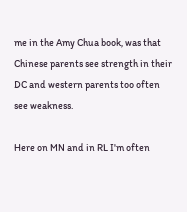me in the Amy Chua book, was that Chinese parents see strength in their DC and western parents too often see weakness.

Here on MN and in RL I'm often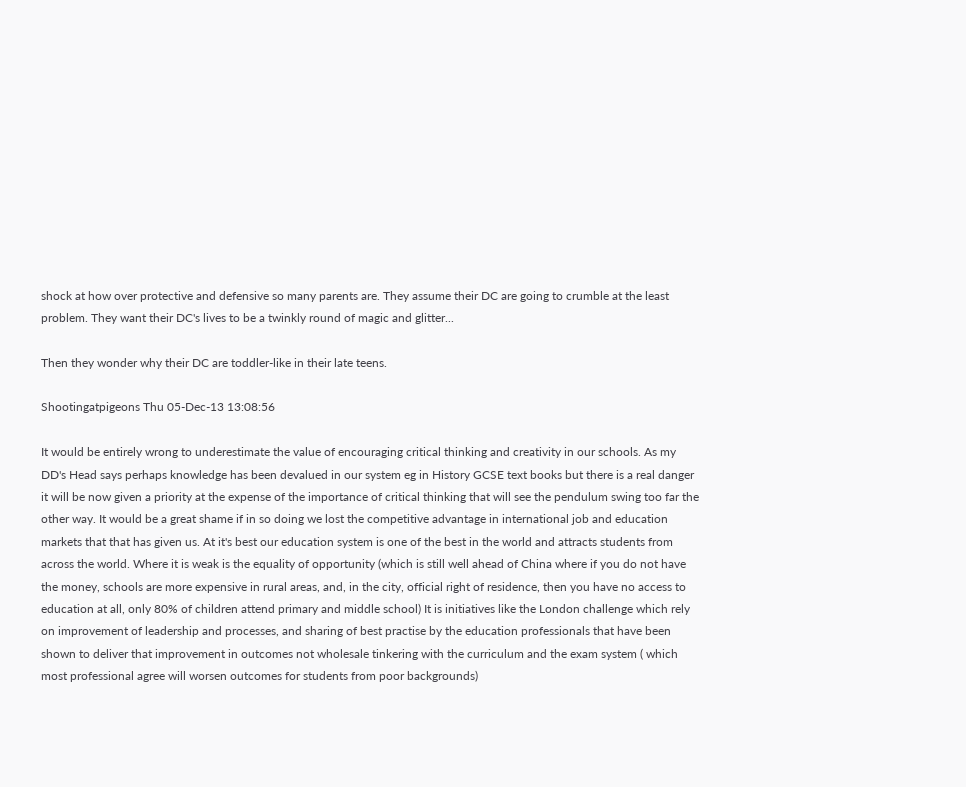shock at how over protective and defensive so many parents are. They assume their DC are going to crumble at the least problem. They want their DC's lives to be a twinkly round of magic and glitter...

Then they wonder why their DC are toddler-like in their late teens.

Shootingatpigeons Thu 05-Dec-13 13:08:56

It would be entirely wrong to underestimate the value of encouraging critical thinking and creativity in our schools. As my DD's Head says perhaps knowledge has been devalued in our system eg in History GCSE text books but there is a real danger it will be now given a priority at the expense of the importance of critical thinking that will see the pendulum swing too far the other way. It would be a great shame if in so doing we lost the competitive advantage in international job and education markets that that has given us. At it's best our education system is one of the best in the world and attracts students from across the world. Where it is weak is the equality of opportunity (which is still well ahead of China where if you do not have the money, schools are more expensive in rural areas, and, in the city, official right of residence, then you have no access to education at all, only 80% of children attend primary and middle school) It is initiatives like the London challenge which rely on improvement of leadership and processes, and sharing of best practise by the education professionals that have been shown to deliver that improvement in outcomes not wholesale tinkering with the curriculum and the exam system ( which most professional agree will worsen outcomes for students from poor backgrounds)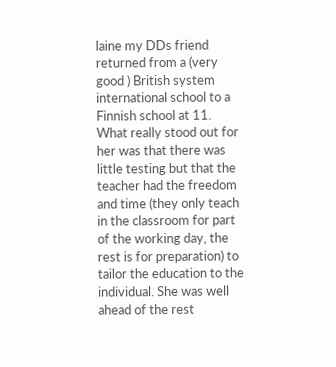laine my DDs friend returned from a (very good ) British system international school to a Finnish school at 11. What really stood out for her was that there was little testing but that the teacher had the freedom and time (they only teach in the classroom for part of the working day, the rest is for preparation) to tailor the education to the individual. She was well ahead of the rest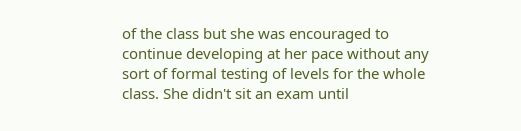of the class but she was encouraged to continue developing at her pace without any sort of formal testing of levels for the whole class. She didn't sit an exam until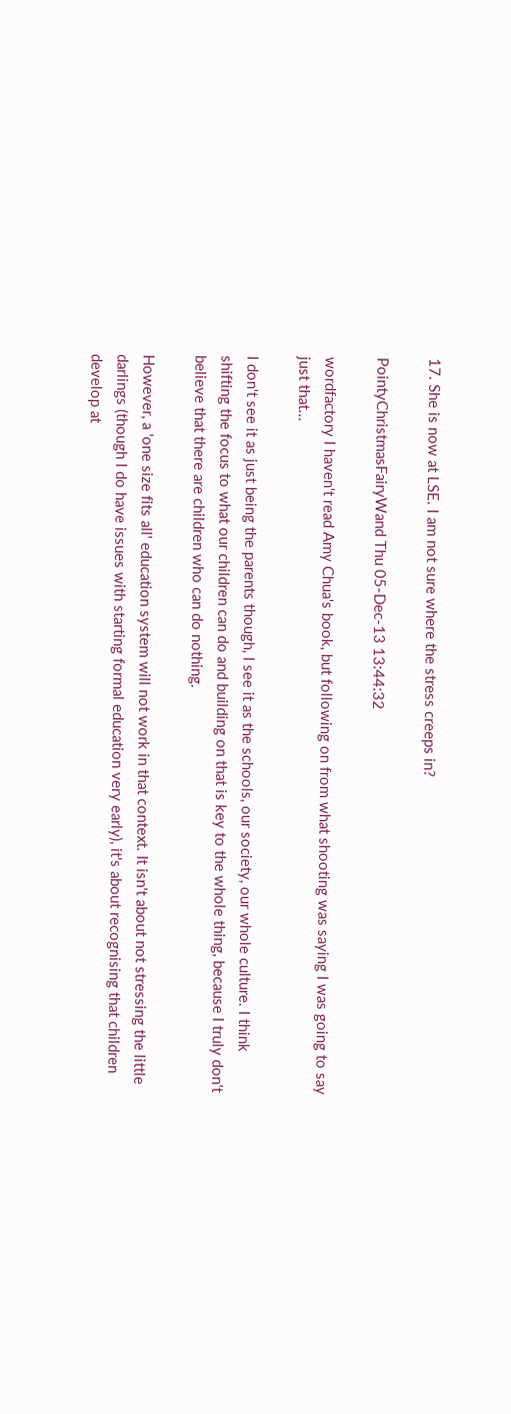17. She is now at LSE. I am not sure where the stress creeps in?

PointyChristmasFairyWand Thu 05-Dec-13 13:44:32

wordfactory I haven't read Amy Chua's book, but following on from what shooting was saying I was going to say just that...

I don't see it as just being the parents though, I see it as the schools, our society, our whole culture. I think shifting the focus to what our children can do and building on that is key to the whole thing, because I truly don't believe that there are children who can do nothing.

However, a 'one size fits all' education system will not work in that context. It isn't about not stressing the little darlings (though I do have issues with starting formal education very early), it's about recognising that children develop at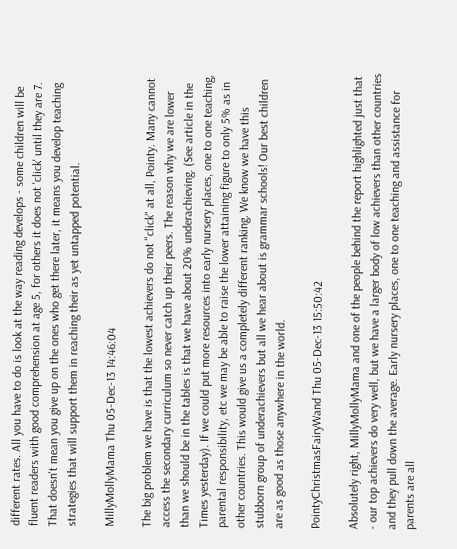different rates. All you have to do is look at the way reading develops - some children will be fluent readers with good comprehension at age 5, for others it does not 'click' until they are 7. That doesn't mean you give up on the ones who get there later, it means you develop teaching strategies that will support them in reaching their as yet untapped potential.

MillyMollyMama Thu 05-Dec-13 14:46:04

The big problem we have is that the lowest achievers do not "click" at all, Pointy. Many cannot access the secondary curriculum so never catch up their peers. The reason why we are lower than we should be in the tables is that we have about 20% underachieving. (See article in the Times yesterday). If we could put more resources into early nursery places, one to one teaching, parental responsibility, etc we may be able to raise the lower attaining figure to only 5% as in other countries. This would give us a completely different ranking. We know we have this stubborn group of underachievers but all we hear about is grammar schools! Our best children are as good as those anywhere in the world.

PointyChristmasFairyWand Thu 05-Dec-13 15:50:42

Absolutely right, MillyMollyMama and one of the people behind the report highlighted just that - our top achievers do very well, but we have a larger body of low achievers than other countries and they pull down the average. Early nursery places, one to one teaching and assistance for parents are all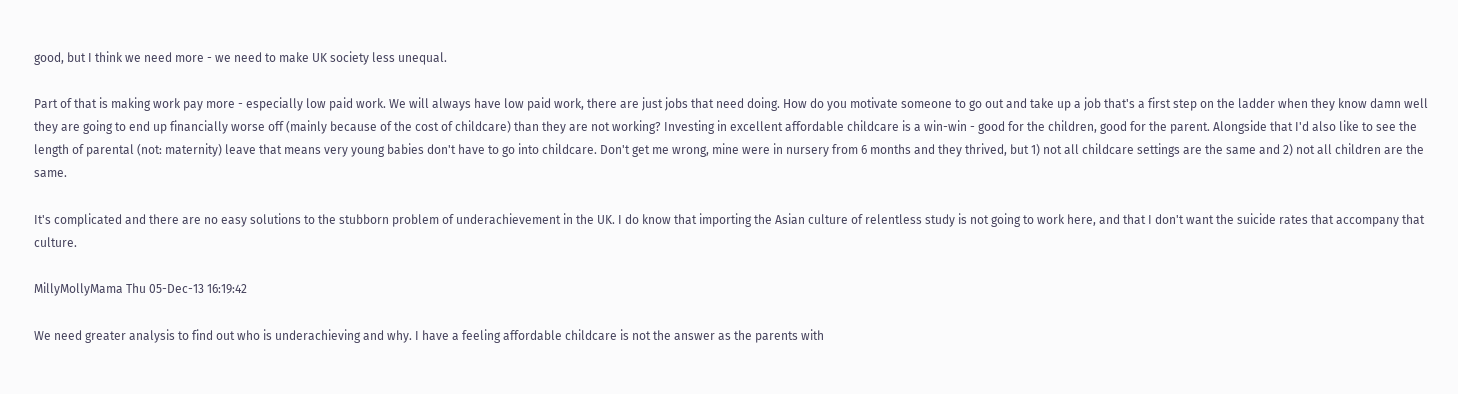good, but I think we need more - we need to make UK society less unequal.

Part of that is making work pay more - especially low paid work. We will always have low paid work, there are just jobs that need doing. How do you motivate someone to go out and take up a job that's a first step on the ladder when they know damn well they are going to end up financially worse off (mainly because of the cost of childcare) than they are not working? Investing in excellent affordable childcare is a win-win - good for the children, good for the parent. Alongside that I'd also like to see the length of parental (not: maternity) leave that means very young babies don't have to go into childcare. Don't get me wrong, mine were in nursery from 6 months and they thrived, but 1) not all childcare settings are the same and 2) not all children are the same.

It's complicated and there are no easy solutions to the stubborn problem of underachievement in the UK. I do know that importing the Asian culture of relentless study is not going to work here, and that I don't want the suicide rates that accompany that culture.

MillyMollyMama Thu 05-Dec-13 16:19:42

We need greater analysis to find out who is underachieving and why. I have a feeling affordable childcare is not the answer as the parents with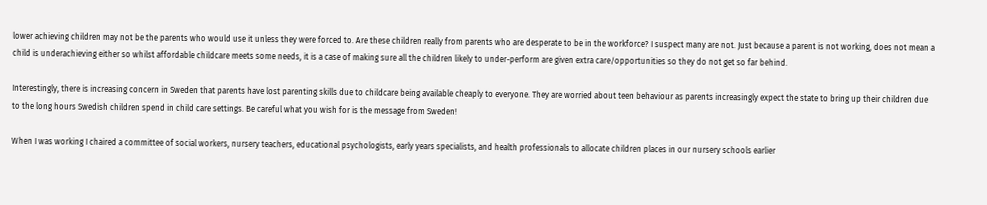lower achieving children may not be the parents who would use it unless they were forced to. Are these children really from parents who are desperate to be in the workforce? I suspect many are not. Just because a parent is not working, does not mean a child is underachieving either so whilst affordable childcare meets some needs, it is a case of making sure all the children likely to under-perform are given extra care/opportunities so they do not get so far behind.

Interestingly, there is increasing concern in Sweden that parents have lost parenting skills due to childcare being available cheaply to everyone. They are worried about teen behaviour as parents increasingly expect the state to bring up their children due to the long hours Swedish children spend in child care settings. Be careful what you wish for is the message from Sweden!

When I was working I chaired a committee of social workers, nursery teachers, educational psychologists, early years specialists, and health professionals to allocate children places in our nursery schools earlier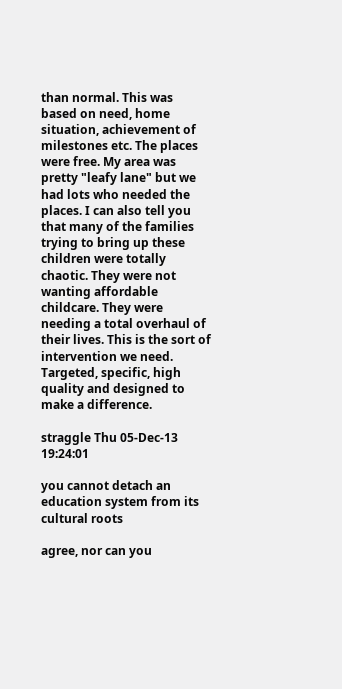than normal. This was based on need, home situation, achievement of milestones etc. The places were free. My area was pretty "leafy lane" but we had lots who needed the places. I can also tell you that many of the families trying to bring up these children were totally chaotic. They were not wanting affordable childcare. They were needing a total overhaul of their lives. This is the sort of intervention we need. Targeted, specific, high quality and designed to make a difference.

straggle Thu 05-Dec-13 19:24:01

you cannot detach an education system from its cultural roots

agree, nor can you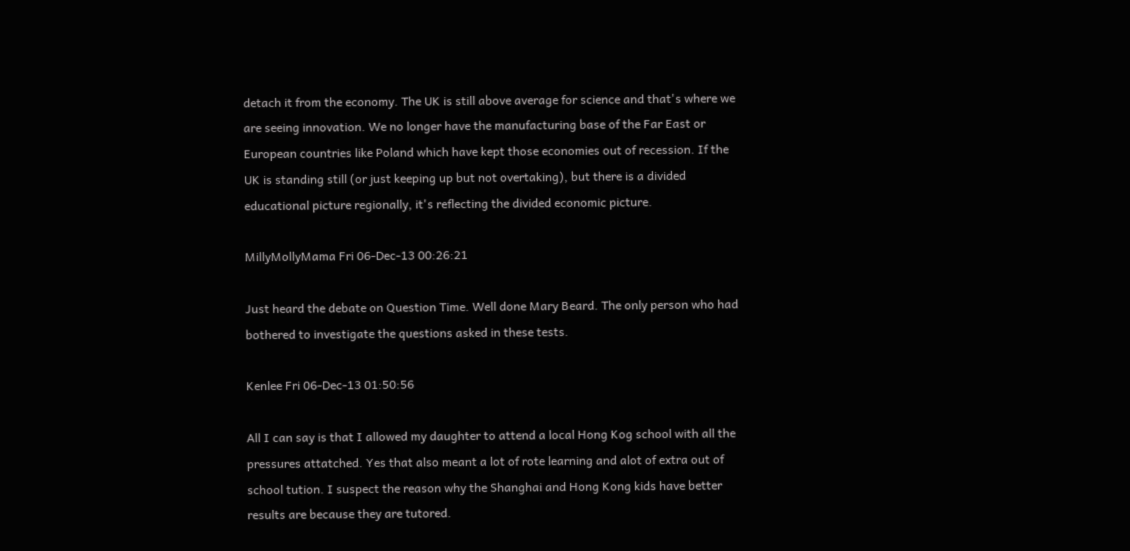detach it from the economy. The UK is still above average for science and that's where we are seeing innovation. We no longer have the manufacturing base of the Far East or European countries like Poland which have kept those economies out of recession. If the UK is standing still (or just keeping up but not overtaking), but there is a divided educational picture regionally, it's reflecting the divided economic picture.

MillyMollyMama Fri 06-Dec-13 00:26:21

Just heard the debate on Question Time. Well done Mary Beard. The only person who had bothered to investigate the questions asked in these tests.

Kenlee Fri 06-Dec-13 01:50:56

All I can say is that I allowed my daughter to attend a local Hong Kog school with all the pressures attatched. Yes that also meant a lot of rote learning and alot of extra out of school tution. I suspect the reason why the Shanghai and Hong Kong kids have better results are because they are tutored.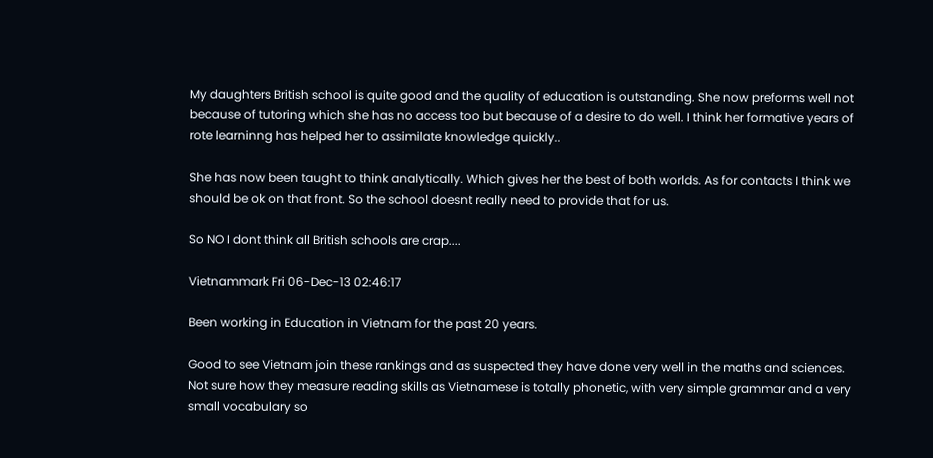My daughters British school is quite good and the quality of education is outstanding. She now preforms well not because of tutoring which she has no access too but because of a desire to do well. I think her formative years of rote learninng has helped her to assimilate knowledge quickly..

She has now been taught to think analytically. Which gives her the best of both worlds. As for contacts I think we should be ok on that front. So the school doesnt really need to provide that for us.

So NO I dont think all British schools are crap....

Vietnammark Fri 06-Dec-13 02:46:17

Been working in Education in Vietnam for the past 20 years.

Good to see Vietnam join these rankings and as suspected they have done very well in the maths and sciences. Not sure how they measure reading skills as Vietnamese is totally phonetic, with very simple grammar and a very small vocabulary so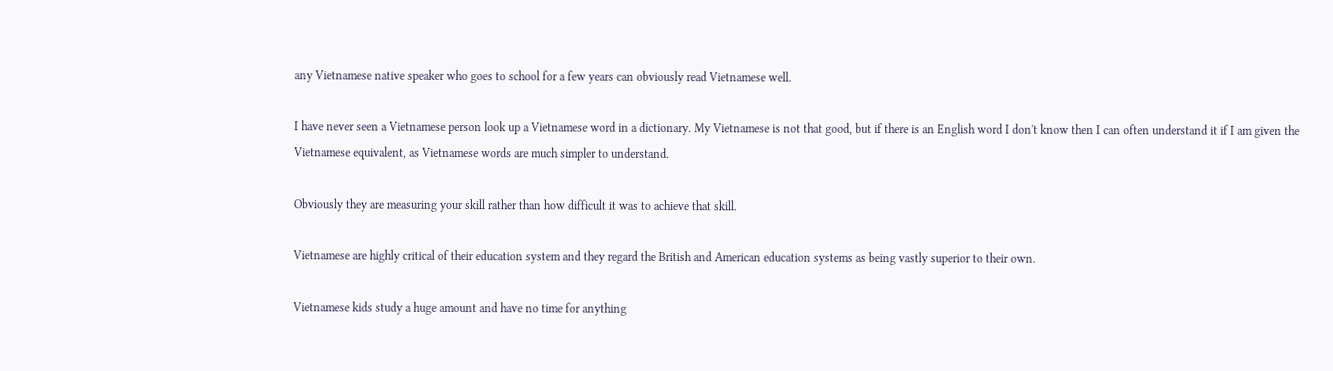any Vietnamese native speaker who goes to school for a few years can obviously read Vietnamese well.

I have never seen a Vietnamese person look up a Vietnamese word in a dictionary. My Vietnamese is not that good, but if there is an English word I don't know then I can often understand it if I am given the Vietnamese equivalent, as Vietnamese words are much simpler to understand.

Obviously they are measuring your skill rather than how difficult it was to achieve that skill.

Vietnamese are highly critical of their education system and they regard the British and American education systems as being vastly superior to their own.

Vietnamese kids study a huge amount and have no time for anything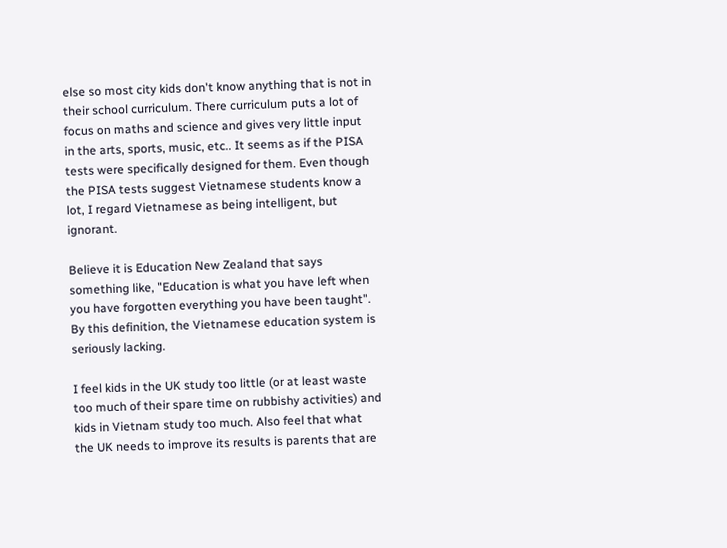else so most city kids don't know anything that is not in their school curriculum. There curriculum puts a lot of focus on maths and science and gives very little input in the arts, sports, music, etc.. It seems as if the PISA tests were specifically designed for them. Even though the PISA tests suggest Vietnamese students know a lot, I regard Vietnamese as being intelligent, but ignorant.

Believe it is Education New Zealand that says something like, "Education is what you have left when you have forgotten everything you have been taught". By this definition, the Vietnamese education system is seriously lacking.

I feel kids in the UK study too little (or at least waste too much of their spare time on rubbishy activities) and kids in Vietnam study too much. Also feel that what the UK needs to improve its results is parents that are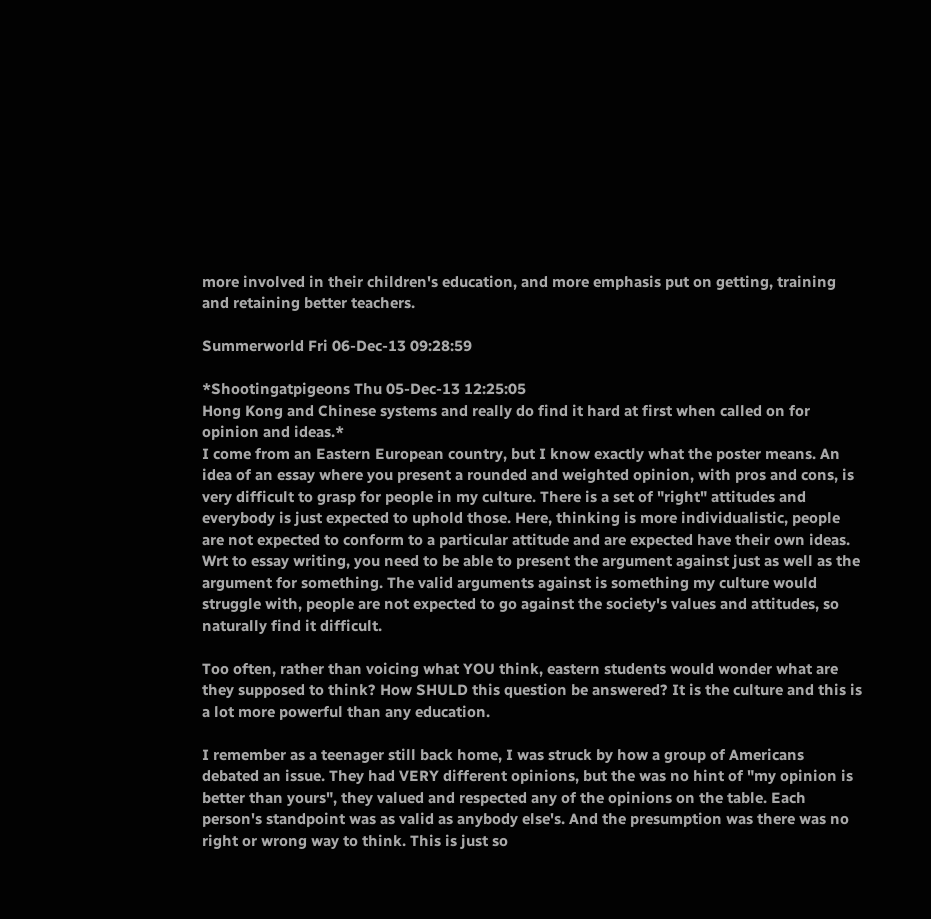more involved in their children's education, and more emphasis put on getting, training and retaining better teachers.

Summerworld Fri 06-Dec-13 09:28:59

*Shootingatpigeons Thu 05-Dec-13 12:25:05
Hong Kong and Chinese systems and really do find it hard at first when called on for opinion and ideas.*
I come from an Eastern European country, but I know exactly what the poster means. An idea of an essay where you present a rounded and weighted opinion, with pros and cons, is very difficult to grasp for people in my culture. There is a set of "right" attitudes and everybody is just expected to uphold those. Here, thinking is more individualistic, people are not expected to conform to a particular attitude and are expected have their own ideas. Wrt to essay writing, you need to be able to present the argument against just as well as the argument for something. The valid arguments against is something my culture would struggle with, people are not expected to go against the society's values and attitudes, so naturally find it difficult.

Too often, rather than voicing what YOU think, eastern students would wonder what are they supposed to think? How SHULD this question be answered? It is the culture and this is a lot more powerful than any education.

I remember as a teenager still back home, I was struck by how a group of Americans debated an issue. They had VERY different opinions, but the was no hint of "my opinion is better than yours", they valued and respected any of the opinions on the table. Each person's standpoint was as valid as anybody else's. And the presumption was there was no right or wrong way to think. This is just so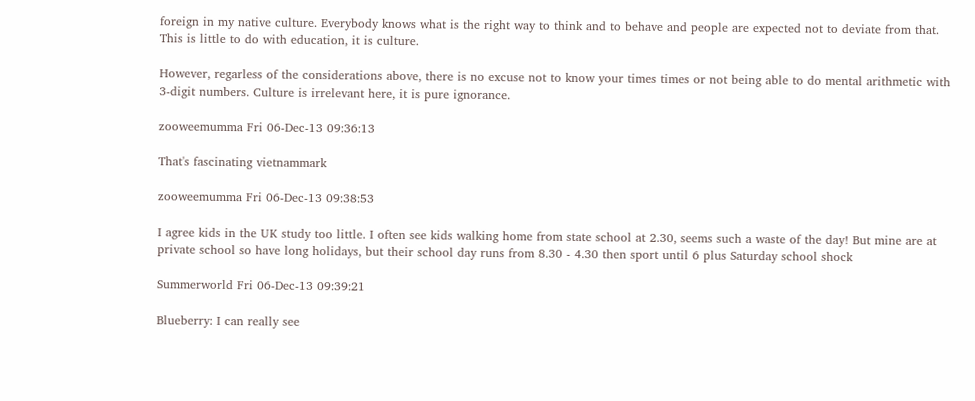foreign in my native culture. Everybody knows what is the right way to think and to behave and people are expected not to deviate from that. This is little to do with education, it is culture.

However, regarless of the considerations above, there is no excuse not to know your times times or not being able to do mental arithmetic with 3-digit numbers. Culture is irrelevant here, it is pure ignorance.

zooweemumma Fri 06-Dec-13 09:36:13

That's fascinating vietnammark

zooweemumma Fri 06-Dec-13 09:38:53

I agree kids in the UK study too little. I often see kids walking home from state school at 2.30, seems such a waste of the day! But mine are at private school so have long holidays, but their school day runs from 8.30 - 4.30 then sport until 6 plus Saturday school shock

Summerworld Fri 06-Dec-13 09:39:21

Blueberry: I can really see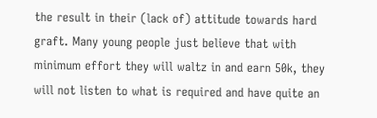the result in their (lack of) attitude towards hard graft. Many young people just believe that with minimum effort they will waltz in and earn 50k, they will not listen to what is required and have quite an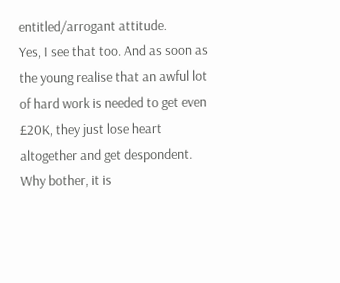entitled/arrogant attitude.
Yes, I see that too. And as soon as the young realise that an awful lot of hard work is needed to get even £20K, they just lose heart altogether and get despondent. Why bother, it is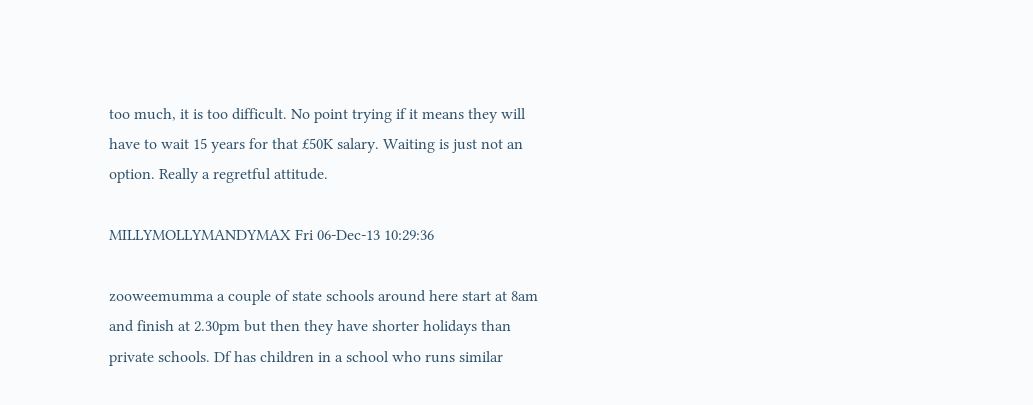too much, it is too difficult. No point trying if it means they will have to wait 15 years for that £50K salary. Waiting is just not an option. Really a regretful attitude.

MILLYMOLLYMANDYMAX Fri 06-Dec-13 10:29:36

zooweemumma a couple of state schools around here start at 8am and finish at 2.30pm but then they have shorter holidays than private schools. Df has children in a school who runs similar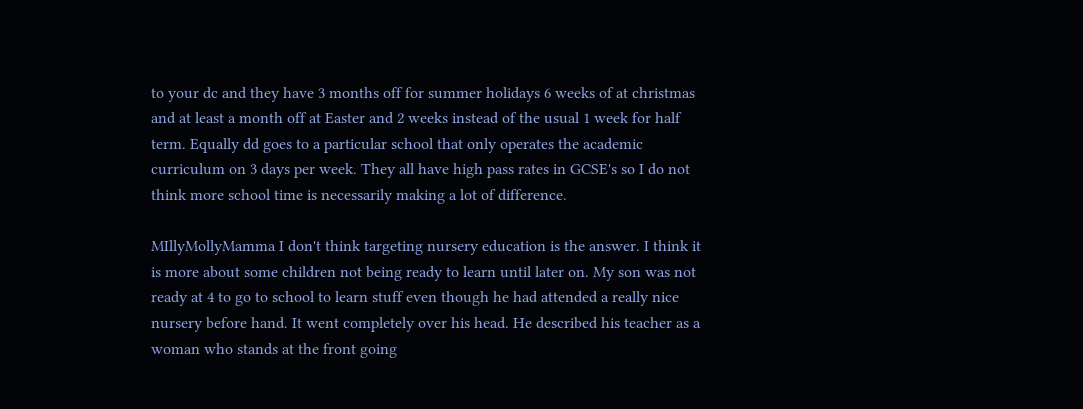to your dc and they have 3 months off for summer holidays 6 weeks of at christmas and at least a month off at Easter and 2 weeks instead of the usual 1 week for half term. Equally dd goes to a particular school that only operates the academic curriculum on 3 days per week. They all have high pass rates in GCSE's so I do not think more school time is necessarily making a lot of difference.

MIllyMollyMamma I don't think targeting nursery education is the answer. I think it is more about some children not being ready to learn until later on. My son was not ready at 4 to go to school to learn stuff even though he had attended a really nice nursery before hand. It went completely over his head. He described his teacher as a woman who stands at the front going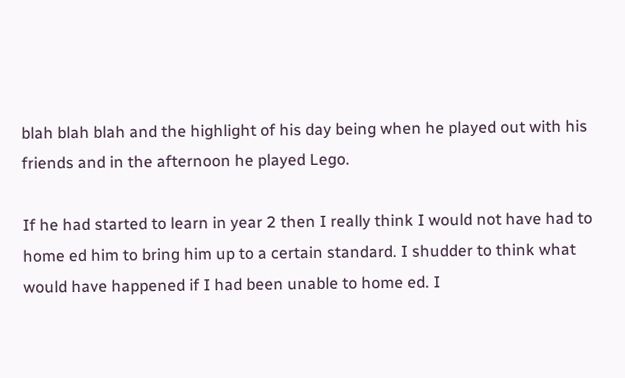blah blah blah and the highlight of his day being when he played out with his friends and in the afternoon he played Lego.

If he had started to learn in year 2 then I really think I would not have had to home ed him to bring him up to a certain standard. I shudder to think what would have happened if I had been unable to home ed. I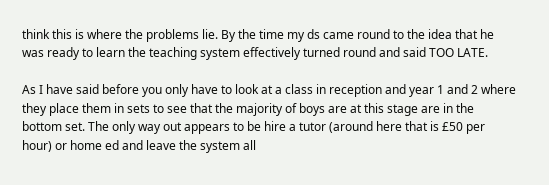think this is where the problems lie. By the time my ds came round to the idea that he was ready to learn the teaching system effectively turned round and said TOO LATE.

As I have said before you only have to look at a class in reception and year 1 and 2 where they place them in sets to see that the majority of boys are at this stage are in the bottom set. The only way out appears to be hire a tutor (around here that is £50 per hour) or home ed and leave the system all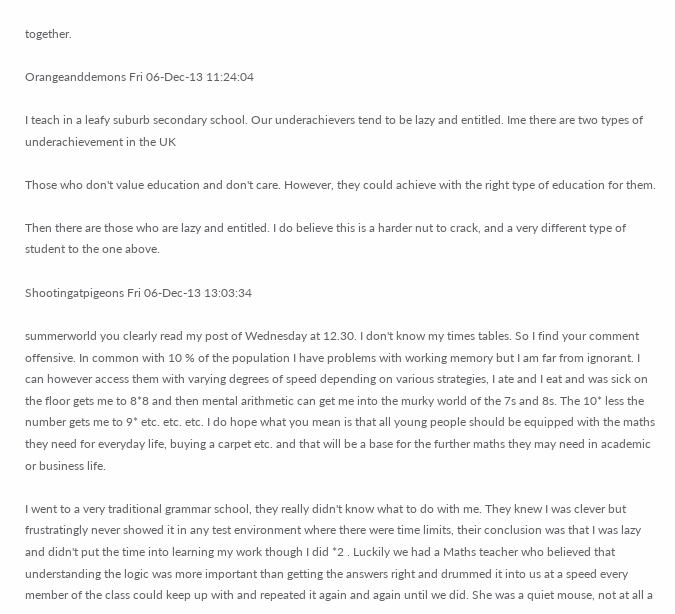together.

Orangeanddemons Fri 06-Dec-13 11:24:04

I teach in a leafy suburb secondary school. Our underachievers tend to be lazy and entitled. Ime there are two types of underachievement in the UK

Those who don't value education and don't care. However, they could achieve with the right type of education for them.

Then there are those who are lazy and entitled. I do believe this is a harder nut to crack, and a very different type of student to the one above.

Shootingatpigeons Fri 06-Dec-13 13:03:34

summerworld you clearly read my post of Wednesday at 12.30. I don't know my times tables. So I find your comment offensive. In common with 10 % of the population I have problems with working memory but I am far from ignorant. I can however access them with varying degrees of speed depending on various strategies, I ate and I eat and was sick on the floor gets me to 8*8 and then mental arithmetic can get me into the murky world of the 7s and 8s. The 10* less the number gets me to 9* etc. etc. etc. I do hope what you mean is that all young people should be equipped with the maths they need for everyday life, buying a carpet etc. and that will be a base for the further maths they may need in academic or business life.

I went to a very traditional grammar school, they really didn't know what to do with me. They knew I was clever but frustratingly never showed it in any test environment where there were time limits, their conclusion was that I was lazy and didn't put the time into learning my work though I did *2 . Luckily we had a Maths teacher who believed that understanding the logic was more important than getting the answers right and drummed it into us at a speed every member of the class could keep up with and repeated it again and again until we did. She was a quiet mouse, not at all a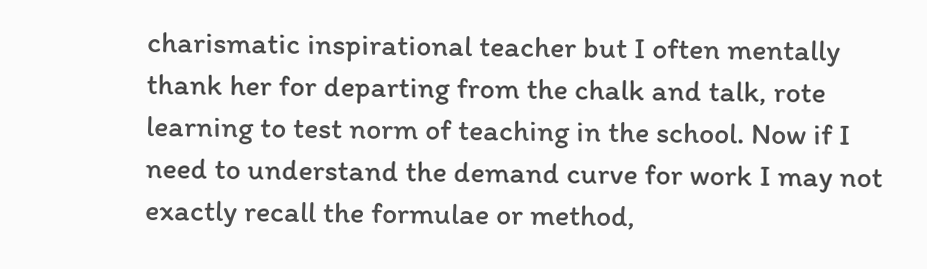charismatic inspirational teacher but I often mentally thank her for departing from the chalk and talk, rote learning to test norm of teaching in the school. Now if I need to understand the demand curve for work I may not exactly recall the formulae or method,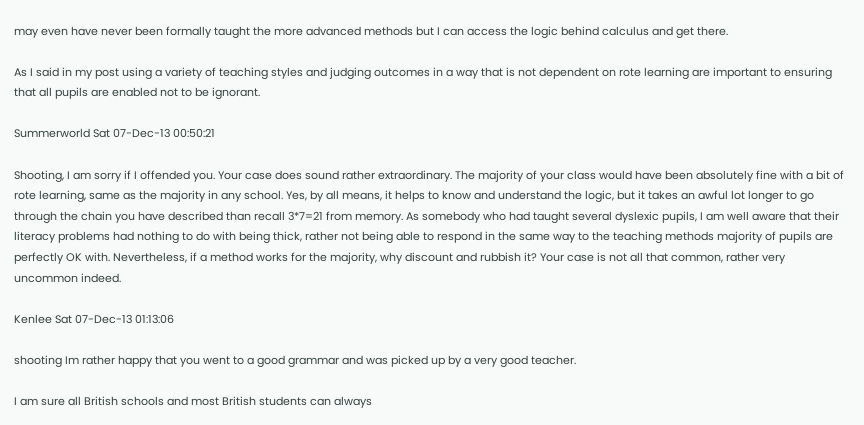may even have never been formally taught the more advanced methods but I can access the logic behind calculus and get there.

As I said in my post using a variety of teaching styles and judging outcomes in a way that is not dependent on rote learning are important to ensuring that all pupils are enabled not to be ignorant.

Summerworld Sat 07-Dec-13 00:50:21

Shooting, I am sorry if I offended you. Your case does sound rather extraordinary. The majority of your class would have been absolutely fine with a bit of rote learning, same as the majority in any school. Yes, by all means, it helps to know and understand the logic, but it takes an awful lot longer to go through the chain you have described than recall 3*7=21 from memory. As somebody who had taught several dyslexic pupils, I am well aware that their literacy problems had nothing to do with being thick, rather not being able to respond in the same way to the teaching methods majority of pupils are perfectly OK with. Nevertheless, if a method works for the majority, why discount and rubbish it? Your case is not all that common, rather very uncommon indeed.

Kenlee Sat 07-Dec-13 01:13:06

shooting Im rather happy that you went to a good grammar and was picked up by a very good teacher.

I am sure all British schools and most British students can always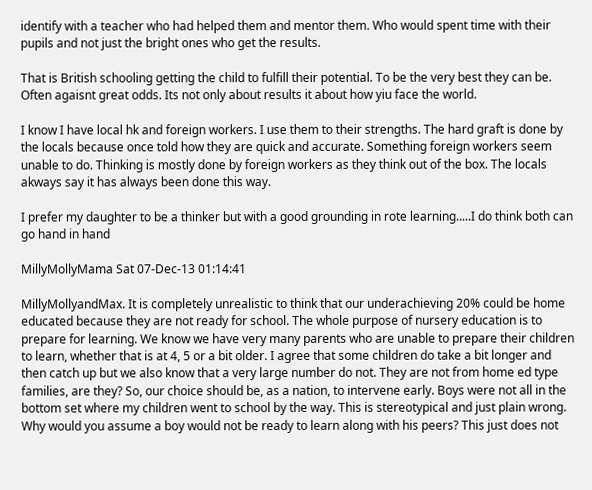identify with a teacher who had helped them and mentor them. Who would spent time with their pupils and not just the bright ones who get the results.

That is British schooling getting the child to fulfill their potential. To be the very best they can be. Often agaisnt great odds. Its not only about results it about how yiu face the world.

I know I have local hk and foreign workers. I use them to their strengths. The hard graft is done by the locals because once told how they are quick and accurate. Something foreign workers seem unable to do. Thinking is mostly done by foreign workers as they think out of the box. The locals akways say it has always been done this way.

I prefer my daughter to be a thinker but with a good grounding in rote learning.....I do think both can go hand in hand

MillyMollyMama Sat 07-Dec-13 01:14:41

MillyMollyandMax. It is completely unrealistic to think that our underachieving 20% could be home educated because they are not ready for school. The whole purpose of nursery education is to prepare for learning. We know we have very many parents who are unable to prepare their children to learn, whether that is at 4, 5 or a bit older. I agree that some children do take a bit longer and then catch up but we also know that a very large number do not. They are not from home ed type families, are they? So, our choice should be, as a nation, to intervene early. Boys were not all in the bottom set where my children went to school by the way. This is stereotypical and just plain wrong. Why would you assume a boy would not be ready to learn along with his peers? This just does not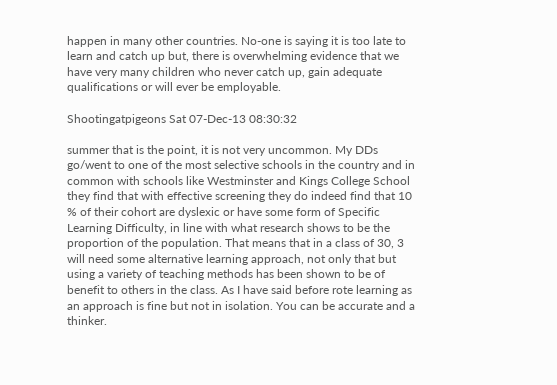happen in many other countries. No-one is saying it is too late to learn and catch up but, there is overwhelming evidence that we have very many children who never catch up, gain adequate qualifications or will ever be employable.

Shootingatpigeons Sat 07-Dec-13 08:30:32

summer that is the point, it is not very uncommon. My DDs go/went to one of the most selective schools in the country and in common with schools like Westminster and Kings College School they find that with effective screening they do indeed find that 10 % of their cohort are dyslexic or have some form of Specific Learning Difficulty, in line with what research shows to be the proportion of the population. That means that in a class of 30, 3 will need some alternative learning approach, not only that but using a variety of teaching methods has been shown to be of benefit to others in the class. As I have said before rote learning as an approach is fine but not in isolation. You can be accurate and a thinker.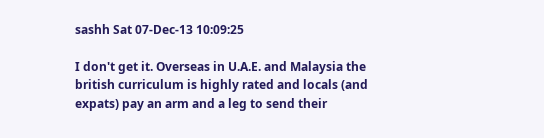sashh Sat 07-Dec-13 10:09:25

I don't get it. Overseas in U.A.E. and Malaysia the british curriculum is highly rated and locals (and expats) pay an arm and a leg to send their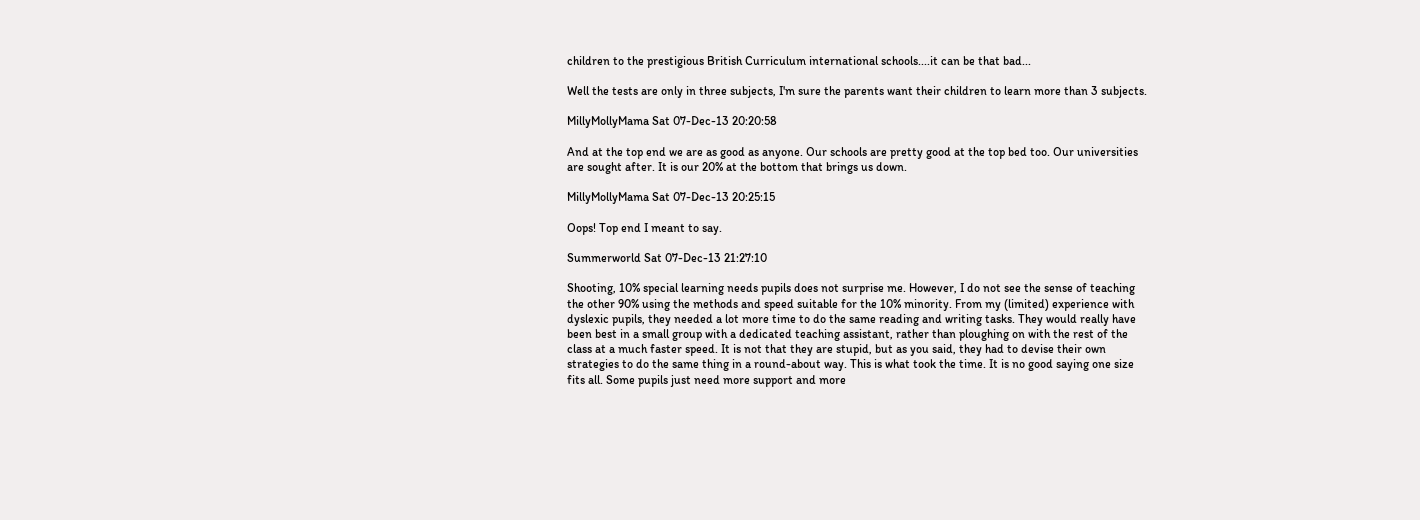children to the prestigious British Curriculum international schools....it can be that bad...

Well the tests are only in three subjects, I'm sure the parents want their children to learn more than 3 subjects.

MillyMollyMama Sat 07-Dec-13 20:20:58

And at the top end we are as good as anyone. Our schools are pretty good at the top bed too. Our universities are sought after. It is our 20% at the bottom that brings us down.

MillyMollyMama Sat 07-Dec-13 20:25:15

Oops! Top end I meant to say.

Summerworld Sat 07-Dec-13 21:27:10

Shooting, 10% special learning needs pupils does not surprise me. However, I do not see the sense of teaching the other 90% using the methods and speed suitable for the 10% minority. From my (limited) experience with dyslexic pupils, they needed a lot more time to do the same reading and writing tasks. They would really have been best in a small group with a dedicated teaching assistant, rather than ploughing on with the rest of the class at a much faster speed. It is not that they are stupid, but as you said, they had to devise their own strategies to do the same thing in a round-about way. This is what took the time. It is no good saying one size fits all. Some pupils just need more support and more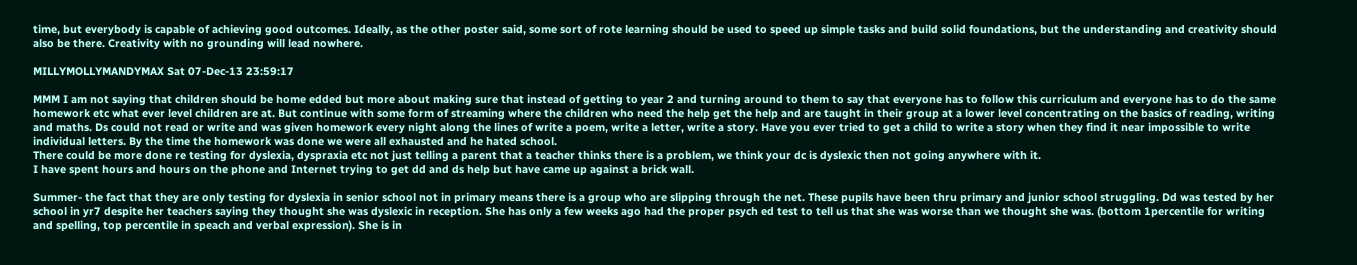time, but everybody is capable of achieving good outcomes. Ideally, as the other poster said, some sort of rote learning should be used to speed up simple tasks and build solid foundations, but the understanding and creativity should also be there. Creativity with no grounding will lead nowhere.

MILLYMOLLYMANDYMAX Sat 07-Dec-13 23:59:17

MMM I am not saying that children should be home edded but more about making sure that instead of getting to year 2 and turning around to them to say that everyone has to follow this curriculum and everyone has to do the same homework etc what ever level children are at. But continue with some form of streaming where the children who need the help get the help and are taught in their group at a lower level concentrating on the basics of reading, writing and maths. Ds could not read or write and was given homework every night along the lines of write a poem, write a letter, write a story. Have you ever tried to get a child to write a story when they find it near impossible to write individual letters. By the time the homework was done we were all exhausted and he hated school.
There could be more done re testing for dyslexia, dyspraxia etc not just telling a parent that a teacher thinks there is a problem, we think your dc is dyslexic then not going anywhere with it.
I have spent hours and hours on the phone and Internet trying to get dd and ds help but have came up against a brick wall.

Summer- the fact that they are only testing for dyslexia in senior school not in primary means there is a group who are slipping through the net. These pupils have been thru primary and junior school struggling. Dd was tested by her school in yr7 despite her teachers saying they thought she was dyslexic in reception. She has only a few weeks ago had the proper psych ed test to tell us that she was worse than we thought she was. (bottom 1percentile for writing and spelling, top percentile in speach and verbal expression). She is in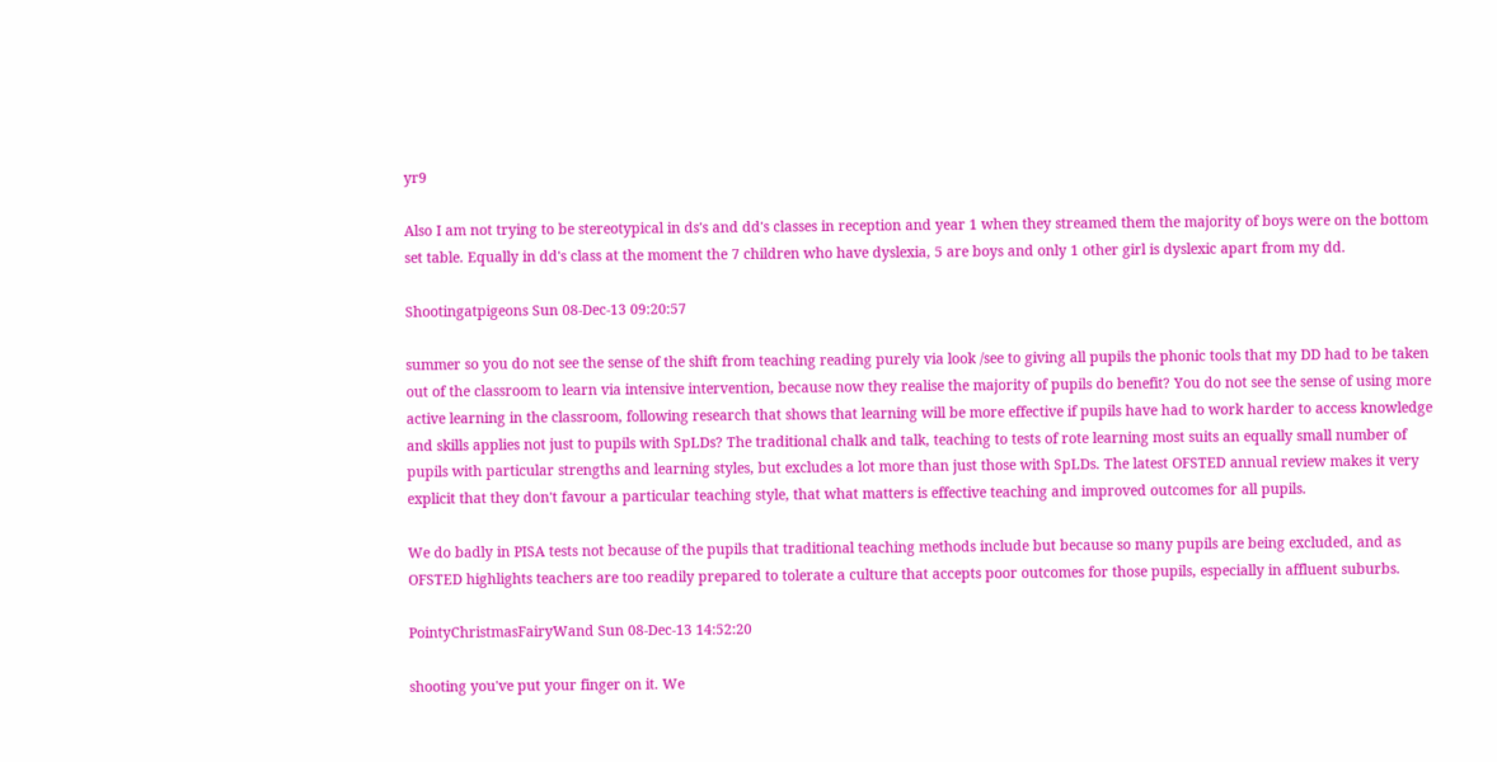yr9

Also I am not trying to be stereotypical in ds's and dd's classes in reception and year 1 when they streamed them the majority of boys were on the bottom set table. Equally in dd's class at the moment the 7 children who have dyslexia, 5 are boys and only 1 other girl is dyslexic apart from my dd.

Shootingatpigeons Sun 08-Dec-13 09:20:57

summer so you do not see the sense of the shift from teaching reading purely via look /see to giving all pupils the phonic tools that my DD had to be taken out of the classroom to learn via intensive intervention, because now they realise the majority of pupils do benefit? You do not see the sense of using more active learning in the classroom, following research that shows that learning will be more effective if pupils have had to work harder to access knowledge and skills applies not just to pupils with SpLDs? The traditional chalk and talk, teaching to tests of rote learning most suits an equally small number of pupils with particular strengths and learning styles, but excludes a lot more than just those with SpLDs. The latest OFSTED annual review makes it very explicit that they don't favour a particular teaching style, that what matters is effective teaching and improved outcomes for all pupils.

We do badly in PISA tests not because of the pupils that traditional teaching methods include but because so many pupils are being excluded, and as OFSTED highlights teachers are too readily prepared to tolerate a culture that accepts poor outcomes for those pupils, especially in affluent suburbs.

PointyChristmasFairyWand Sun 08-Dec-13 14:52:20

shooting you've put your finger on it. We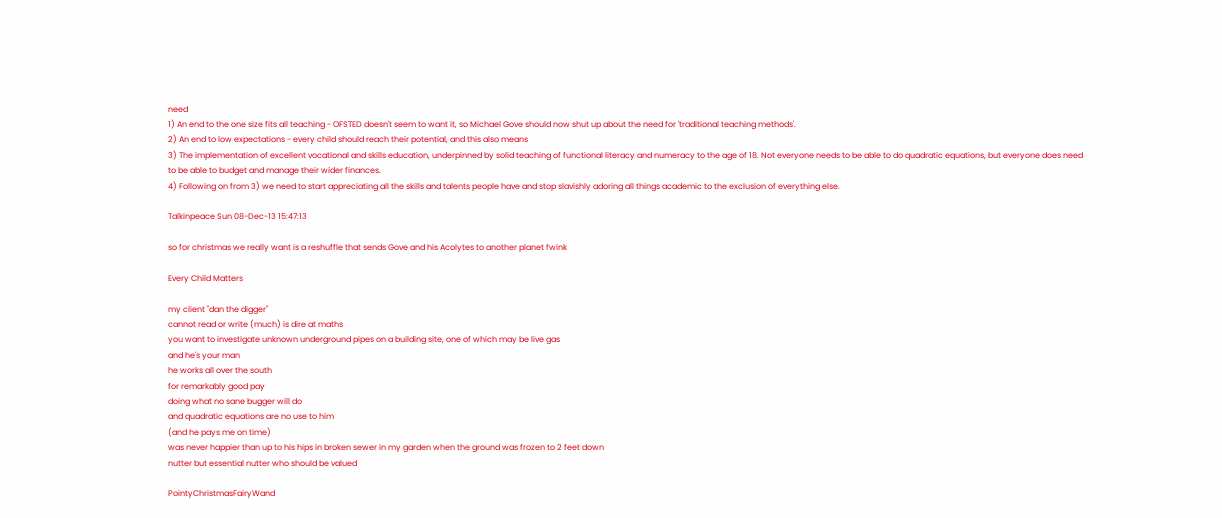need
1) An end to the one size fits all teaching - OFSTED doesn't seem to want it, so Michael Gove should now shut up about the need for 'traditional teaching methods'.
2) An end to low expectations - every child should reach their potential, and this also means
3) The implementation of excellent vocational and skills education, underpinned by solid teaching of functional literacy and numeracy to the age of 18. Not everyone needs to be able to do quadratic equations, but everyone does need to be able to budget and manage their wider finances.
4) Following on from 3) we need to start appreciating all the skills and talents people have and stop slavishly adoring all things academic to the exclusion of everything else.

Talkinpeace Sun 08-Dec-13 15:47:13

so for christmas we really want is a reshuffle that sends Gove and his Acolytes to another planet fwink

Every Child Matters

my client "dan the digger"
cannot read or write (much) is dire at maths
you want to investigate unknown underground pipes on a building site, one of which may be live gas
and he's your man
he works all over the south
for remarkably good pay
doing what no sane bugger will do
and quadratic equations are no use to him
(and he pays me on time)
was never happier than up to his hips in broken sewer in my garden when the ground was frozen to 2 feet down
nutter but essential nutter who should be valued

PointyChristmasFairyWand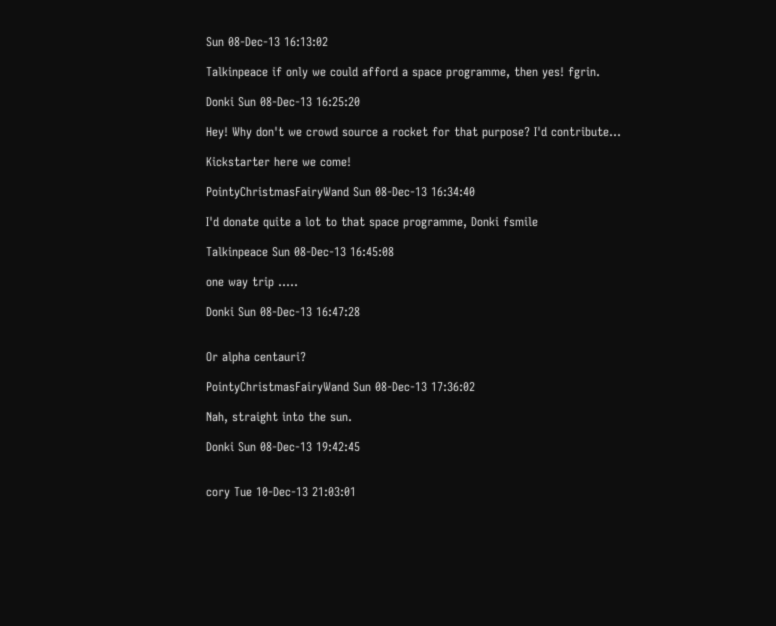Sun 08-Dec-13 16:13:02

Talkinpeace if only we could afford a space programme, then yes! fgrin.

Donki Sun 08-Dec-13 16:25:20

Hey! Why don't we crowd source a rocket for that purpose? I'd contribute...

Kickstarter here we come!

PointyChristmasFairyWand Sun 08-Dec-13 16:34:40

I'd donate quite a lot to that space programme, Donki fsmile

Talkinpeace Sun 08-Dec-13 16:45:08

one way trip .....

Donki Sun 08-Dec-13 16:47:28


Or alpha centauri?

PointyChristmasFairyWand Sun 08-Dec-13 17:36:02

Nah, straight into the sun.

Donki Sun 08-Dec-13 19:42:45


cory Tue 10-Dec-13 21:03:01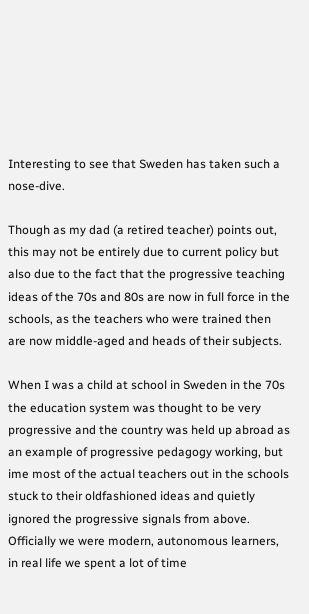Interesting to see that Sweden has taken such a nose-dive.

Though as my dad (a retired teacher) points out, this may not be entirely due to current policy but also due to the fact that the progressive teaching ideas of the 70s and 80s are now in full force in the schools, as the teachers who were trained then are now middle-aged and heads of their subjects.

When I was a child at school in Sweden in the 70s the education system was thought to be very progressive and the country was held up abroad as an example of progressive pedagogy working, but ime most of the actual teachers out in the schools stuck to their oldfashioned ideas and quietly ignored the progressive signals from above. Officially we were modern, autonomous learners, in real life we spent a lot of time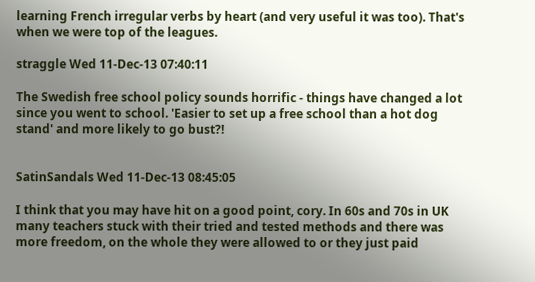learning French irregular verbs by heart (and very useful it was too). That's when we were top of the leagues.

straggle Wed 11-Dec-13 07:40:11

The Swedish free school policy sounds horrific - things have changed a lot since you went to school. 'Easier to set up a free school than a hot dog stand' and more likely to go bust?!


SatinSandals Wed 11-Dec-13 08:45:05

I think that you may have hit on a good point, cory. In 60s and 70s in UK many teachers stuck with their tried and tested methods and there was more freedom, on the whole they were allowed to or they just paid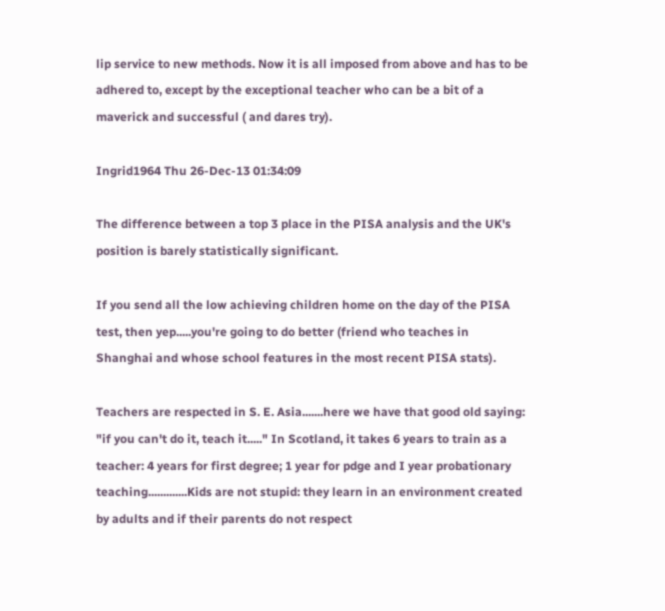lip service to new methods. Now it is all imposed from above and has to be adhered to, except by the exceptional teacher who can be a bit of a maverick and successful ( and dares try).

Ingrid1964 Thu 26-Dec-13 01:34:09

The difference between a top 3 place in the PISA analysis and the UK's position is barely statistically significant.

If you send all the low achieving children home on the day of the PISA test, then yep.....you're going to do better (friend who teaches in Shanghai and whose school features in the most recent PISA stats).

Teachers are respected in S. E. Asia.......here we have that good old saying: "if you can't do it, teach it....." In Scotland, it takes 6 years to train as a teacher: 4 years for first degree; 1 year for pdge and I year probationary teaching.............Kids are not stupid: they learn in an environment created by adults and if their parents do not respect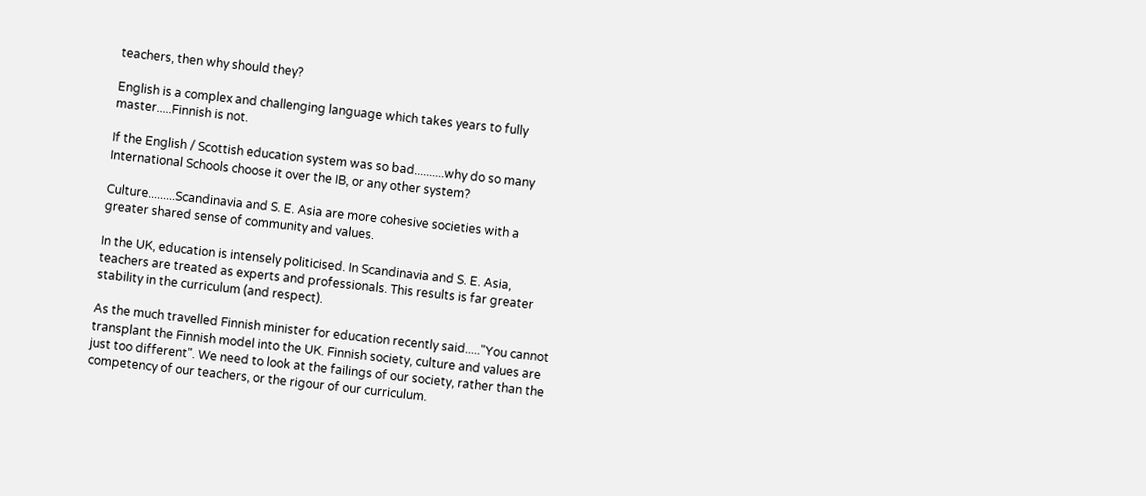teachers, then why should they?

English is a complex and challenging language which takes years to fully master.....Finnish is not.

If the English / Scottish education system was so bad..........why do so many International Schools choose it over the IB, or any other system?

Culture.........Scandinavia and S. E. Asia are more cohesive societies with a greater shared sense of community and values.

In the UK, education is intensely politicised. In Scandinavia and S. E. Asia, teachers are treated as experts and professionals. This results is far greater stability in the curriculum (and respect).

As the much travelled Finnish minister for education recently said....."You cannot transplant the Finnish model into the UK. Finnish society, culture and values are just too different". We need to look at the failings of our society, rather than the competency of our teachers, or the rigour of our curriculum.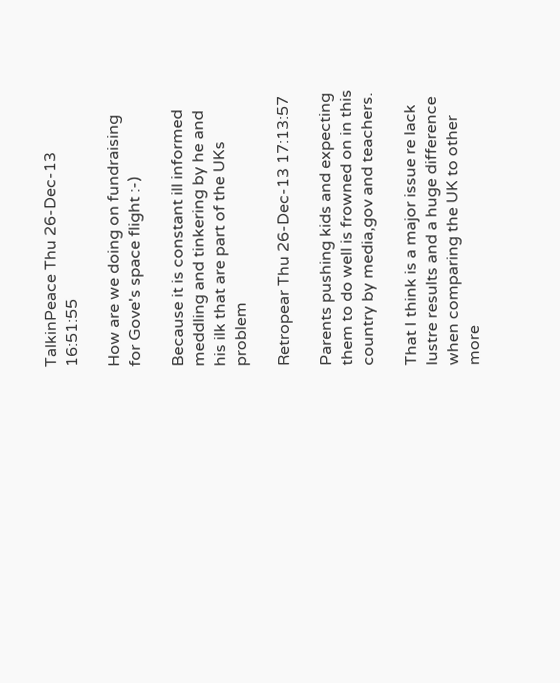TalkinPeace Thu 26-Dec-13 16:51:55

How are we doing on fundraising for Gove's space flight :-)

Because it is constant ill informed meddling and tinkering by he and his ilk that are part of the UKs problem

Retropear Thu 26-Dec-13 17:13:57

Parents pushing kids and expecting them to do well is frowned on in this country by media,gov and teachers.

That I think is a major issue re lack lustre results and a huge difference when comparing the UK to other more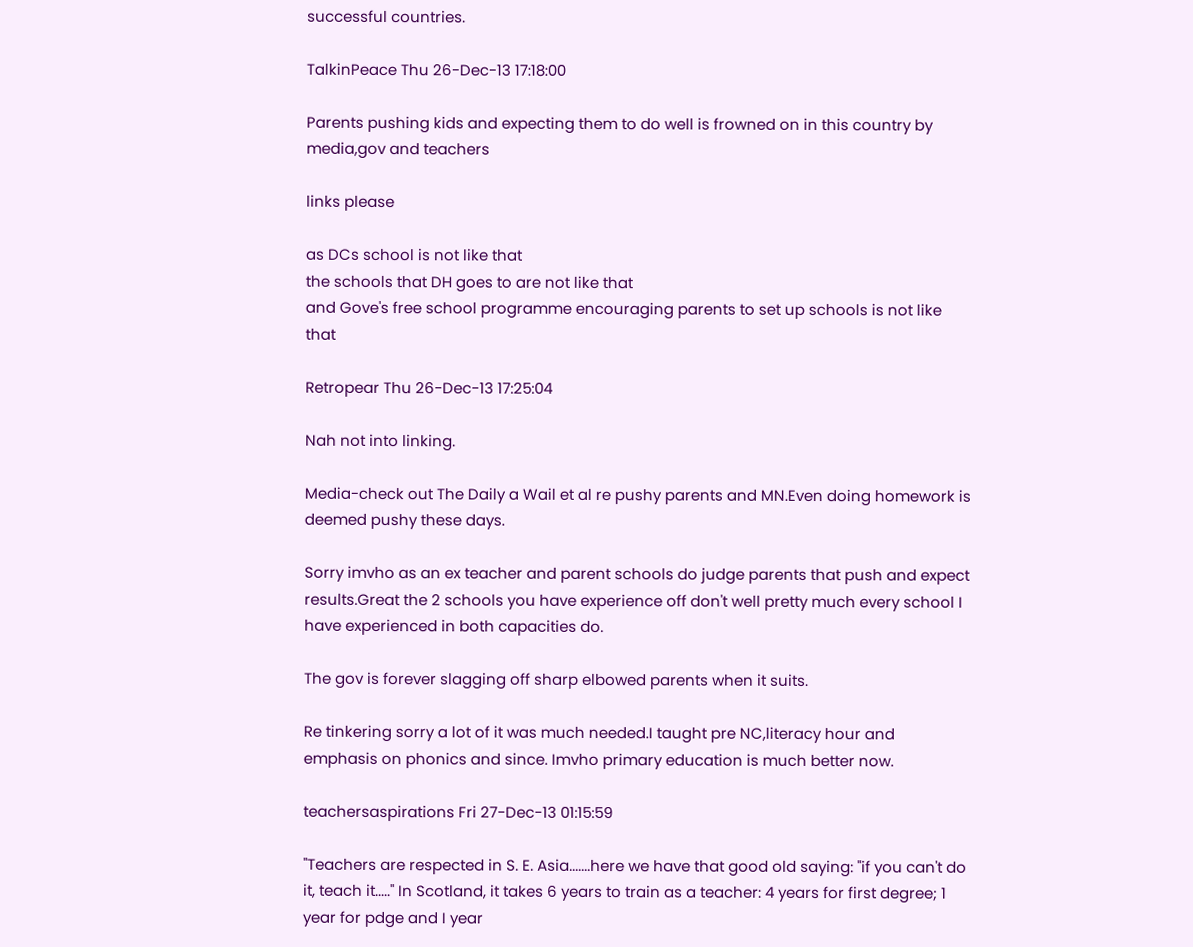successful countries.

TalkinPeace Thu 26-Dec-13 17:18:00

Parents pushing kids and expecting them to do well is frowned on in this country by media,gov and teachers

links please

as DCs school is not like that
the schools that DH goes to are not like that
and Gove's free school programme encouraging parents to set up schools is not like that

Retropear Thu 26-Dec-13 17:25:04

Nah not into linking.

Media-check out The Daily a Wail et al re pushy parents and MN.Even doing homework is deemed pushy these days.

Sorry imvho as an ex teacher and parent schools do judge parents that push and expect results.Great the 2 schools you have experience off don't well pretty much every school I have experienced in both capacities do.

The gov is forever slagging off sharp elbowed parents when it suits.

Re tinkering sorry a lot of it was much needed.I taught pre NC,literacy hour and emphasis on phonics and since. Imvho primary education is much better now.

teachersaspirations Fri 27-Dec-13 01:15:59

"Teachers are respected in S. E. Asia.......here we have that good old saying: "if you can't do it, teach it....." In Scotland, it takes 6 years to train as a teacher: 4 years for first degree; 1 year for pdge and I year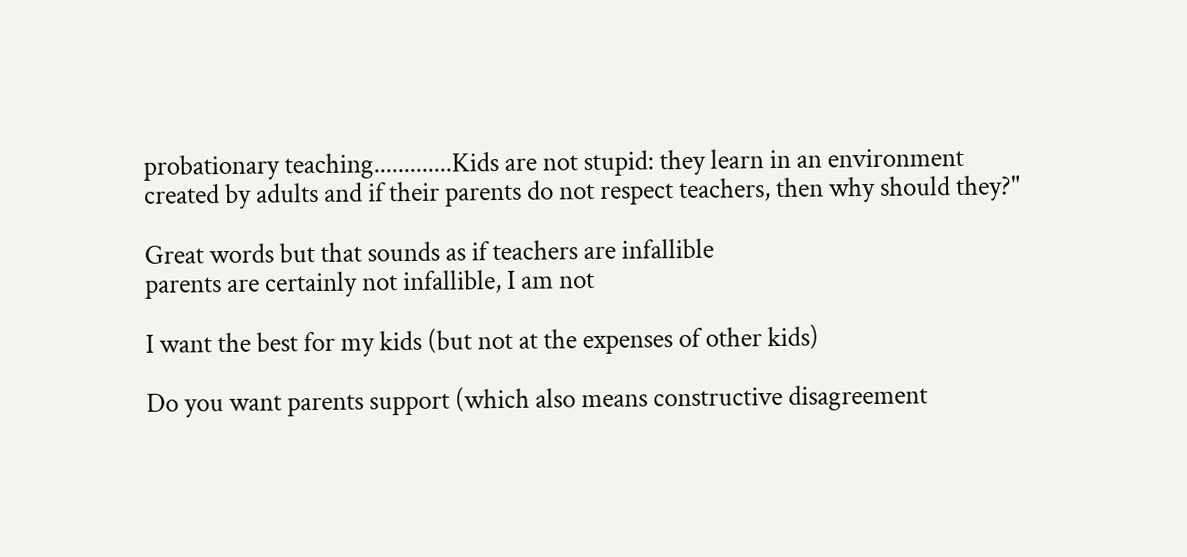probationary teaching.............Kids are not stupid: they learn in an environment created by adults and if their parents do not respect teachers, then why should they?"

Great words but that sounds as if teachers are infallible
parents are certainly not infallible, I am not

I want the best for my kids (but not at the expenses of other kids)

Do you want parents support (which also means constructive disagreement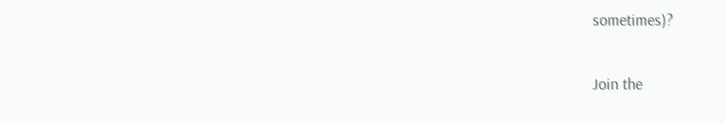sometimes)?

Join the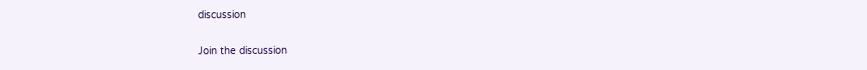discussion

Join the discussion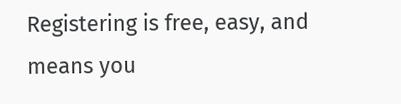Registering is free, easy, and means you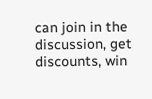can join in the discussion, get discounts, win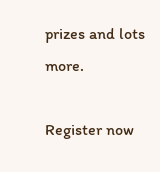prizes and lots more.

Register now